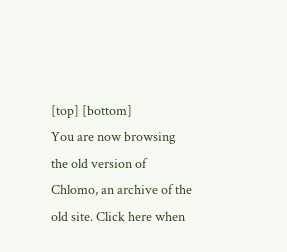[top] [bottom]
You are now browsing the old version of Chlomo, an archive of the old site. Click here when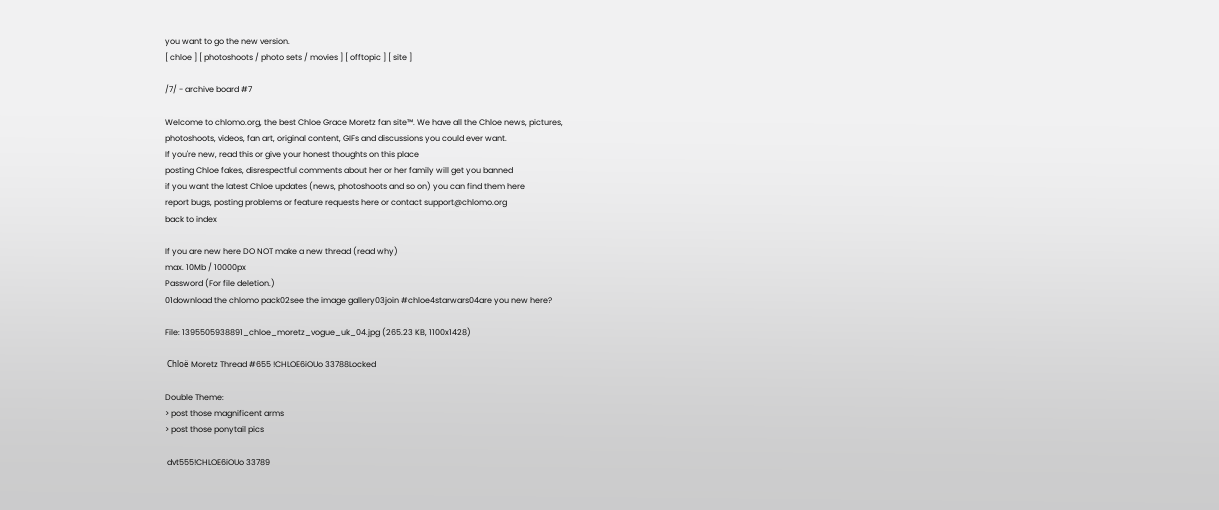you want to go the new version.
[ chloe ] [ photoshoots / photo sets / movies ] [ offtopic ] [ site ]

/7/ - archive board #7

Welcome to chlomo.org, the best Chloe Grace Moretz fan site™. We have all the Chloe news, pictures,
photoshoots, videos, fan art, original content, GIFs and discussions you could ever want.
If you're new, read this or give your honest thoughts on this place
posting Chloe fakes, disrespectful comments about her or her family will get you banned
if you want the latest Chloe updates (news, photoshoots and so on) you can find them here
report bugs, posting problems or feature requests here or contact support@chlomo.org
back to index

If you are new here DO NOT make a new thread (read why)
max. 10Mb / 10000px
Password (For file deletion.)
01download the chlomo pack02see the image gallery03join #chloe4starwars04are you new here?

File: 1395505938891_chloe_moretz_vogue_uk_04.jpg (265.23 KB, 1100x1428)

 Chloë Moretz Thread #655 !CHLOE6iOUo 33788Locked

Double Theme:
> post those magnificent arms
> post those ponytail pics

 dvt555!CHLOE6iOUo 33789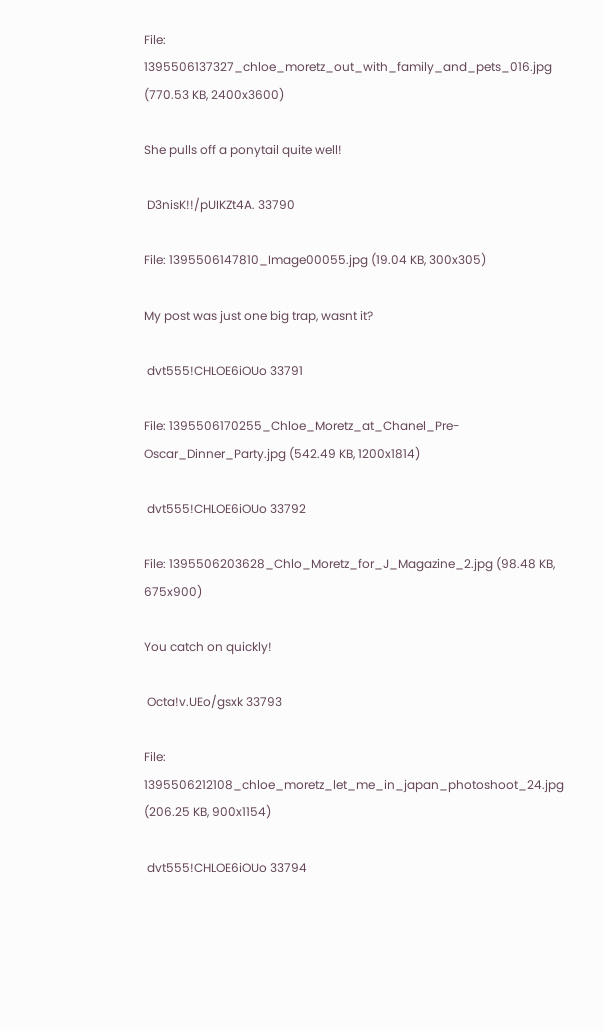File: 1395506137327_chloe_moretz_out_with_family_and_pets_016.jpg (770.53 KB, 2400x3600)

She pulls off a ponytail quite well!

 D3nisK!!/pUIKZt4A. 33790

File: 1395506147810_Image00055.jpg (19.04 KB, 300x305)

My post was just one big trap, wasnt it?

 dvt555!CHLOE6iOUo 33791

File: 1395506170255_Chloe_Moretz_at_Chanel_Pre-Oscar_Dinner_Party.jpg (542.49 KB, 1200x1814)

 dvt555!CHLOE6iOUo 33792

File: 1395506203628_Chlo_Moretz_for_J_Magazine_2.jpg (98.48 KB, 675x900)

You catch on quickly!

 Octa!v.UEo/gsxk 33793

File: 1395506212108_chloe_moretz_let_me_in_japan_photoshoot_24.jpg (206.25 KB, 900x1154)

 dvt555!CHLOE6iOUo 33794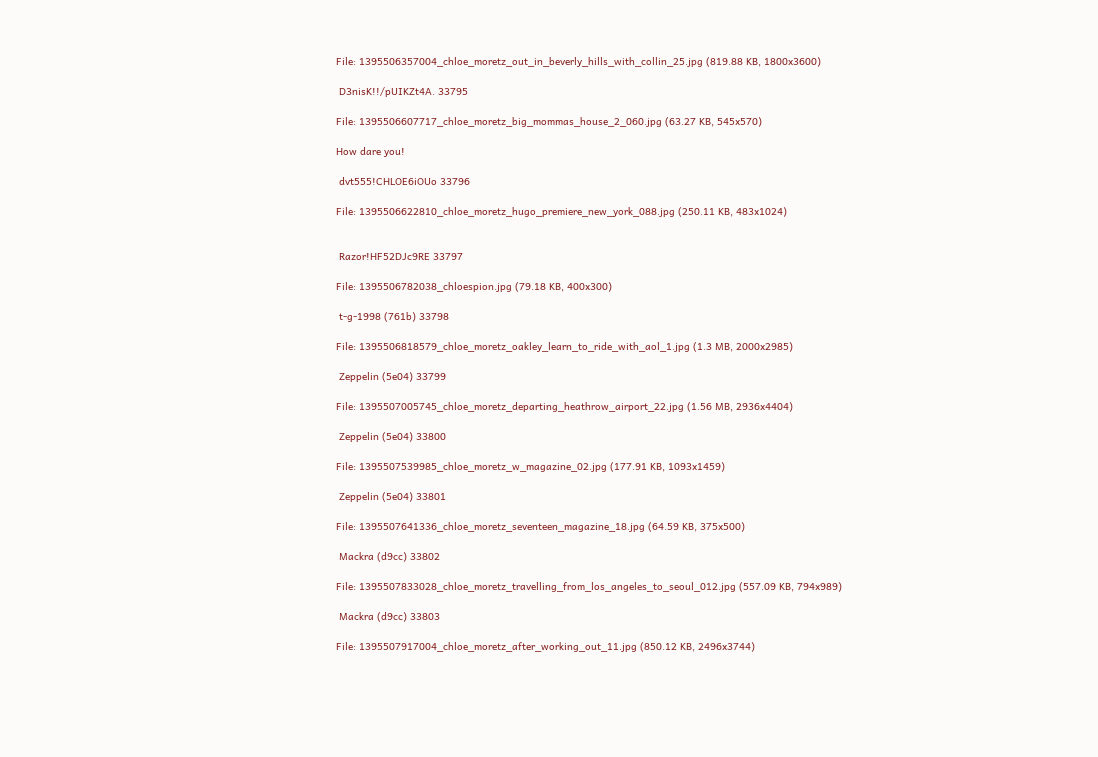File: 1395506357004_chloe_moretz_out_in_beverly_hills_with_collin_25.jpg (819.88 KB, 1800x3600)

 D3nisK!!/pUIKZt4A. 33795

File: 1395506607717_chloe_moretz_big_mommas_house_2_060.jpg (63.27 KB, 545x570)

How dare you!

 dvt555!CHLOE6iOUo 33796

File: 1395506622810_chloe_moretz_hugo_premiere_new_york_088.jpg (250.11 KB, 483x1024)


 Razor!HF52DJc9RE 33797

File: 1395506782038_chloespion.jpg (79.18 KB, 400x300)

 t-g-1998 (761b) 33798

File: 1395506818579_chloe_moretz_oakley_learn_to_ride_with_aol_1.jpg (1.3 MB, 2000x2985)

 Zeppelin (5e04) 33799

File: 1395507005745_chloe_moretz_departing_heathrow_airport_22.jpg (1.56 MB, 2936x4404)

 Zeppelin (5e04) 33800

File: 1395507539985_chloe_moretz_w_magazine_02.jpg (177.91 KB, 1093x1459)

 Zeppelin (5e04) 33801

File: 1395507641336_chloe_moretz_seventeen_magazine_18.jpg (64.59 KB, 375x500)

 Mackra (d9cc) 33802

File: 1395507833028_chloe_moretz_travelling_from_los_angeles_to_seoul_012.jpg (557.09 KB, 794x989)

 Mackra (d9cc) 33803

File: 1395507917004_chloe_moretz_after_working_out_11.jpg (850.12 KB, 2496x3744)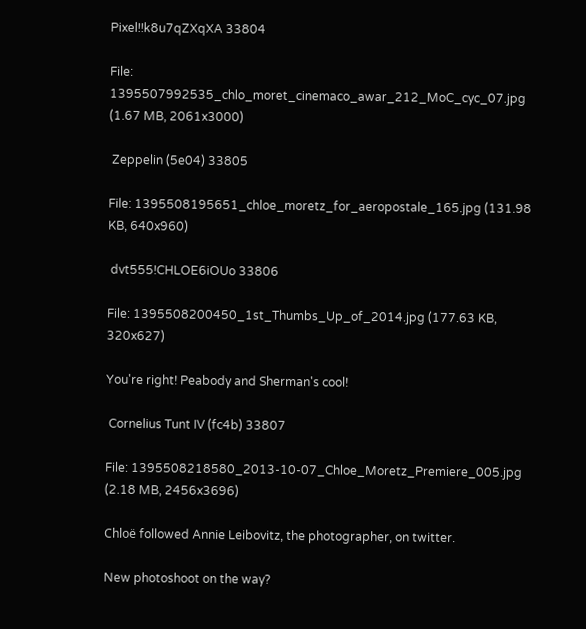Pixel!!k8u7qZXqXA 33804

File: 1395507992535_chlo_moret_cinemaco_awar_212_MoC_cyc_07.jpg (1.67 MB, 2061x3000)

 Zeppelin (5e04) 33805

File: 1395508195651_chloe_moretz_for_aeropostale_165.jpg (131.98 KB, 640x960)

 dvt555!CHLOE6iOUo 33806

File: 1395508200450_1st_Thumbs_Up_of_2014.jpg (177.63 KB, 320x627)

You're right! Peabody and Sherman's cool!

 Cornelius Tunt IV (fc4b) 33807

File: 1395508218580_2013-10-07_Chloe_Moretz_Premiere_005.jpg (2.18 MB, 2456x3696)

Chloë followed Annie Leibovitz, the photographer, on twitter.

New photoshoot on the way?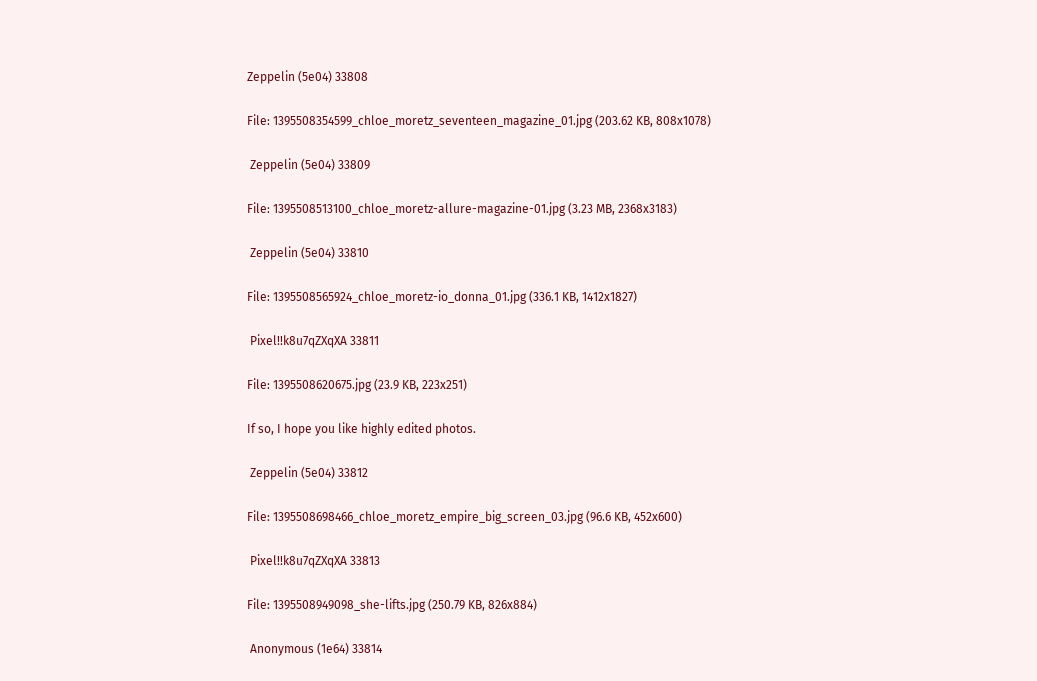Zeppelin (5e04) 33808

File: 1395508354599_chloe_moretz_seventeen_magazine_01.jpg (203.62 KB, 808x1078)

 Zeppelin (5e04) 33809

File: 1395508513100_chloe_moretz-allure-magazine-01.jpg (3.23 MB, 2368x3183)

 Zeppelin (5e04) 33810

File: 1395508565924_chloe_moretz-io_donna_01.jpg (336.1 KB, 1412x1827)

 Pixel!!k8u7qZXqXA 33811

File: 1395508620675.jpg (23.9 KB, 223x251)

If so, I hope you like highly edited photos.

 Zeppelin (5e04) 33812

File: 1395508698466_chloe_moretz_empire_big_screen_03.jpg (96.6 KB, 452x600)

 Pixel!!k8u7qZXqXA 33813

File: 1395508949098_she-lifts.jpg (250.79 KB, 826x884)

 Anonymous (1e64) 33814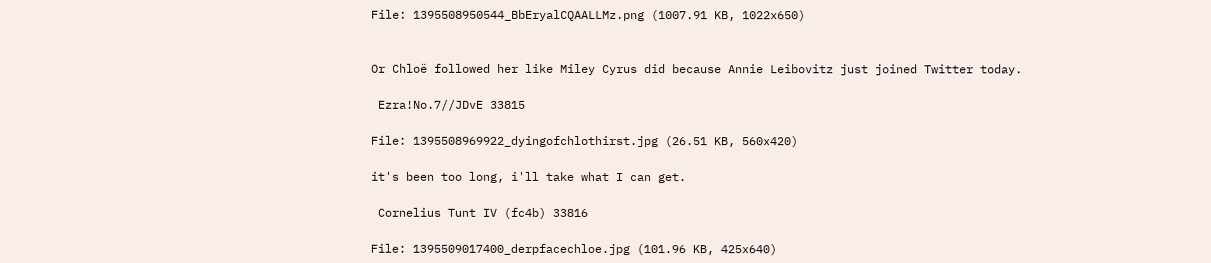File: 1395508950544_BbEryalCQAALLMz.png (1007.91 KB, 1022x650)


Or Chloë followed her like Miley Cyrus did because Annie Leibovitz just joined Twitter today.

 Ezra!No.7//JDvE 33815

File: 1395508969922_dyingofchlothirst.jpg (26.51 KB, 560x420)

it's been too long, i'll take what I can get.

 Cornelius Tunt IV (fc4b) 33816

File: 1395509017400_derpfacechloe.jpg (101.96 KB, 425x640)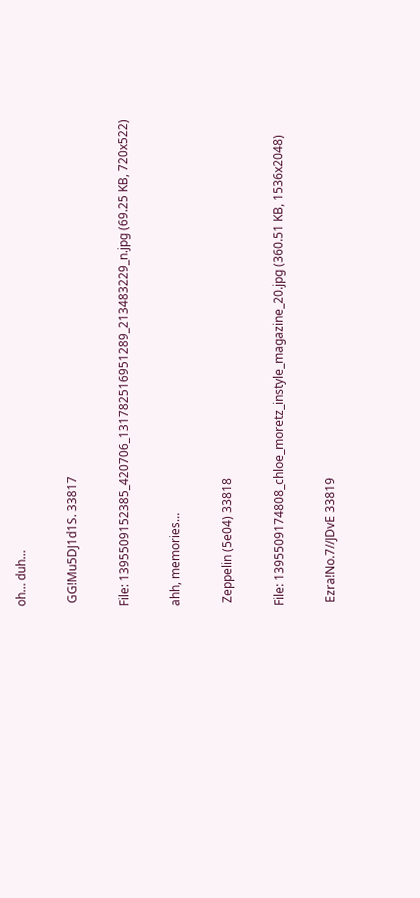oh… duh…

 GG!Mu5DJ1d1S. 33817

File: 1395509152385_420706_131782516951289_213483229_n.jpg (69.25 KB, 720x522)

ahh, memories…

 Zeppelin (5e04) 33818

File: 1395509174808_chloe_moretz_instyle_magazine_20.jpg (360.51 KB, 1536x2048)

 Ezra!No.7//JDvE 33819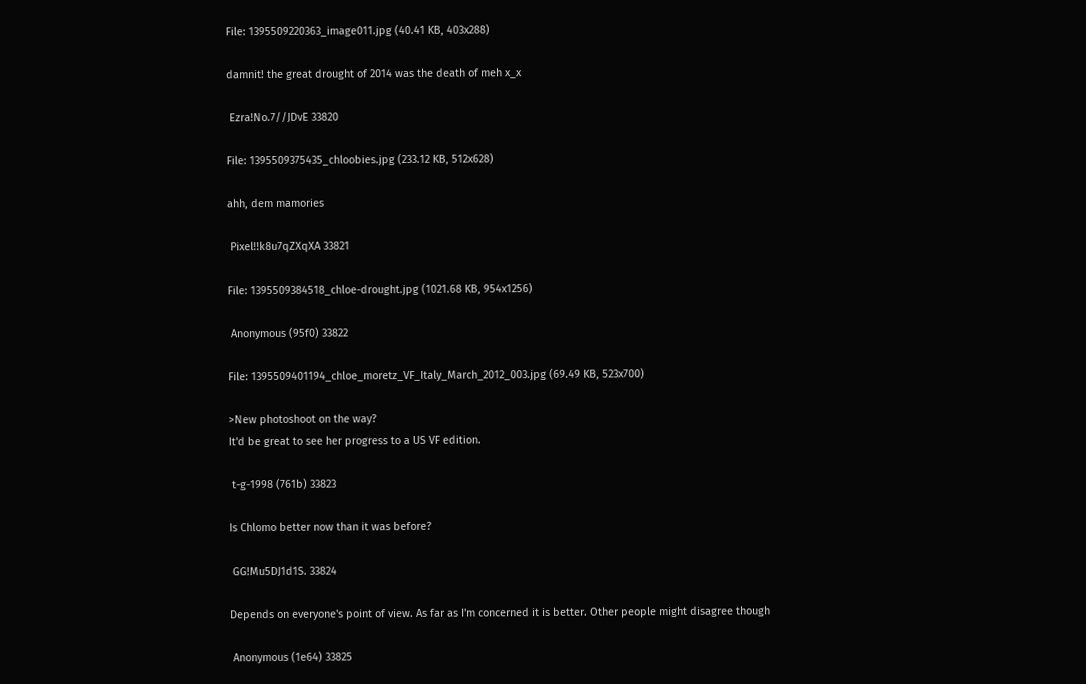File: 1395509220363_image011.jpg (40.41 KB, 403x288)

damnit! the great drought of 2014 was the death of meh x_x

 Ezra!No.7//JDvE 33820

File: 1395509375435_chloobies.jpg (233.12 KB, 512x628)

ahh, dem mamories

 Pixel!!k8u7qZXqXA 33821

File: 1395509384518_chloe-drought.jpg (1021.68 KB, 954x1256)

 Anonymous (95f0) 33822

File: 1395509401194_chloe_moretz_VF_Italy_March_2012_003.jpg (69.49 KB, 523x700)

>New photoshoot on the way?
It'd be great to see her progress to a US VF edition.

 t-g-1998 (761b) 33823

Is Chlomo better now than it was before?

 GG!Mu5DJ1d1S. 33824

Depends on everyone's point of view. As far as I'm concerned it is better. Other people might disagree though

 Anonymous (1e64) 33825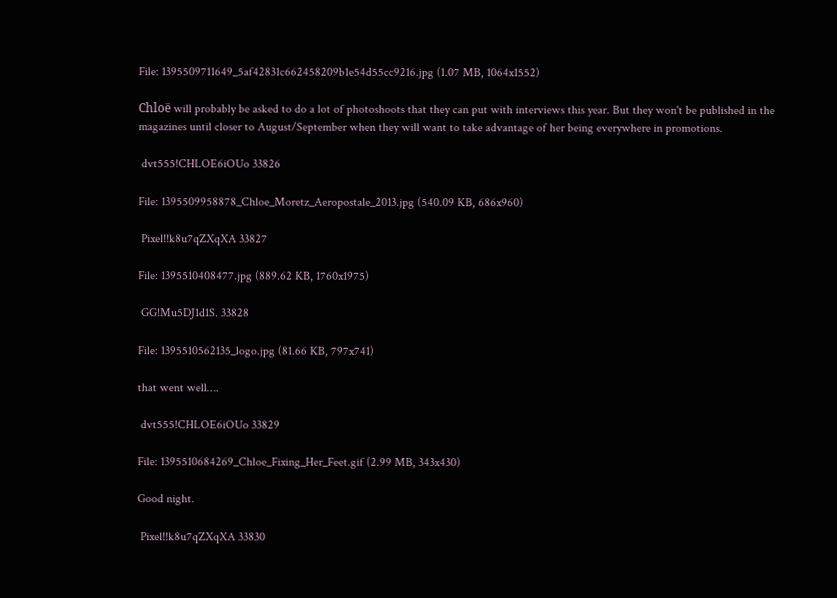File: 1395509711649_5af42831c662458209b1e54d55cc9216.jpg (1.07 MB, 1064x1552)

Chloë will probably be asked to do a lot of photoshoots that they can put with interviews this year. But they won't be published in the magazines until closer to August/September when they will want to take advantage of her being everywhere in promotions.

 dvt555!CHLOE6iOUo 33826

File: 1395509958878_Chloe_Moretz_Aeropostale_2013.jpg (540.09 KB, 686x960)

 Pixel!!k8u7qZXqXA 33827

File: 1395510408477.jpg (889.62 KB, 1760x1975)

 GG!Mu5DJ1d1S. 33828

File: 1395510562135_logo.jpg (81.66 KB, 797x741)

that went well….

 dvt555!CHLOE6iOUo 33829

File: 1395510684269_Chloe_Fixing_Her_Feet.gif (2.99 MB, 343x430)

Good night.

 Pixel!!k8u7qZXqXA 33830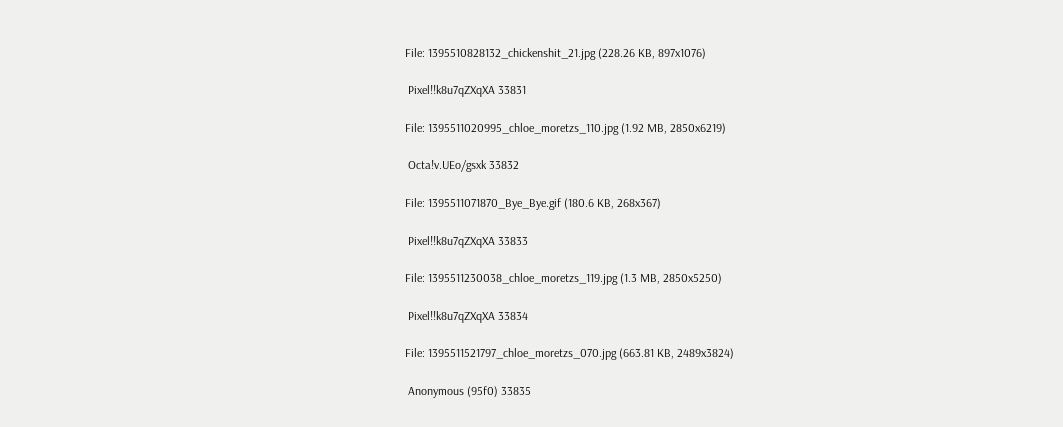File: 1395510828132_chickenshit_21.jpg (228.26 KB, 897x1076)

 Pixel!!k8u7qZXqXA 33831

File: 1395511020995_chloe_moretzs_110.jpg (1.92 MB, 2850x6219)

 Octa!v.UEo/gsxk 33832

File: 1395511071870_Bye_Bye.gif (180.6 KB, 268x367)

 Pixel!!k8u7qZXqXA 33833

File: 1395511230038_chloe_moretzs_119.jpg (1.3 MB, 2850x5250)

 Pixel!!k8u7qZXqXA 33834

File: 1395511521797_chloe_moretzs_070.jpg (663.81 KB, 2489x3824)

 Anonymous (95f0) 33835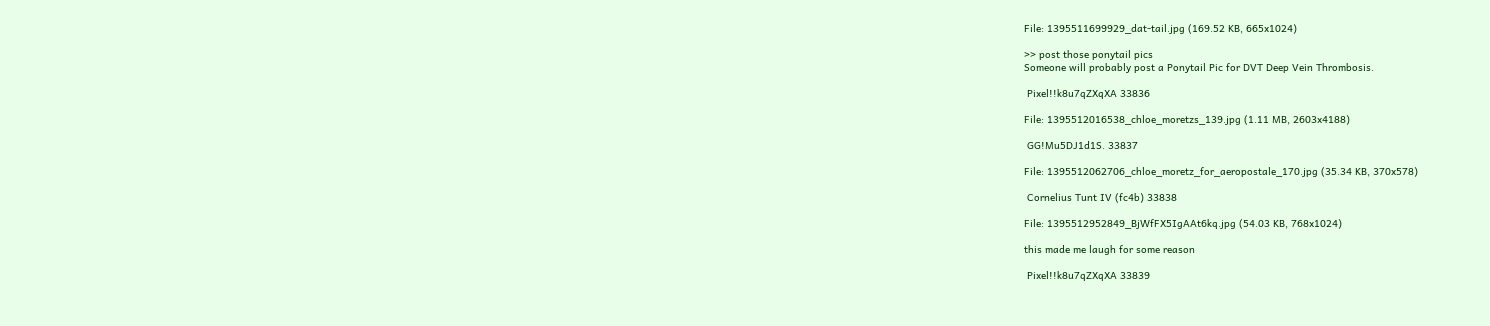File: 1395511699929_dat-tail.jpg (169.52 KB, 665x1024)

>> post those ponytail pics
Someone will probably post a Ponytail Pic for DVT Deep Vein Thrombosis.

 Pixel!!k8u7qZXqXA 33836

File: 1395512016538_chloe_moretzs_139.jpg (1.11 MB, 2603x4188)

 GG!Mu5DJ1d1S. 33837

File: 1395512062706_chloe_moretz_for_aeropostale_170.jpg (35.34 KB, 370x578)

 Cornelius Tunt IV (fc4b) 33838

File: 1395512952849_BjWfFX5IgAAt6kq.jpg (54.03 KB, 768x1024)

this made me laugh for some reason

 Pixel!!k8u7qZXqXA 33839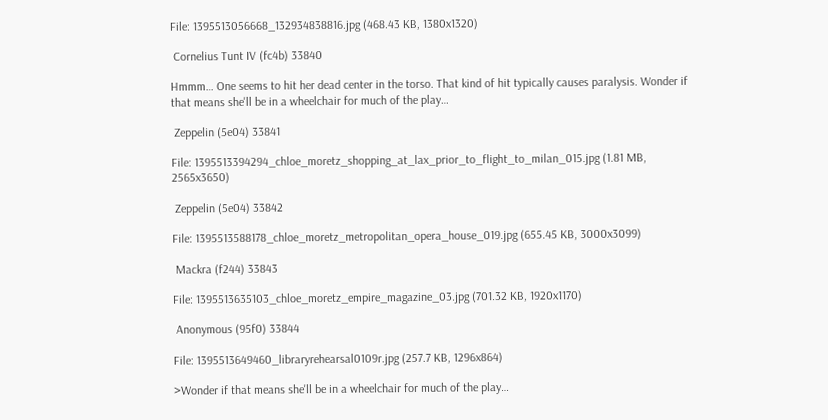File: 1395513056668_132934838816.jpg (468.43 KB, 1380x1320)

 Cornelius Tunt IV (fc4b) 33840

Hmmm… One seems to hit her dead center in the torso. That kind of hit typically causes paralysis. Wonder if that means she'll be in a wheelchair for much of the play…

 Zeppelin (5e04) 33841

File: 1395513394294_chloe_moretz_shopping_at_lax_prior_to_flight_to_milan_015.jpg (1.81 MB, 2565x3650)

 Zeppelin (5e04) 33842

File: 1395513588178_chloe_moretz_metropolitan_opera_house_019.jpg (655.45 KB, 3000x3099)

 Mackra (f244) 33843

File: 1395513635103_chloe_moretz_empire_magazine_03.jpg (701.32 KB, 1920x1170)

 Anonymous (95f0) 33844

File: 1395513649460_libraryrehearsal0109r.jpg (257.7 KB, 1296x864)

>Wonder if that means she'll be in a wheelchair for much of the play…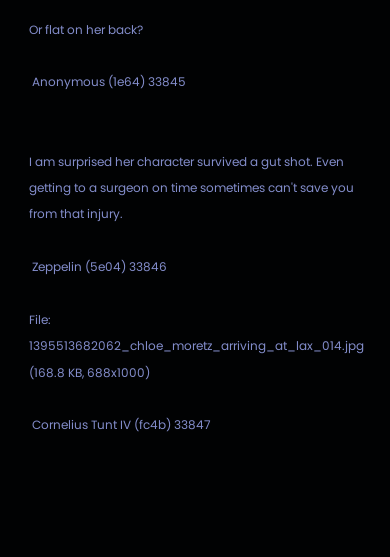Or flat on her back?

 Anonymous (1e64) 33845


I am surprised her character survived a gut shot. Even getting to a surgeon on time sometimes can't save you from that injury.

 Zeppelin (5e04) 33846

File: 1395513682062_chloe_moretz_arriving_at_lax_014.jpg (168.8 KB, 688x1000)

 Cornelius Tunt IV (fc4b) 33847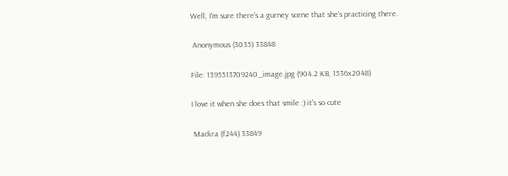Well, I'm sure there's a gurney scene that she's practicing there.

 Anonymous (3035) 33848

File: 1395513709240_image.jpg (904.2 KB, 1536x2048)

I love it when she does that smile :) it's so cute

 Mackra (f244) 33849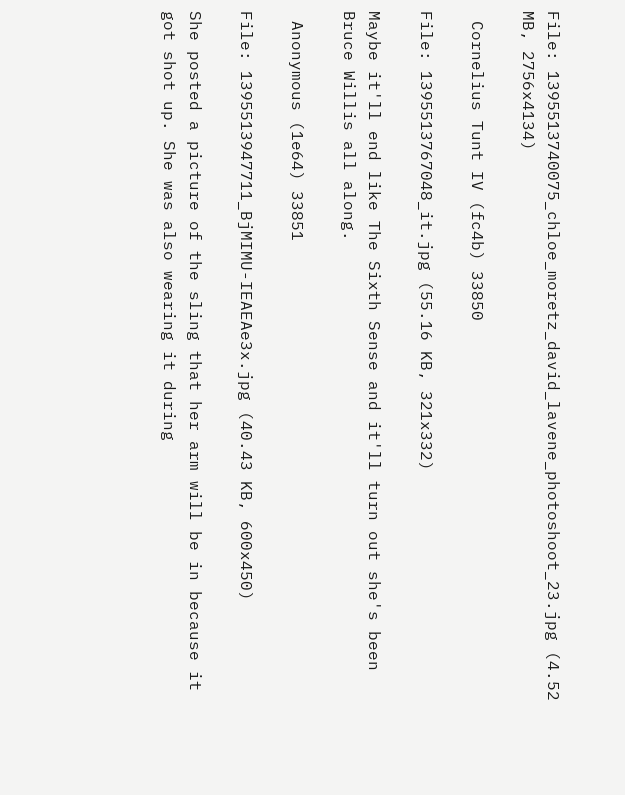File: 1395513740075_chloe_moretz_david_lavene_photoshoot_23.jpg (4.52 MB, 2756x4134)

 Cornelius Tunt IV (fc4b) 33850

File: 1395513767048_it.jpg (55.16 KB, 321x332)

Maybe it'll end like The Sixth Sense and it'll turn out she's been Bruce Willis all along.

 Anonymous (1e64) 33851

File: 1395513947711_BjMIMU-IEAEAe3x.jpg (40.43 KB, 600x450)

She posted a picture of the sling that her arm will be in because it got shot up. She was also wearing it during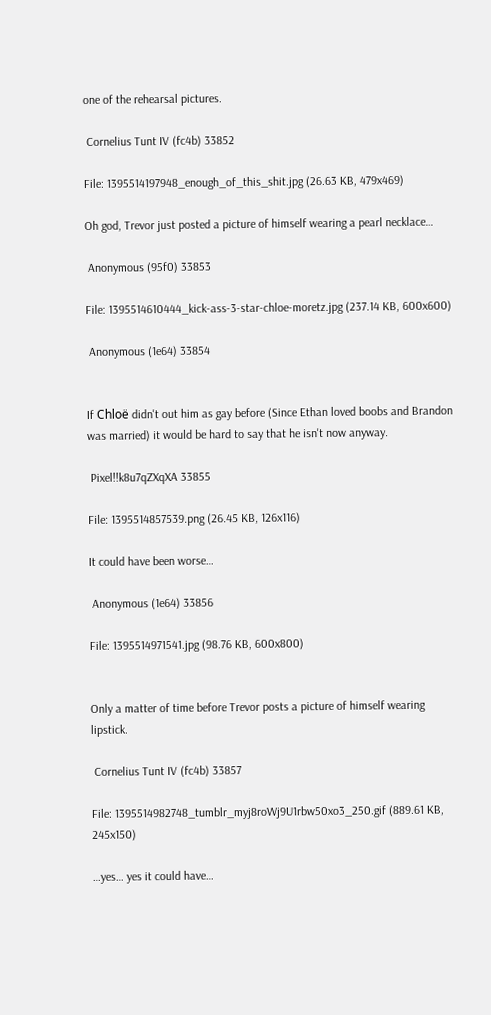one of the rehearsal pictures.

 Cornelius Tunt IV (fc4b) 33852

File: 1395514197948_enough_of_this_shit.jpg (26.63 KB, 479x469)

Oh god, Trevor just posted a picture of himself wearing a pearl necklace…

 Anonymous (95f0) 33853

File: 1395514610444_kick-ass-3-star-chloe-moretz.jpg (237.14 KB, 600x600)

 Anonymous (1e64) 33854


If Chloë didn't out him as gay before (Since Ethan loved boobs and Brandon was married) it would be hard to say that he isn't now anyway.

 Pixel!!k8u7qZXqXA 33855

File: 1395514857539.png (26.45 KB, 126x116)

It could have been worse…

 Anonymous (1e64) 33856

File: 1395514971541.jpg (98.76 KB, 600x800)


Only a matter of time before Trevor posts a picture of himself wearing lipstick.

 Cornelius Tunt IV (fc4b) 33857

File: 1395514982748_tumblr_myj8roWj9U1rbw50xo3_250.gif (889.61 KB, 245x150)

…yes… yes it could have…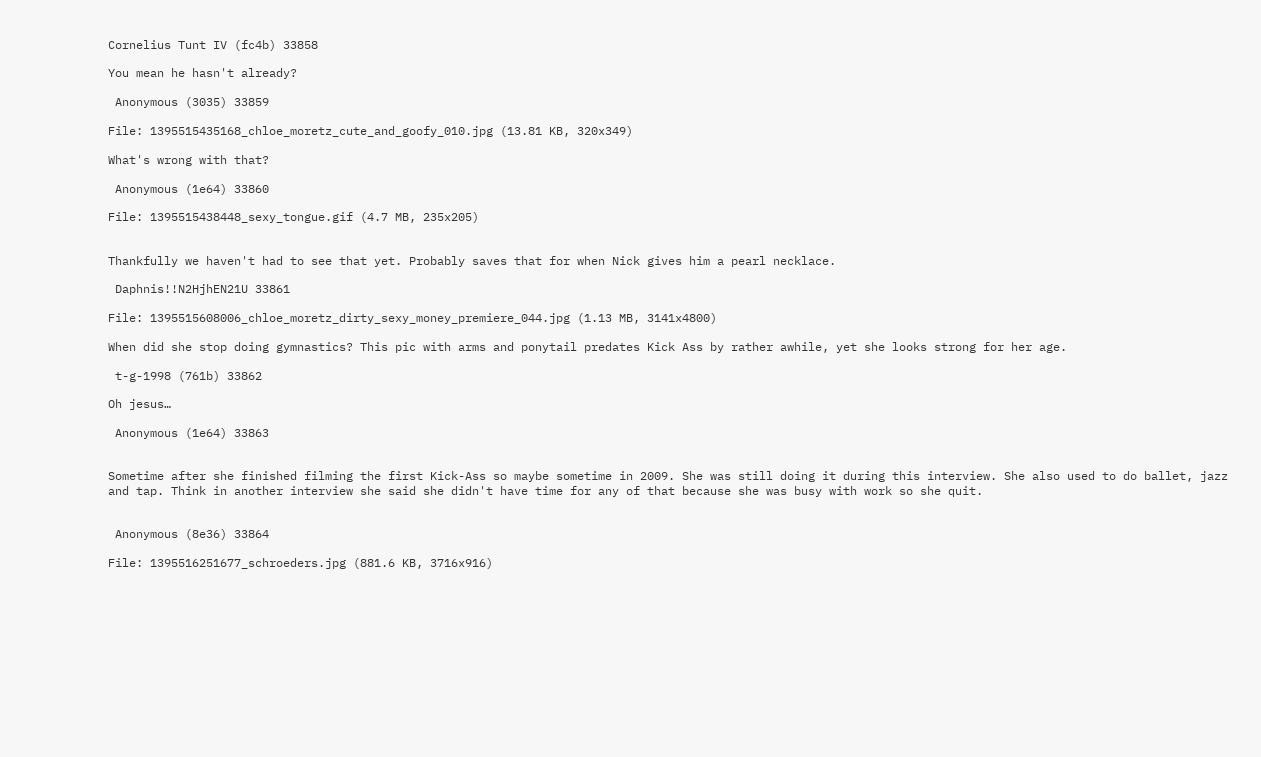Cornelius Tunt IV (fc4b) 33858

You mean he hasn't already?

 Anonymous (3035) 33859

File: 1395515435168_chloe_moretz_cute_and_goofy_010.jpg (13.81 KB, 320x349)

What's wrong with that?

 Anonymous (1e64) 33860

File: 1395515438448_sexy_tongue.gif (4.7 MB, 235x205)


Thankfully we haven't had to see that yet. Probably saves that for when Nick gives him a pearl necklace.

 Daphnis!!N2HjhEN21U 33861

File: 1395515608006_chloe_moretz_dirty_sexy_money_premiere_044.jpg (1.13 MB, 3141x4800)

When did she stop doing gymnastics? This pic with arms and ponytail predates Kick Ass by rather awhile, yet she looks strong for her age.

 t-g-1998 (761b) 33862

Oh jesus…

 Anonymous (1e64) 33863


Sometime after she finished filming the first Kick-Ass so maybe sometime in 2009. She was still doing it during this interview. She also used to do ballet, jazz and tap. Think in another interview she said she didn't have time for any of that because she was busy with work so she quit.


 Anonymous (8e36) 33864

File: 1395516251677_schroeders.jpg (881.6 KB, 3716x916)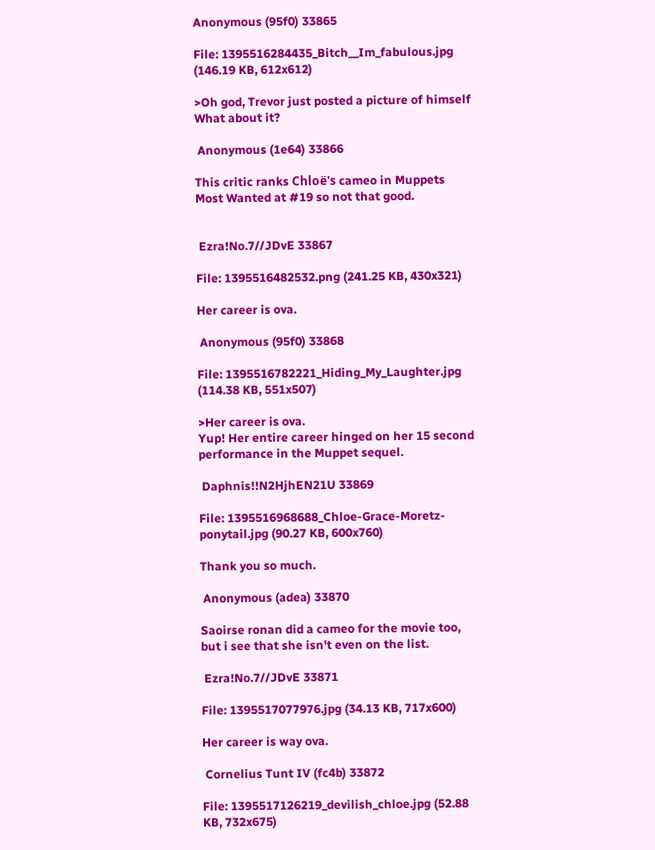Anonymous (95f0) 33865

File: 1395516284435_Bitch__Im_fabulous.jpg (146.19 KB, 612x612)

>Oh god, Trevor just posted a picture of himself
What about it?

 Anonymous (1e64) 33866

This critic ranks Chloë's cameo in Muppets Most Wanted at #19 so not that good.


 Ezra!No.7//JDvE 33867

File: 1395516482532.png (241.25 KB, 430x321)

Her career is ova.

 Anonymous (95f0) 33868

File: 1395516782221_Hiding_My_Laughter.jpg (114.38 KB, 551x507)

>Her career is ova.
Yup! Her entire career hinged on her 15 second performance in the Muppet sequel.

 Daphnis!!N2HjhEN21U 33869

File: 1395516968688_Chloe-Grace-Moretz-ponytail.jpg (90.27 KB, 600x760)

Thank you so much.

 Anonymous (adea) 33870

Saoirse ronan did a cameo for the movie too, but i see that she isn't even on the list.

 Ezra!No.7//JDvE 33871

File: 1395517077976.jpg (34.13 KB, 717x600)

Her career is way ova.

 Cornelius Tunt IV (fc4b) 33872

File: 1395517126219_devilish_chloe.jpg (52.88 KB, 732x675)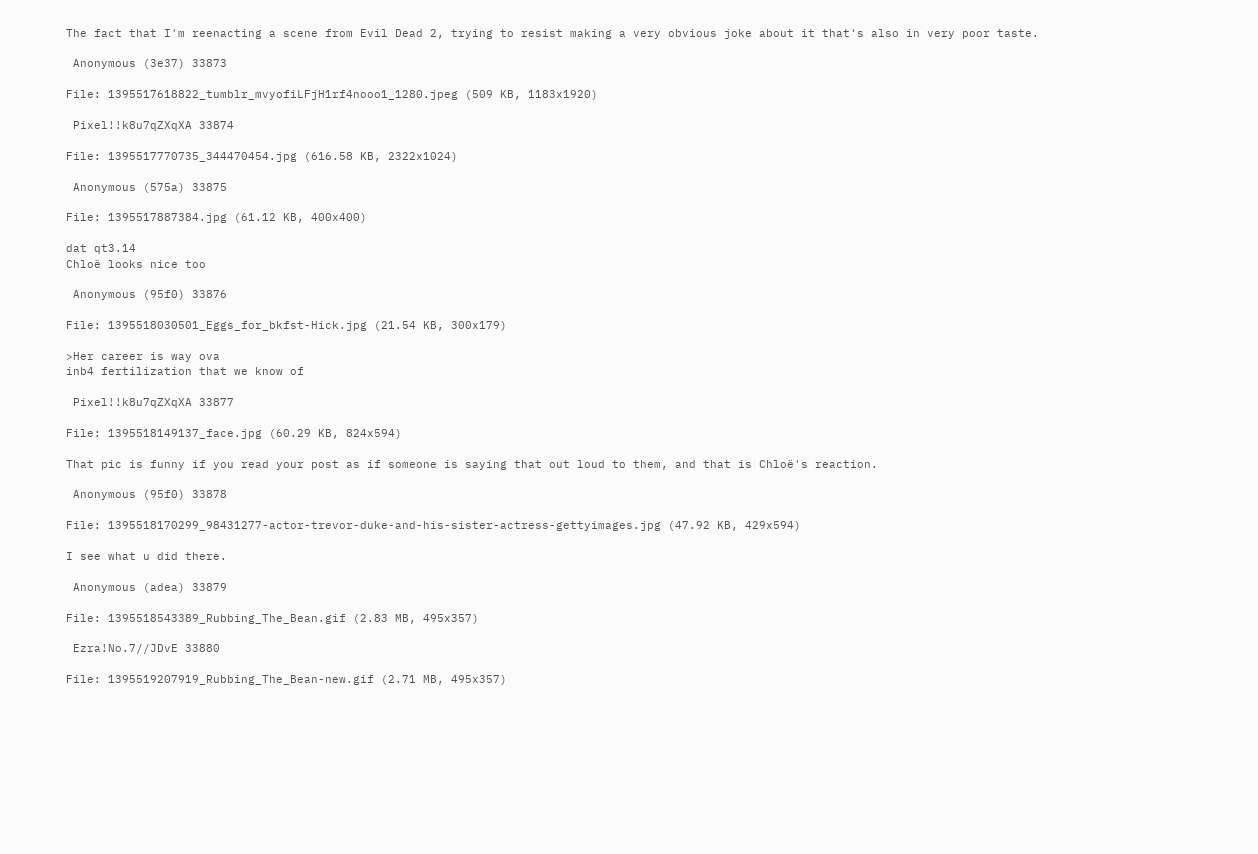The fact that I'm reenacting a scene from Evil Dead 2, trying to resist making a very obvious joke about it that's also in very poor taste.

 Anonymous (3e37) 33873

File: 1395517618822_tumblr_mvyofiLFjH1rf4nooo1_1280.jpeg (509 KB, 1183x1920)

 Pixel!!k8u7qZXqXA 33874

File: 1395517770735_344470454.jpg (616.58 KB, 2322x1024)

 Anonymous (575a) 33875

File: 1395517887384.jpg (61.12 KB, 400x400)

dat qt3.14
Chloë looks nice too

 Anonymous (95f0) 33876

File: 1395518030501_Eggs_for_bkfst-Hick.jpg (21.54 KB, 300x179)

>Her career is way ova
inb4 fertilization that we know of

 Pixel!!k8u7qZXqXA 33877

File: 1395518149137_face.jpg (60.29 KB, 824x594)

That pic is funny if you read your post as if someone is saying that out loud to them, and that is Chloë's reaction.

 Anonymous (95f0) 33878

File: 1395518170299_98431277-actor-trevor-duke-and-his-sister-actress-gettyimages.jpg (47.92 KB, 429x594)

I see what u did there.

 Anonymous (adea) 33879

File: 1395518543389_Rubbing_The_Bean.gif (2.83 MB, 495x357)

 Ezra!No.7//JDvE 33880

File: 1395519207919_Rubbing_The_Bean-new.gif (2.71 MB, 495x357)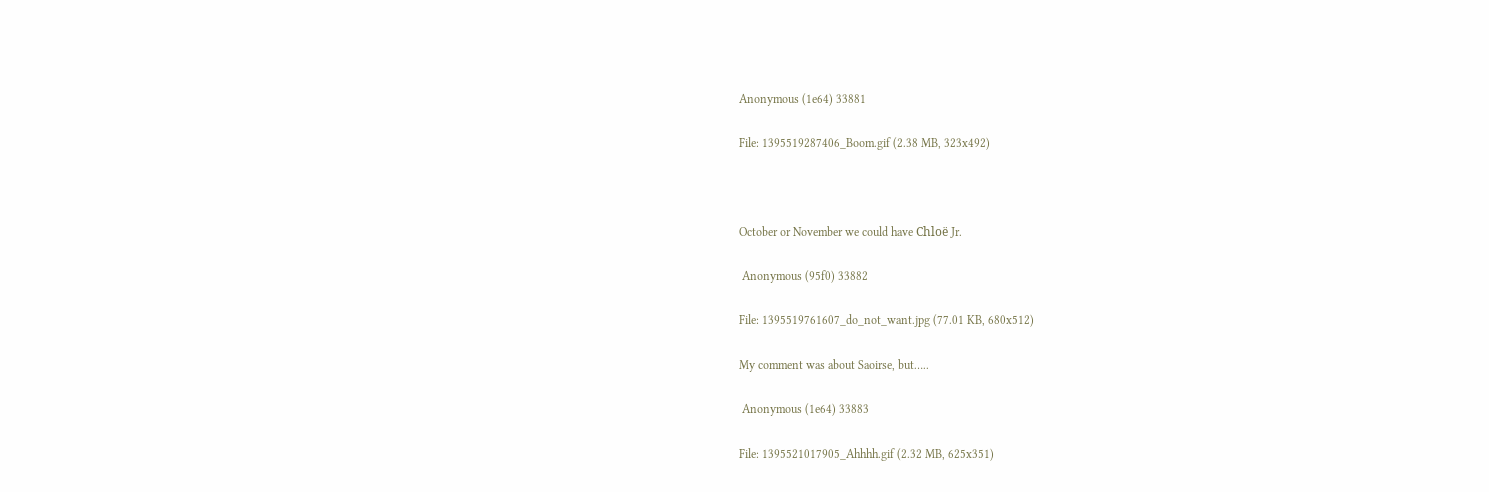Anonymous (1e64) 33881

File: 1395519287406_Boom.gif (2.38 MB, 323x492)



October or November we could have Chloë Jr.

 Anonymous (95f0) 33882

File: 1395519761607_do_not_want.jpg (77.01 KB, 680x512)

My comment was about Saoirse, but…..

 Anonymous (1e64) 33883

File: 1395521017905_Ahhhh.gif (2.32 MB, 625x351)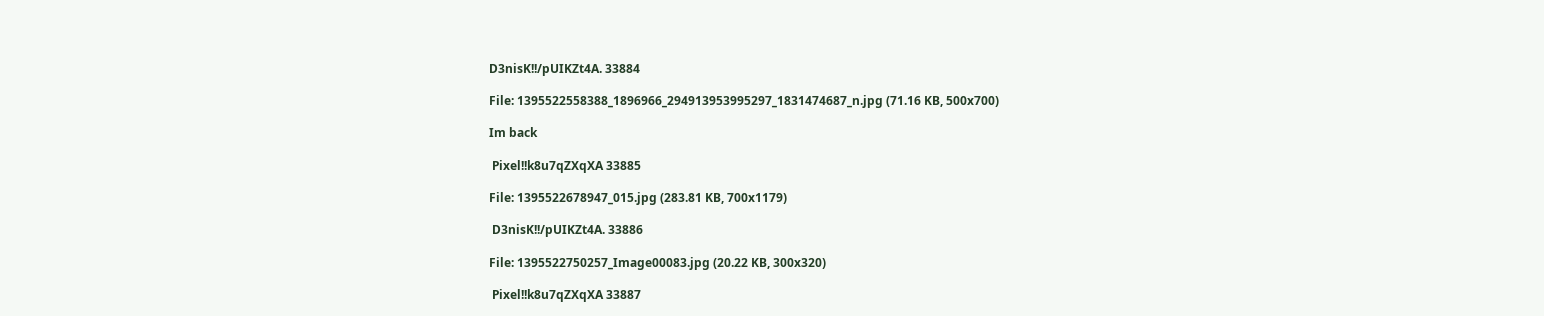D3nisK!!/pUIKZt4A. 33884

File: 1395522558388_1896966_294913953995297_1831474687_n.jpg (71.16 KB, 500x700)

Im back

 Pixel!!k8u7qZXqXA 33885

File: 1395522678947_015.jpg (283.81 KB, 700x1179)

 D3nisK!!/pUIKZt4A. 33886

File: 1395522750257_Image00083.jpg (20.22 KB, 300x320)

 Pixel!!k8u7qZXqXA 33887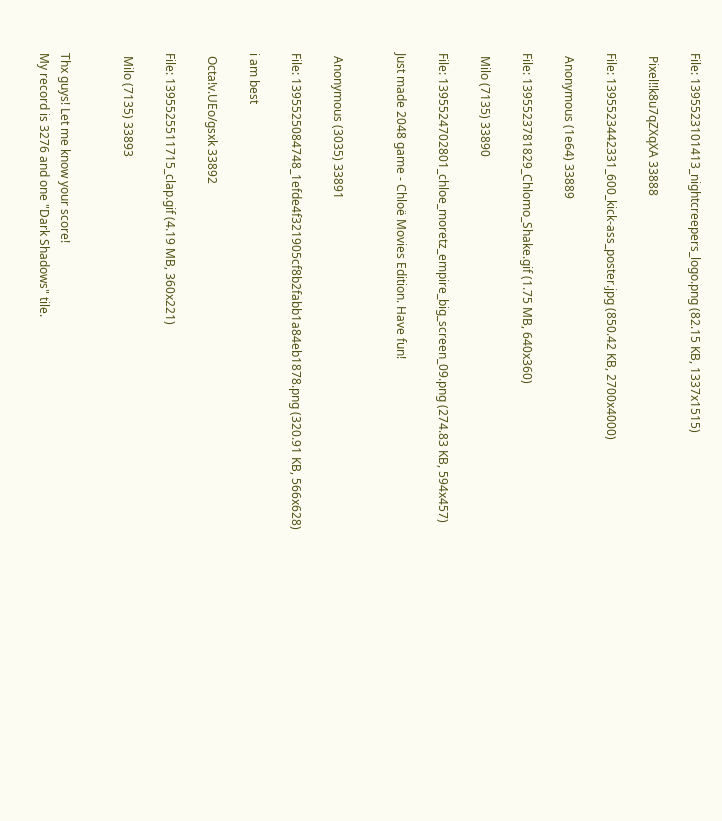File: 1395523101413_nightcreepers_logo.png (82.15 KB, 1337x1515)

 Pixel!!k8u7qZXqXA 33888

File: 1395523442331_600_kick-ass_poster.jpg (850.42 KB, 2700x4000)

 Anonymous (1e64) 33889

File: 1395523781829_Chlomo_Shake.gif (1.75 MB, 640x360)

 Milo (7135) 33890

File: 1395524702801_chloe_moretz_empire_big_screen_09.png (274.83 KB, 594x457)

Just made 2048 game - Chloë Movies Edition. Have fun!


 Anonymous (3035) 33891

File: 1395525084748_1efde4f321905cf8b2fabb1a84eb1878.png (320.91 KB, 566x628)

i am best

 Octa!v.UEo/gsxk 33892

File: 1395525511715_clap.gif (4.19 MB, 360x221)

 Milo (7135) 33893


Thx guys! Let me know your score!
My record is 3276 and one "Dark Shadows" tile.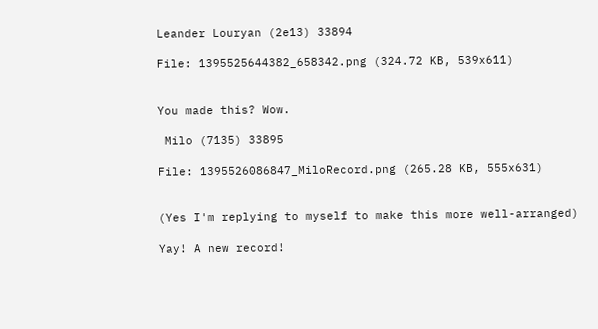Leander Louryan (2e13) 33894

File: 1395525644382_658342.png (324.72 KB, 539x611)


You made this? Wow.

 Milo (7135) 33895

File: 1395526086847_MiloRecord.png (265.28 KB, 555x631)


(Yes I'm replying to myself to make this more well-arranged)

Yay! A new record!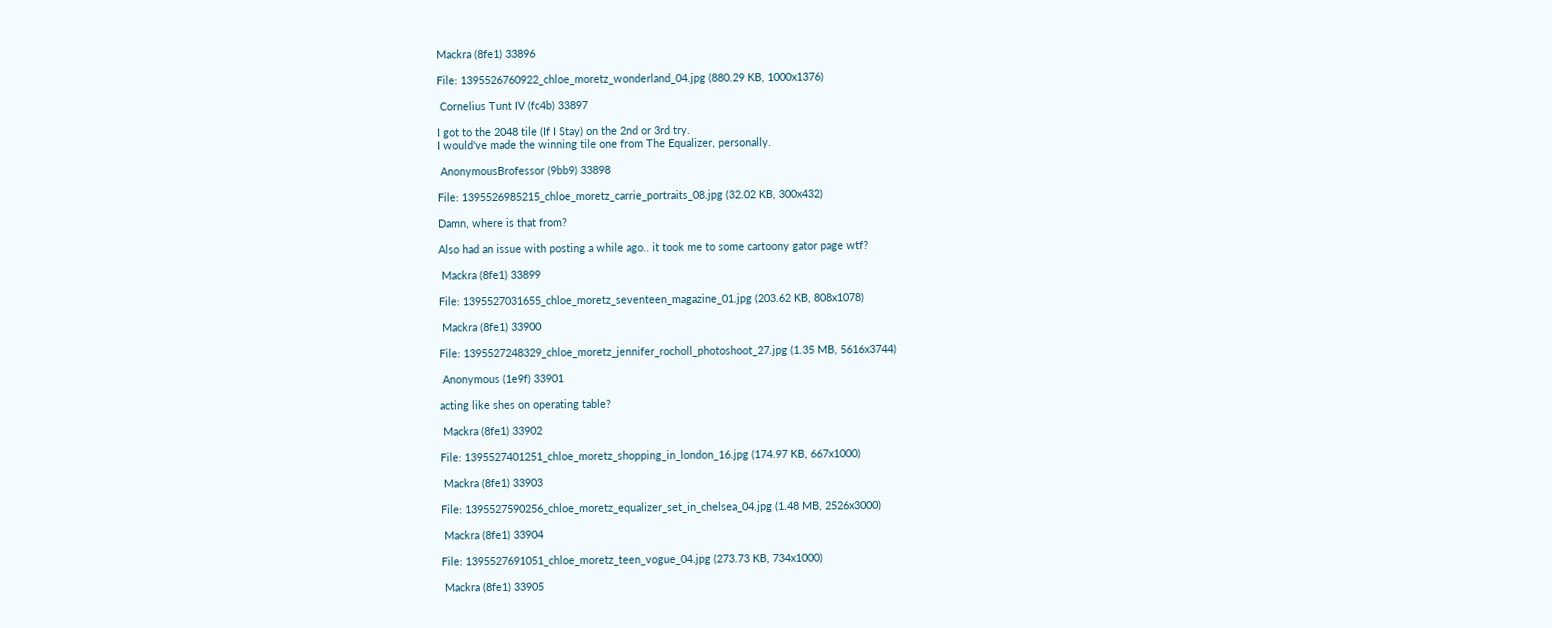Mackra (8fe1) 33896

File: 1395526760922_chloe_moretz_wonderland_04.jpg (880.29 KB, 1000x1376)

 Cornelius Tunt IV (fc4b) 33897

I got to the 2048 tile (If I Stay) on the 2nd or 3rd try.
I would've made the winning tile one from The Equalizer, personally.

 AnonymousBrofessor (9bb9) 33898

File: 1395526985215_chloe_moretz_carrie_portraits_08.jpg (32.02 KB, 300x432)

Damn, where is that from?

Also had an issue with posting a while ago.. it took me to some cartoony gator page wtf?

 Mackra (8fe1) 33899

File: 1395527031655_chloe_moretz_seventeen_magazine_01.jpg (203.62 KB, 808x1078)

 Mackra (8fe1) 33900

File: 1395527248329_chloe_moretz_jennifer_rocholl_photoshoot_27.jpg (1.35 MB, 5616x3744)

 Anonymous (1e9f) 33901

acting like shes on operating table?

 Mackra (8fe1) 33902

File: 1395527401251_chloe_moretz_shopping_in_london_16.jpg (174.97 KB, 667x1000)

 Mackra (8fe1) 33903

File: 1395527590256_chloe_moretz_equalizer_set_in_chelsea_04.jpg (1.48 MB, 2526x3000)

 Mackra (8fe1) 33904

File: 1395527691051_chloe_moretz_teen_vogue_04.jpg (273.73 KB, 734x1000)

 Mackra (8fe1) 33905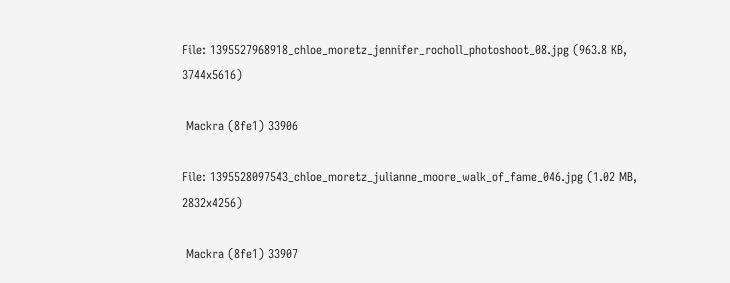File: 1395527968918_chloe_moretz_jennifer_rocholl_photoshoot_08.jpg (963.8 KB, 3744x5616)

 Mackra (8fe1) 33906

File: 1395528097543_chloe_moretz_julianne_moore_walk_of_fame_046.jpg (1.02 MB, 2832x4256)

 Mackra (8fe1) 33907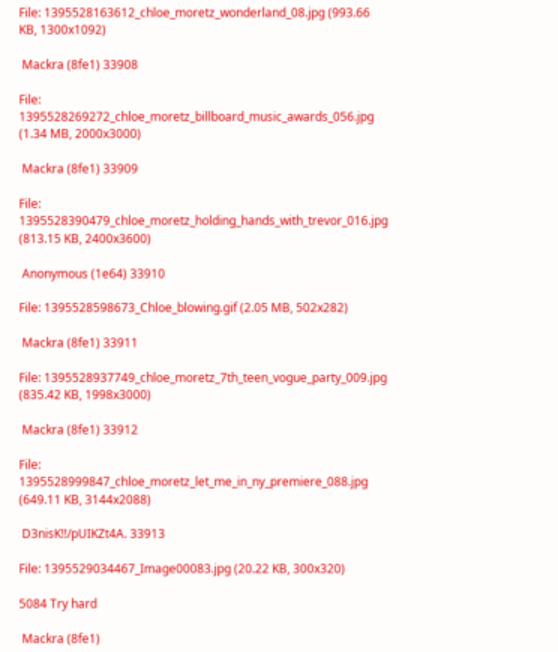File: 1395528163612_chloe_moretz_wonderland_08.jpg (993.66 KB, 1300x1092)

 Mackra (8fe1) 33908

File: 1395528269272_chloe_moretz_billboard_music_awards_056.jpg (1.34 MB, 2000x3000)

 Mackra (8fe1) 33909

File: 1395528390479_chloe_moretz_holding_hands_with_trevor_016.jpg (813.15 KB, 2400x3600)

 Anonymous (1e64) 33910

File: 1395528598673_Chloe_blowing.gif (2.05 MB, 502x282)

 Mackra (8fe1) 33911

File: 1395528937749_chloe_moretz_7th_teen_vogue_party_009.jpg (835.42 KB, 1998x3000)

 Mackra (8fe1) 33912

File: 1395528999847_chloe_moretz_let_me_in_ny_premiere_088.jpg (649.11 KB, 3144x2088)

 D3nisK!!/pUIKZt4A. 33913

File: 1395529034467_Image00083.jpg (20.22 KB, 300x320)

5084 Try hard

 Mackra (8fe1)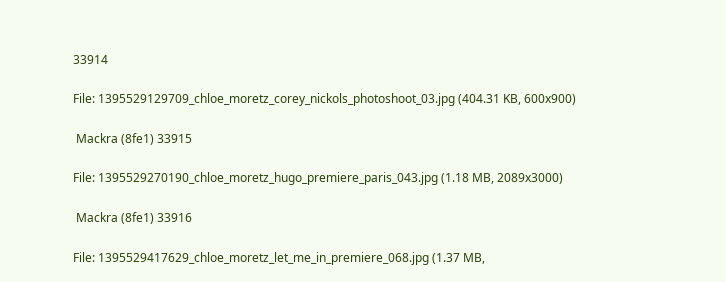33914

File: 1395529129709_chloe_moretz_corey_nickols_photoshoot_03.jpg (404.31 KB, 600x900)

 Mackra (8fe1) 33915

File: 1395529270190_chloe_moretz_hugo_premiere_paris_043.jpg (1.18 MB, 2089x3000)

 Mackra (8fe1) 33916

File: 1395529417629_chloe_moretz_let_me_in_premiere_068.jpg (1.37 MB,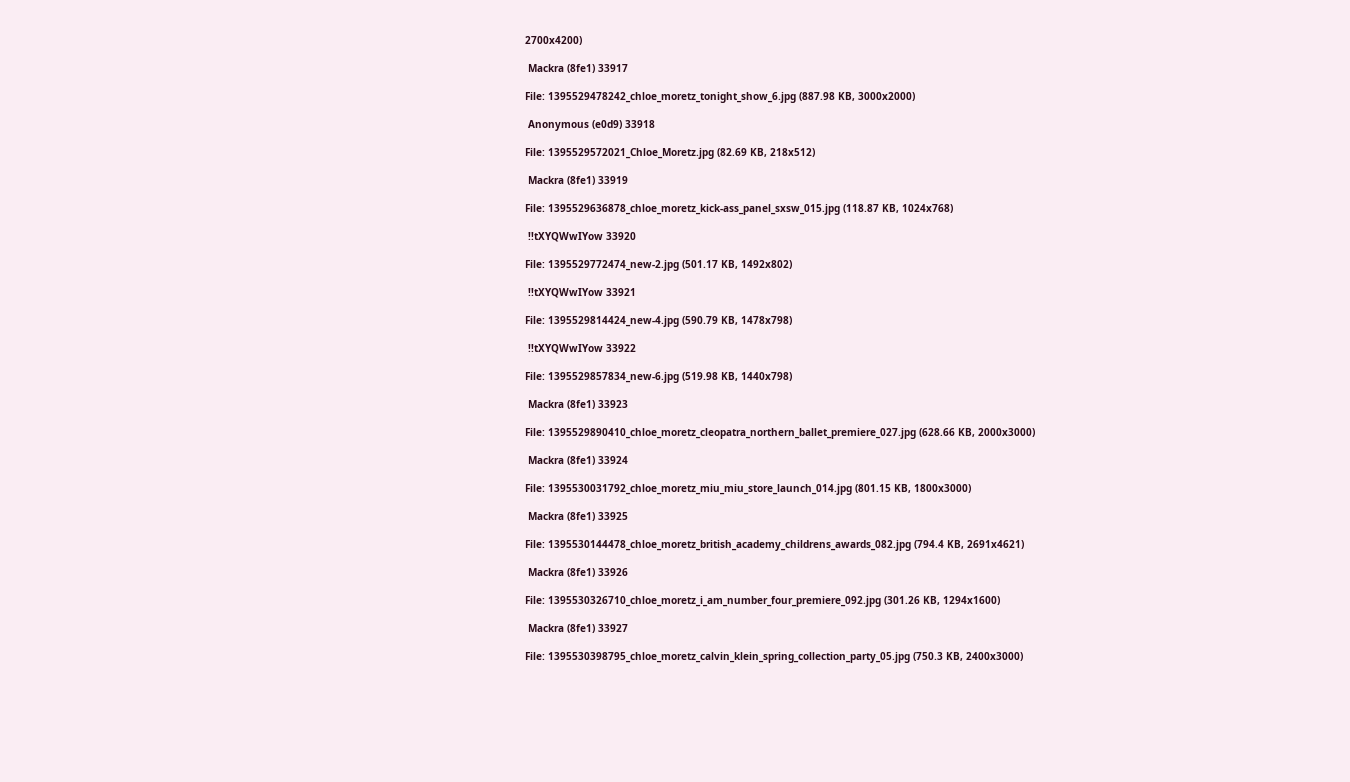2700x4200)

 Mackra (8fe1) 33917

File: 1395529478242_chloe_moretz_tonight_show_6.jpg (887.98 KB, 3000x2000)

 Anonymous (e0d9) 33918

File: 1395529572021_Chloe_Moretz.jpg (82.69 KB, 218x512)

 Mackra (8fe1) 33919

File: 1395529636878_chloe_moretz_kick-ass_panel_sxsw_015.jpg (118.87 KB, 1024x768)

 !!tXYQWwIYow 33920

File: 1395529772474_new-2.jpg (501.17 KB, 1492x802)

 !!tXYQWwIYow 33921

File: 1395529814424_new-4.jpg (590.79 KB, 1478x798)

 !!tXYQWwIYow 33922

File: 1395529857834_new-6.jpg (519.98 KB, 1440x798)

 Mackra (8fe1) 33923

File: 1395529890410_chloe_moretz_cleopatra_northern_ballet_premiere_027.jpg (628.66 KB, 2000x3000)

 Mackra (8fe1) 33924

File: 1395530031792_chloe_moretz_miu_miu_store_launch_014.jpg (801.15 KB, 1800x3000)

 Mackra (8fe1) 33925

File: 1395530144478_chloe_moretz_british_academy_childrens_awards_082.jpg (794.4 KB, 2691x4621)

 Mackra (8fe1) 33926

File: 1395530326710_chloe_moretz_i_am_number_four_premiere_092.jpg (301.26 KB, 1294x1600)

 Mackra (8fe1) 33927

File: 1395530398795_chloe_moretz_calvin_klein_spring_collection_party_05.jpg (750.3 KB, 2400x3000)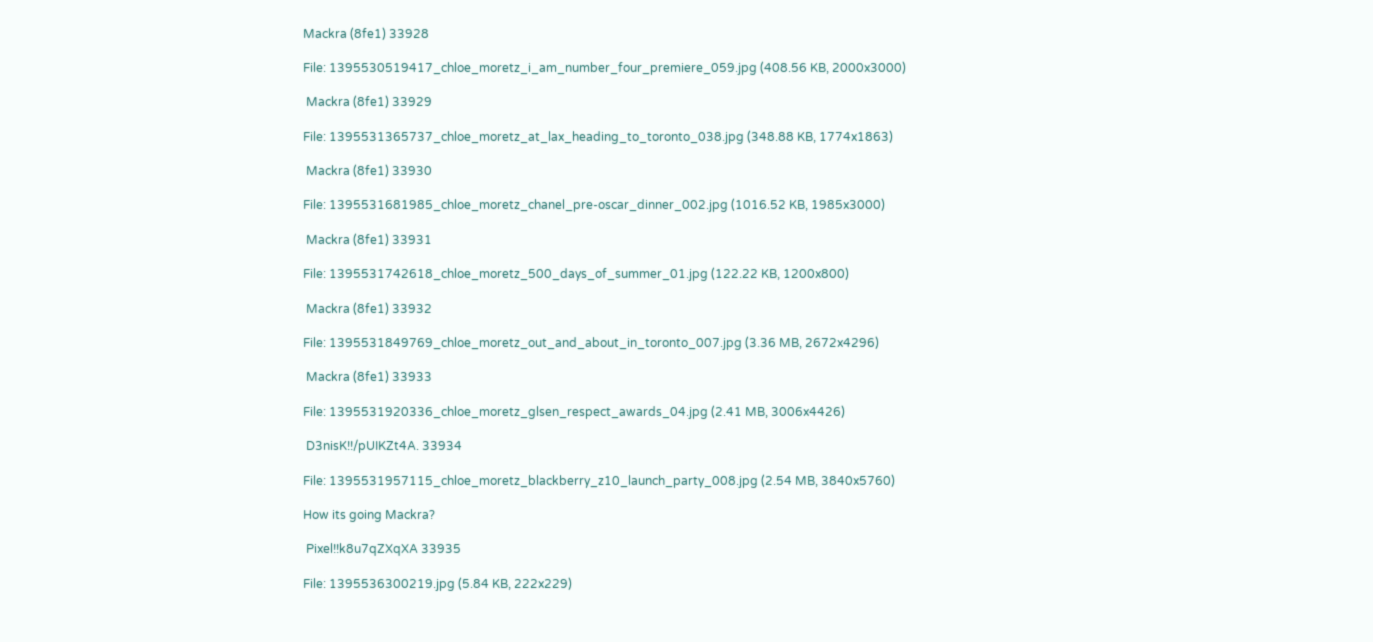Mackra (8fe1) 33928

File: 1395530519417_chloe_moretz_i_am_number_four_premiere_059.jpg (408.56 KB, 2000x3000)

 Mackra (8fe1) 33929

File: 1395531365737_chloe_moretz_at_lax_heading_to_toronto_038.jpg (348.88 KB, 1774x1863)

 Mackra (8fe1) 33930

File: 1395531681985_chloe_moretz_chanel_pre-oscar_dinner_002.jpg (1016.52 KB, 1985x3000)

 Mackra (8fe1) 33931

File: 1395531742618_chloe_moretz_500_days_of_summer_01.jpg (122.22 KB, 1200x800)

 Mackra (8fe1) 33932

File: 1395531849769_chloe_moretz_out_and_about_in_toronto_007.jpg (3.36 MB, 2672x4296)

 Mackra (8fe1) 33933

File: 1395531920336_chloe_moretz_glsen_respect_awards_04.jpg (2.41 MB, 3006x4426)

 D3nisK!!/pUIKZt4A. 33934

File: 1395531957115_chloe_moretz_blackberry_z10_launch_party_008.jpg (2.54 MB, 3840x5760)

How its going Mackra?

 Pixel!!k8u7qZXqXA 33935

File: 1395536300219.jpg (5.84 KB, 222x229)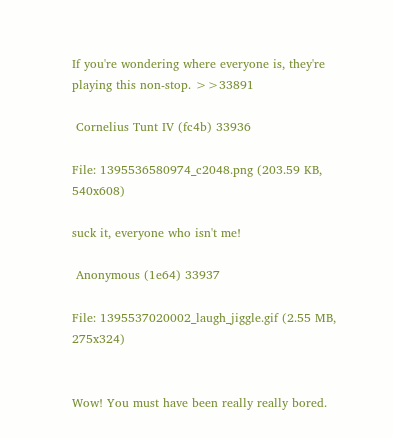If you're wondering where everyone is, they're playing this non-stop. >>33891

 Cornelius Tunt IV (fc4b) 33936

File: 1395536580974_c2048.png (203.59 KB, 540x608)

suck it, everyone who isn't me!

 Anonymous (1e64) 33937

File: 1395537020002_laugh_jiggle.gif (2.55 MB, 275x324)


Wow! You must have been really really bored.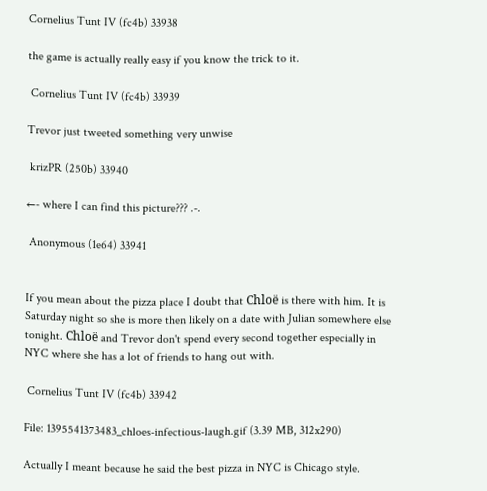Cornelius Tunt IV (fc4b) 33938

the game is actually really easy if you know the trick to it.

 Cornelius Tunt IV (fc4b) 33939

Trevor just tweeted something very unwise

 krizPR (250b) 33940

←- where I can find this picture??? .-.

 Anonymous (1e64) 33941


If you mean about the pizza place I doubt that Chloë is there with him. It is Saturday night so she is more then likely on a date with Julian somewhere else tonight. Chloë and Trevor don't spend every second together especially in NYC where she has a lot of friends to hang out with.

 Cornelius Tunt IV (fc4b) 33942

File: 1395541373483_chloes-infectious-laugh.gif (3.39 MB, 312x290)

Actually I meant because he said the best pizza in NYC is Chicago style.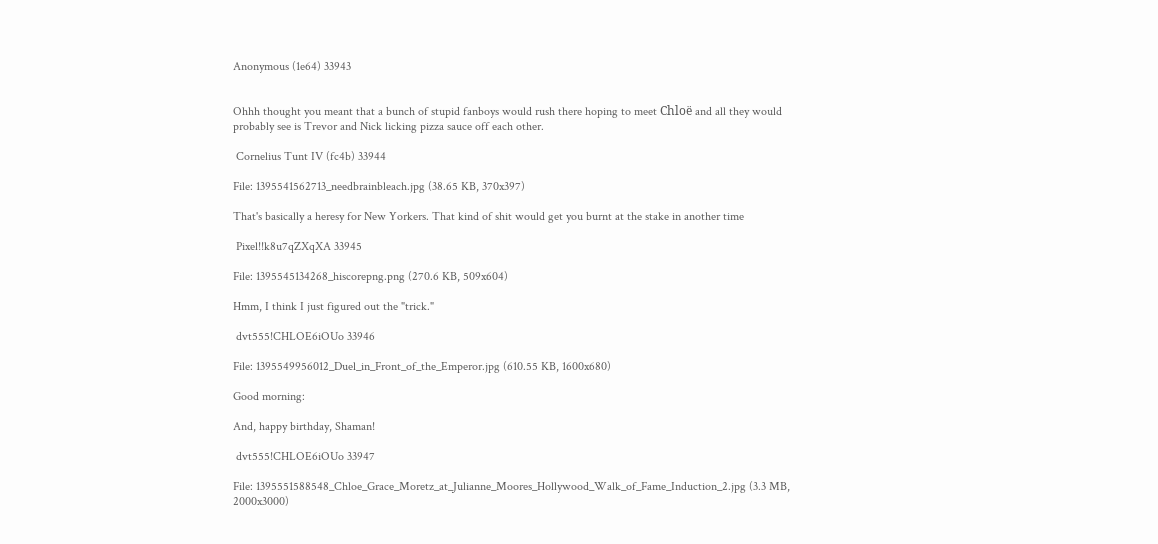Anonymous (1e64) 33943


Ohhh thought you meant that a bunch of stupid fanboys would rush there hoping to meet Chloë and all they would probably see is Trevor and Nick licking pizza sauce off each other.

 Cornelius Tunt IV (fc4b) 33944

File: 1395541562713_needbrainbleach.jpg (38.65 KB, 370x397)

That's basically a heresy for New Yorkers. That kind of shit would get you burnt at the stake in another time

 Pixel!!k8u7qZXqXA 33945

File: 1395545134268_hiscorepng.png (270.6 KB, 509x604)

Hmm, I think I just figured out the "trick."

 dvt555!CHLOE6iOUo 33946

File: 1395549956012_Duel_in_Front_of_the_Emperor.jpg (610.55 KB, 1600x680)

Good morning:

And, happy birthday, Shaman!

 dvt555!CHLOE6iOUo 33947

File: 1395551588548_Chloe_Grace_Moretz_at_Julianne_Moores_Hollywood_Walk_of_Fame_Induction_2.jpg (3.3 MB, 2000x3000)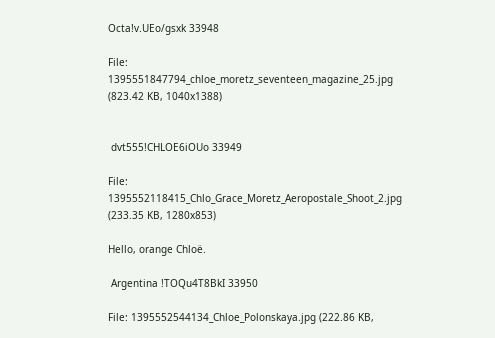Octa!v.UEo/gsxk 33948

File: 1395551847794_chloe_moretz_seventeen_magazine_25.jpg (823.42 KB, 1040x1388)


 dvt555!CHLOE6iOUo 33949

File: 1395552118415_Chlo_Grace_Moretz_Aeropostale_Shoot_2.jpg (233.35 KB, 1280x853)

Hello, orange Chloë.

 Argentina !TOQu4T8BkI 33950

File: 1395552544134_Chloe_Polonskaya.jpg (222.86 KB,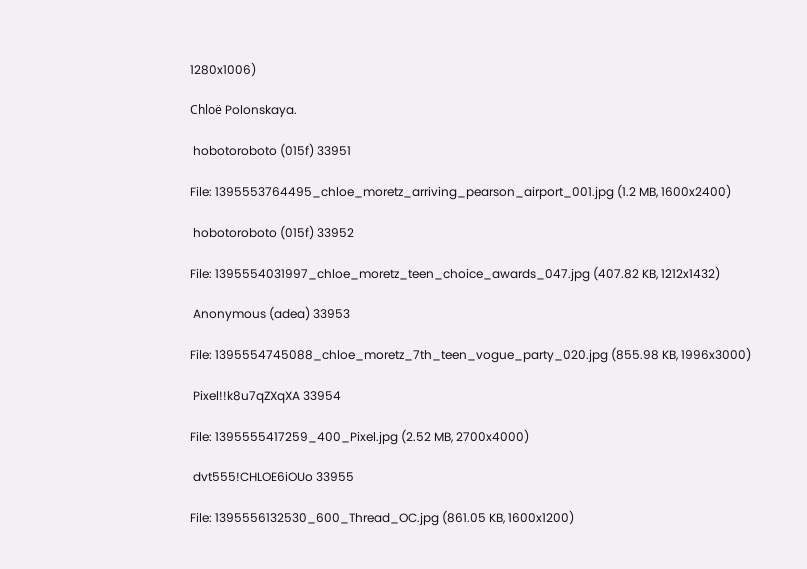1280x1006)

Chloë Polonskaya.

 hobotoroboto (015f) 33951

File: 1395553764495_chloe_moretz_arriving_pearson_airport_001.jpg (1.2 MB, 1600x2400)

 hobotoroboto (015f) 33952

File: 1395554031997_chloe_moretz_teen_choice_awards_047.jpg (407.82 KB, 1212x1432)

 Anonymous (adea) 33953

File: 1395554745088_chloe_moretz_7th_teen_vogue_party_020.jpg (855.98 KB, 1996x3000)

 Pixel!!k8u7qZXqXA 33954

File: 1395555417259_400_Pixel.jpg (2.52 MB, 2700x4000)

 dvt555!CHLOE6iOUo 33955

File: 1395556132530_600_Thread_OC.jpg (861.05 KB, 1600x1200)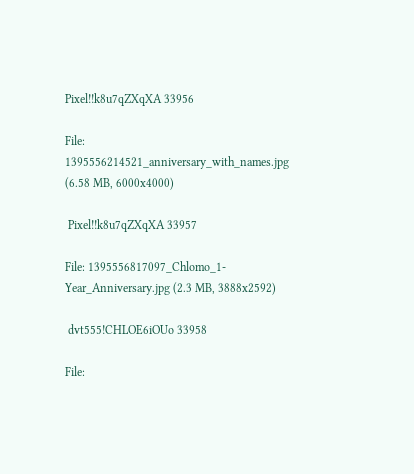Pixel!!k8u7qZXqXA 33956

File: 1395556214521_anniversary_with_names.jpg (6.58 MB, 6000x4000)

 Pixel!!k8u7qZXqXA 33957

File: 1395556817097_Chlomo_1-Year_Anniversary.jpg (2.3 MB, 3888x2592)

 dvt555!CHLOE6iOUo 33958

File: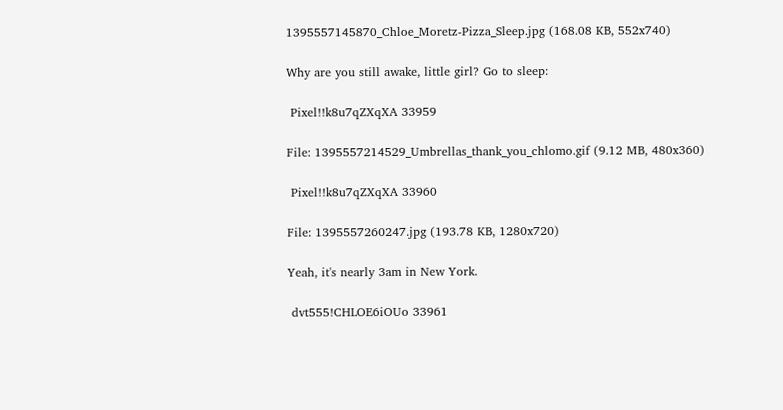1395557145870_Chloe_Moretz-Pizza_Sleep.jpg (168.08 KB, 552x740)

Why are you still awake, little girl? Go to sleep:

 Pixel!!k8u7qZXqXA 33959

File: 1395557214529_Umbrellas_thank_you_chlomo.gif (9.12 MB, 480x360)

 Pixel!!k8u7qZXqXA 33960

File: 1395557260247.jpg (193.78 KB, 1280x720)

Yeah, it's nearly 3am in New York.

 dvt555!CHLOE6iOUo 33961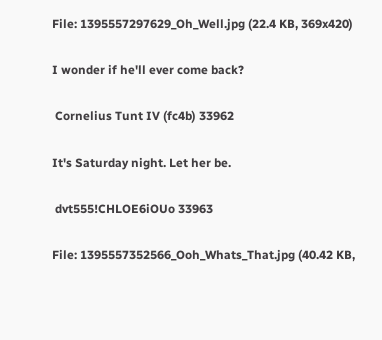File: 1395557297629_Oh_Well.jpg (22.4 KB, 369x420)

I wonder if he'll ever come back?

 Cornelius Tunt IV (fc4b) 33962

It's Saturday night. Let her be.

 dvt555!CHLOE6iOUo 33963

File: 1395557352566_Ooh_Whats_That.jpg (40.42 KB,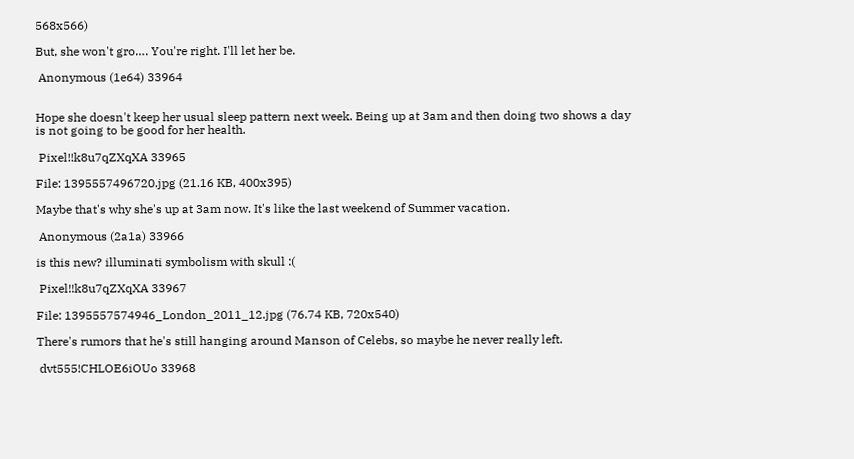568x566)

But, she won't gro…. You're right. I'll let her be.

 Anonymous (1e64) 33964


Hope she doesn't keep her usual sleep pattern next week. Being up at 3am and then doing two shows a day is not going to be good for her health.

 Pixel!!k8u7qZXqXA 33965

File: 1395557496720.jpg (21.16 KB, 400x395)

Maybe that's why she's up at 3am now. It's like the last weekend of Summer vacation.

 Anonymous (2a1a) 33966

is this new? illuminati symbolism with skull :(

 Pixel!!k8u7qZXqXA 33967

File: 1395557574946_London_2011_12.jpg (76.74 KB, 720x540)

There's rumors that he's still hanging around Manson of Celebs, so maybe he never really left.

 dvt555!CHLOE6iOUo 33968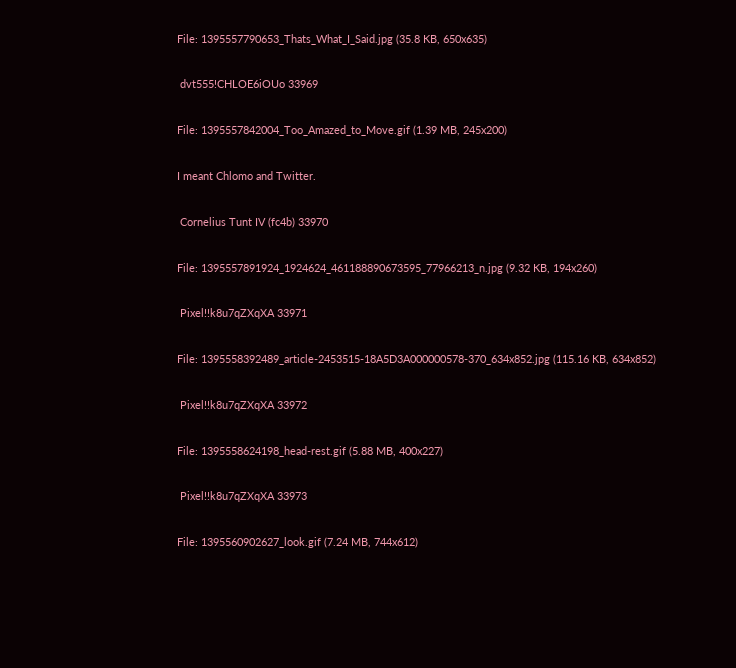File: 1395557790653_Thats_What_I_Said.jpg (35.8 KB, 650x635)

 dvt555!CHLOE6iOUo 33969

File: 1395557842004_Too_Amazed_to_Move.gif (1.39 MB, 245x200)

I meant Chlomo and Twitter.

 Cornelius Tunt IV (fc4b) 33970

File: 1395557891924_1924624_461188890673595_77966213_n.jpg (9.32 KB, 194x260)

 Pixel!!k8u7qZXqXA 33971

File: 1395558392489_article-2453515-18A5D3A000000578-370_634x852.jpg (115.16 KB, 634x852)

 Pixel!!k8u7qZXqXA 33972

File: 1395558624198_head-rest.gif (5.88 MB, 400x227)

 Pixel!!k8u7qZXqXA 33973

File: 1395560902627_look.gif (7.24 MB, 744x612)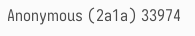Anonymous (2a1a) 33974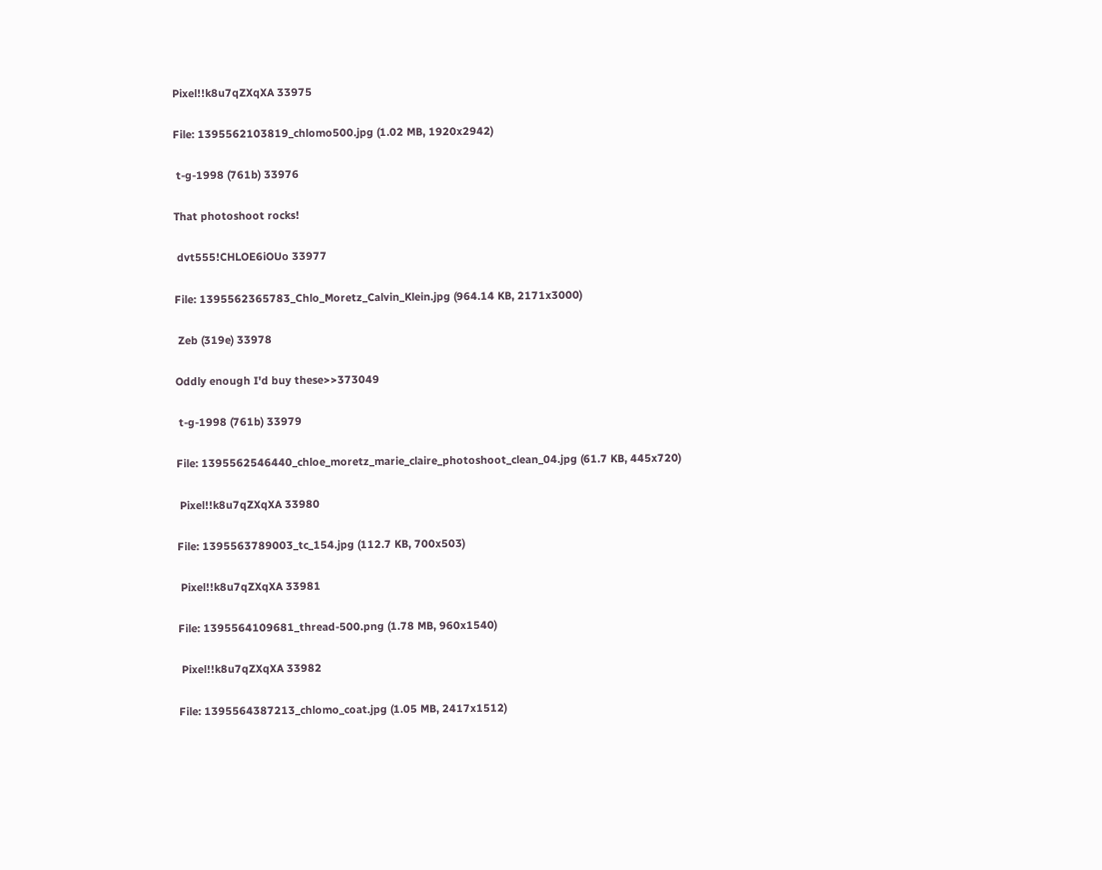Pixel!!k8u7qZXqXA 33975

File: 1395562103819_chlomo500.jpg (1.02 MB, 1920x2942)

 t-g-1998 (761b) 33976

That photoshoot rocks!

 dvt555!CHLOE6iOUo 33977

File: 1395562365783_Chlo_Moretz_Calvin_Klein.jpg (964.14 KB, 2171x3000)

 Zeb (319e) 33978

Oddly enough I'd buy these>>373049

 t-g-1998 (761b) 33979

File: 1395562546440_chloe_moretz_marie_claire_photoshoot_clean_04.jpg (61.7 KB, 445x720)

 Pixel!!k8u7qZXqXA 33980

File: 1395563789003_tc_154.jpg (112.7 KB, 700x503)

 Pixel!!k8u7qZXqXA 33981

File: 1395564109681_thread-500.png (1.78 MB, 960x1540)

 Pixel!!k8u7qZXqXA 33982

File: 1395564387213_chlomo_coat.jpg (1.05 MB, 2417x1512)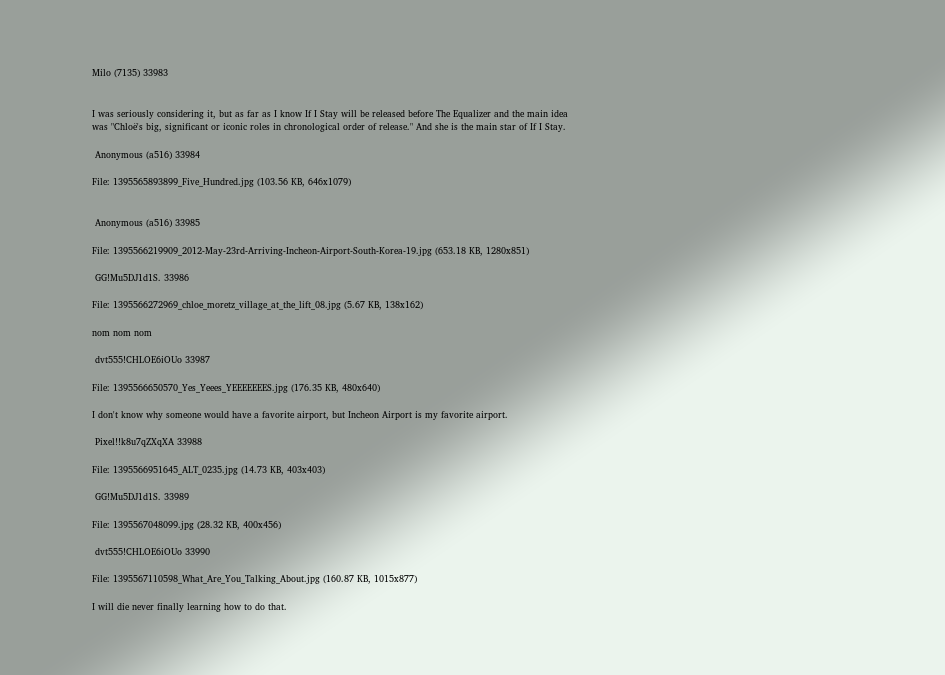Milo (7135) 33983


I was seriously considering it, but as far as I know If I Stay will be released before The Equalizer and the main idea was "Chloë's big, significant or iconic roles in chronological order of release." And she is the main star of If I Stay.

 Anonymous (a516) 33984

File: 1395565893899_Five_Hundred.jpg (103.56 KB, 646x1079)


 Anonymous (a516) 33985

File: 1395566219909_2012-May-23rd-Arriving-Incheon-Airport-South-Korea-19.jpg (653.18 KB, 1280x851)

 GG!Mu5DJ1d1S. 33986

File: 1395566272969_chloe_moretz_village_at_the_lift_08.jpg (5.67 KB, 138x162)

nom nom nom

 dvt555!CHLOE6iOUo 33987

File: 1395566650570_Yes_Yeees_YEEEEEEES.jpg (176.35 KB, 480x640)

I don't know why someone would have a favorite airport, but Incheon Airport is my favorite airport.

 Pixel!!k8u7qZXqXA 33988

File: 1395566951645_ALT_0235.jpg (14.73 KB, 403x403)

 GG!Mu5DJ1d1S. 33989

File: 1395567048099.jpg (28.32 KB, 400x456)

 dvt555!CHLOE6iOUo 33990

File: 1395567110598_What_Are_You_Talking_About.jpg (160.87 KB, 1015x877)

I will die never finally learning how to do that.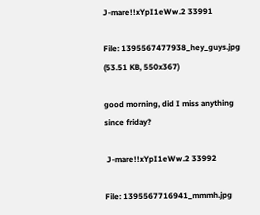J-mare!!xYpI1eWw.2 33991

File: 1395567477938_hey_guys.jpg (53.51 KB, 550x367)

good morning, did I miss anything since friday?

 J-mare!!xYpI1eWw.2 33992

File: 1395567716941_mmmh.jpg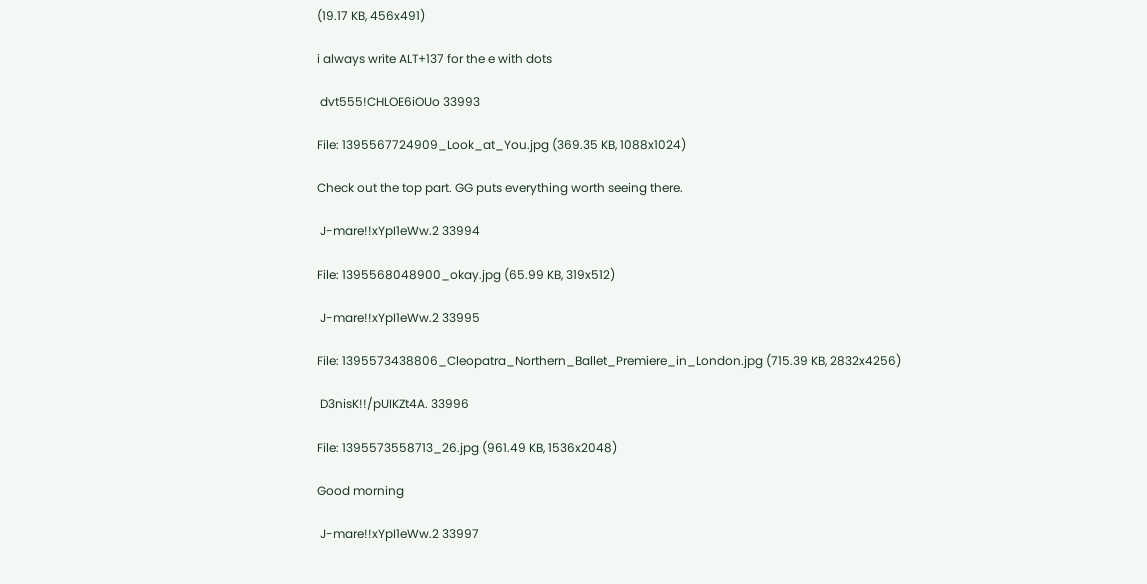(19.17 KB, 456x491)

i always write ALT+137 for the e with dots

 dvt555!CHLOE6iOUo 33993

File: 1395567724909_Look_at_You.jpg (369.35 KB, 1088x1024)

Check out the top part. GG puts everything worth seeing there.

 J-mare!!xYpI1eWw.2 33994

File: 1395568048900_okay.jpg (65.99 KB, 319x512)

 J-mare!!xYpI1eWw.2 33995

File: 1395573438806_Cleopatra_Northern_Ballet_Premiere_in_London.jpg (715.39 KB, 2832x4256)

 D3nisK!!/pUIKZt4A. 33996

File: 1395573558713_26.jpg (961.49 KB, 1536x2048)

Good morning

 J-mare!!xYpI1eWw.2 33997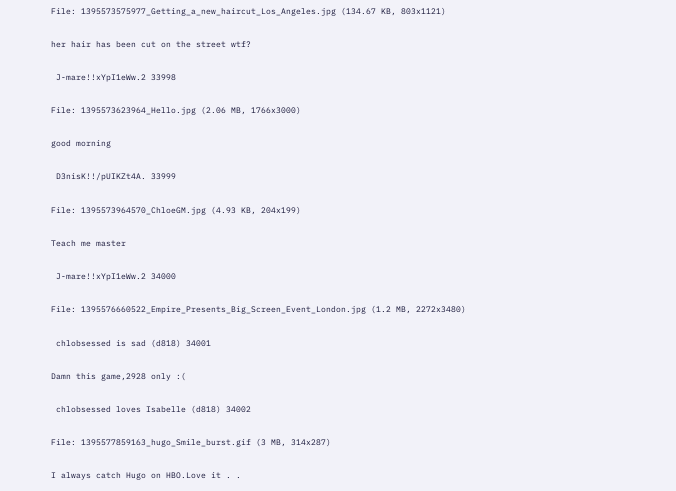File: 1395573575977_Getting_a_new_haircut_Los_Angeles.jpg (134.67 KB, 803x1121)

her hair has been cut on the street wtf?

 J-mare!!xYpI1eWw.2 33998

File: 1395573623964_Hello.jpg (2.06 MB, 1766x3000)

good morning

 D3nisK!!/pUIKZt4A. 33999

File: 1395573964570_ChloeGM.jpg (4.93 KB, 204x199)

Teach me master

 J-mare!!xYpI1eWw.2 34000

File: 1395576660522_Empire_Presents_Big_Screen_Event_London.jpg (1.2 MB, 2272x3480)

 chlobsessed is sad (d818) 34001

Damn this game,2928 only :(

 chlobsessed loves Isabelle (d818) 34002

File: 1395577859163_hugo_Smile_burst.gif (3 MB, 314x287)

I always catch Hugo on HBO.Love it . .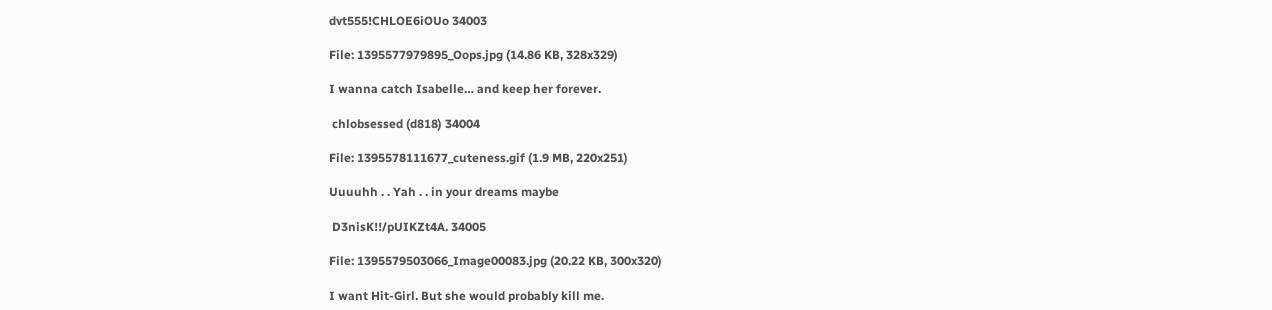dvt555!CHLOE6iOUo 34003

File: 1395577979895_Oops.jpg (14.86 KB, 328x329)

I wanna catch Isabelle… and keep her forever.

 chlobsessed (d818) 34004

File: 1395578111677_cuteness.gif (1.9 MB, 220x251)

Uuuuhh . . Yah . . in your dreams maybe

 D3nisK!!/pUIKZt4A. 34005

File: 1395579503066_Image00083.jpg (20.22 KB, 300x320)

I want Hit-Girl. But she would probably kill me.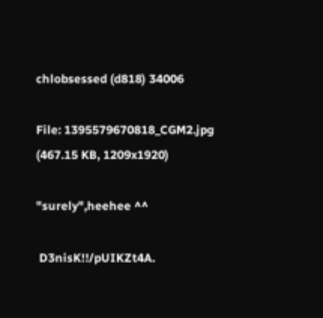chlobsessed (d818) 34006

File: 1395579670818_CGM2.jpg (467.15 KB, 1209x1920)

"surely",heehee ^^

 D3nisK!!/pUIKZt4A.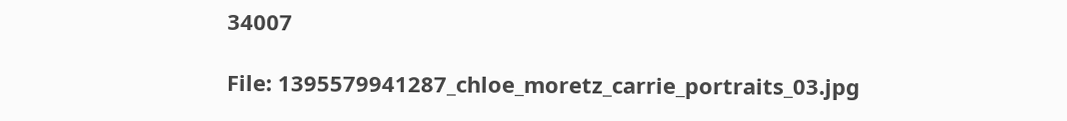34007

File: 1395579941287_chloe_moretz_carrie_portraits_03.jpg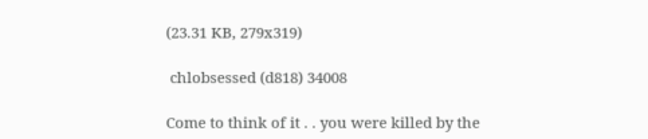(23.31 KB, 279x319)

 chlobsessed (d818) 34008

Come to think of it . . you were killed by the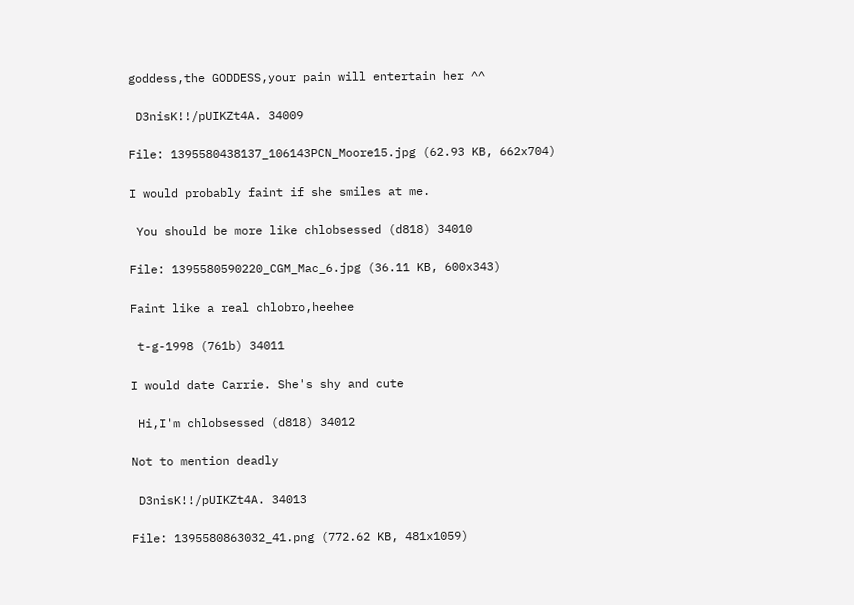goddess,the GODDESS,your pain will entertain her ^^

 D3nisK!!/pUIKZt4A. 34009

File: 1395580438137_106143PCN_Moore15.jpg (62.93 KB, 662x704)

I would probably faint if she smiles at me.

 You should be more like chlobsessed (d818) 34010

File: 1395580590220_CGM_Mac_6.jpg (36.11 KB, 600x343)

Faint like a real chlobro,heehee

 t-g-1998 (761b) 34011

I would date Carrie. She's shy and cute

 Hi,I'm chlobsessed (d818) 34012

Not to mention deadly

 D3nisK!!/pUIKZt4A. 34013

File: 1395580863032_41.png (772.62 KB, 481x1059)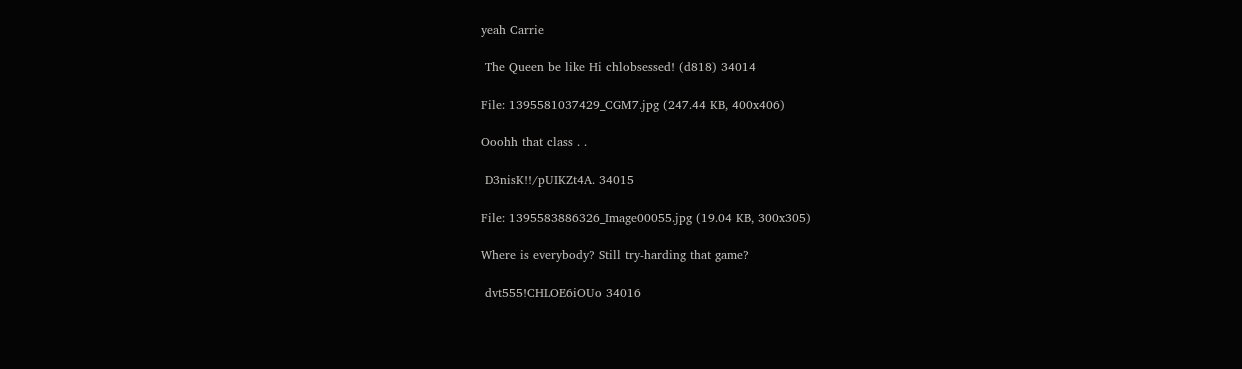yeah Carrie

 The Queen be like Hi chlobsessed! (d818) 34014

File: 1395581037429_CGM7.jpg (247.44 KB, 400x406)

Ooohh that class . .

 D3nisK!!/pUIKZt4A. 34015

File: 1395583886326_Image00055.jpg (19.04 KB, 300x305)

Where is everybody? Still try-harding that game?

 dvt555!CHLOE6iOUo 34016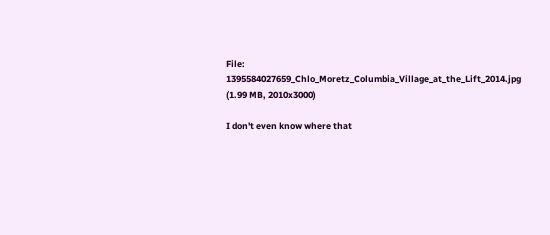File: 1395584027659_Chlo_Moretz_Columbia_Village_at_the_Lift_2014.jpg (1.99 MB, 2010x3000)

I don't even know where that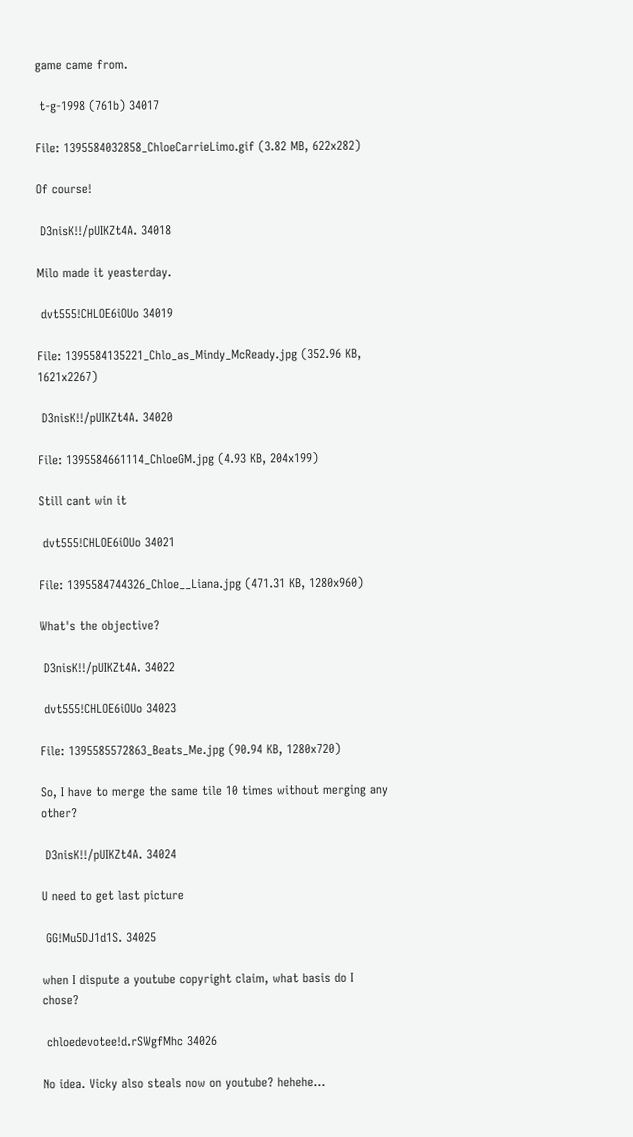game came from.

 t-g-1998 (761b) 34017

File: 1395584032858_ChloeCarrieLimo.gif (3.82 MB, 622x282)

Of course!

 D3nisK!!/pUIKZt4A. 34018

Milo made it yeasterday.

 dvt555!CHLOE6iOUo 34019

File: 1395584135221_Chlo_as_Mindy_McReady.jpg (352.96 KB, 1621x2267)

 D3nisK!!/pUIKZt4A. 34020

File: 1395584661114_ChloeGM.jpg (4.93 KB, 204x199)

Still cant win it

 dvt555!CHLOE6iOUo 34021

File: 1395584744326_Chloe__Liana.jpg (471.31 KB, 1280x960)

What's the objective?

 D3nisK!!/pUIKZt4A. 34022

 dvt555!CHLOE6iOUo 34023

File: 1395585572863_Beats_Me.jpg (90.94 KB, 1280x720)

So, I have to merge the same tile 10 times without merging any other?

 D3nisK!!/pUIKZt4A. 34024

U need to get last picture

 GG!Mu5DJ1d1S. 34025

when I dispute a youtube copyright claim, what basis do I chose?

 chloedevotee!d.rSWgfMhc 34026

No idea. Vicky also steals now on youtube? hehehe…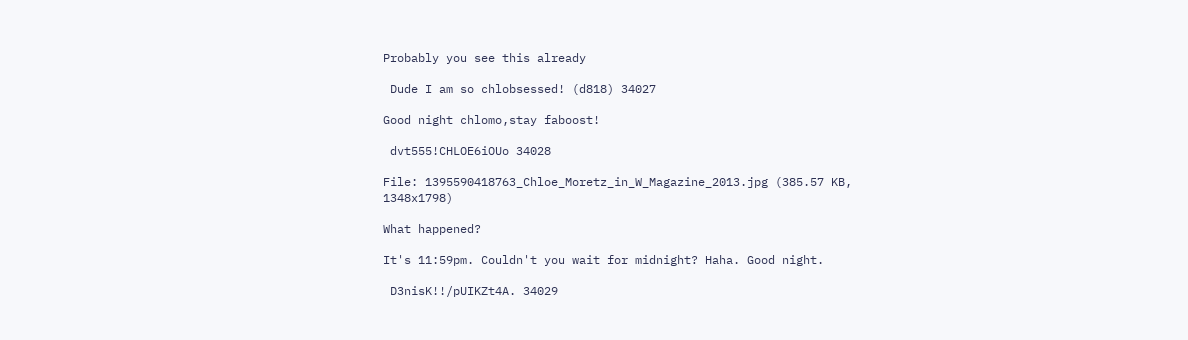Probably you see this already

 Dude I am so chlobsessed! (d818) 34027

Good night chlomo,stay faboost!

 dvt555!CHLOE6iOUo 34028

File: 1395590418763_Chloe_Moretz_in_W_Magazine_2013.jpg (385.57 KB, 1348x1798)

What happened?

It's 11:59pm. Couldn't you wait for midnight? Haha. Good night.

 D3nisK!!/pUIKZt4A. 34029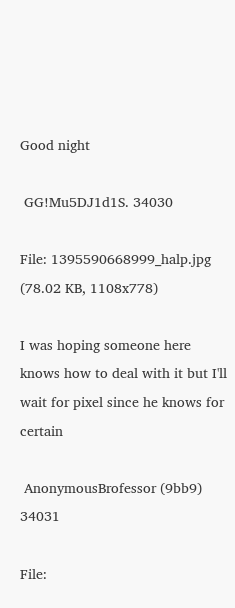Good night

 GG!Mu5DJ1d1S. 34030

File: 1395590668999_halp.jpg (78.02 KB, 1108x778)

I was hoping someone here knows how to deal with it but I'll wait for pixel since he knows for certain

 AnonymousBrofessor (9bb9) 34031

File: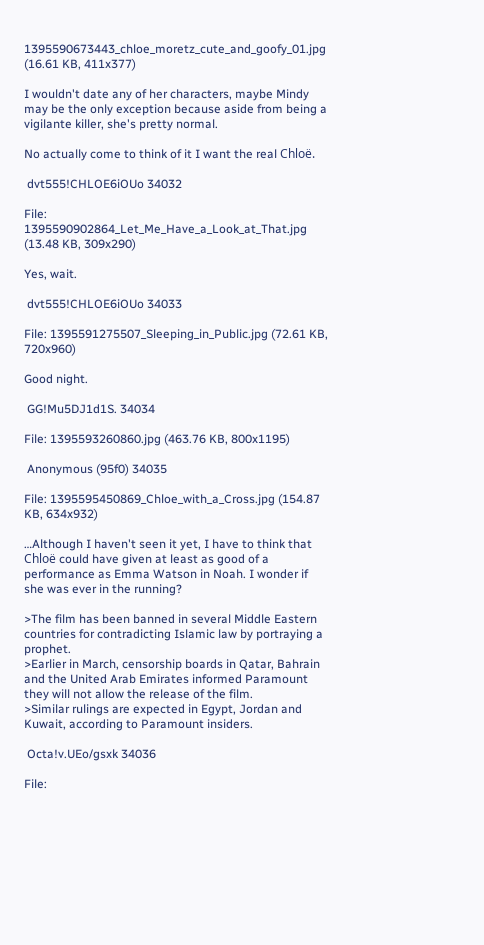1395590673443_chloe_moretz_cute_and_goofy_01.jpg (16.61 KB, 411x377)

I wouldn't date any of her characters, maybe Mindy may be the only exception because aside from being a vigilante killer, she's pretty normal.

No actually come to think of it I want the real Chloë.

 dvt555!CHLOE6iOUo 34032

File: 1395590902864_Let_Me_Have_a_Look_at_That.jpg (13.48 KB, 309x290)

Yes, wait.

 dvt555!CHLOE6iOUo 34033

File: 1395591275507_Sleeping_in_Public.jpg (72.61 KB, 720x960)

Good night.

 GG!Mu5DJ1d1S. 34034

File: 1395593260860.jpg (463.76 KB, 800x1195)

 Anonymous (95f0) 34035

File: 1395595450869_Chloe_with_a_Cross.jpg (154.87 KB, 634x932)

…Although I haven't seen it yet, I have to think that Chloë could have given at least as good of a performance as Emma Watson in Noah. I wonder if she was ever in the running?

>The film has been banned in several Middle Eastern countries for contradicting Islamic law by portraying a prophet.
>Earlier in March, censorship boards in Qatar, Bahrain and the United Arab Emirates informed Paramount they will not allow the release of the film.
>Similar rulings are expected in Egypt, Jordan and Kuwait, according to Paramount insiders.

 Octa!v.UEo/gsxk 34036

File: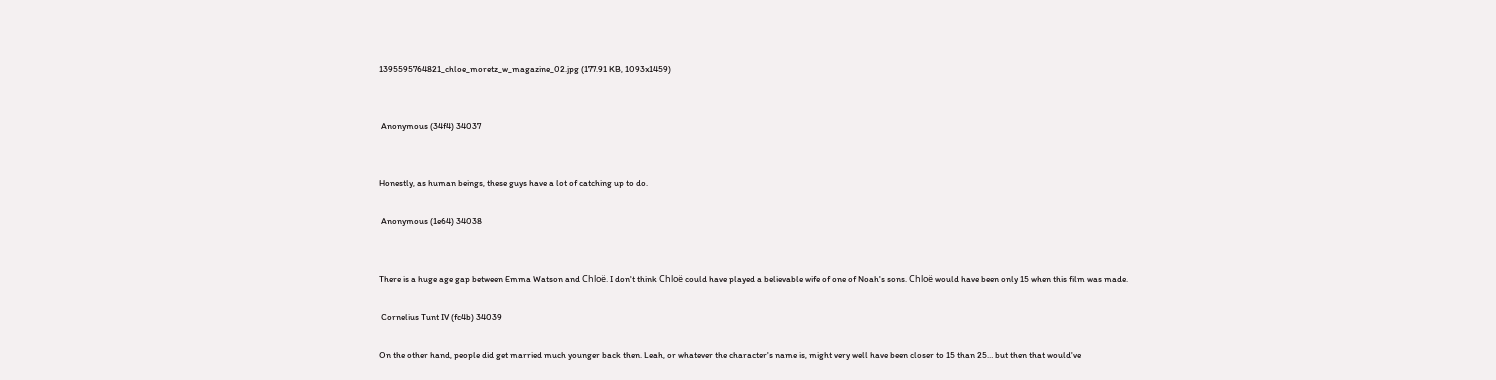1395595764821_chloe_moretz_w_magazine_02.jpg (177.91 KB, 1093x1459)


 Anonymous (34f4) 34037


Honestly, as human beings, these guys have a lot of catching up to do.

 Anonymous (1e64) 34038


There is a huge age gap between Emma Watson and Chloë. I don't think Chloë could have played a believable wife of one of Noah's sons. Chloë would have been only 15 when this film was made.

 Cornelius Tunt IV (fc4b) 34039

On the other hand, people did get married much younger back then. Leah, or whatever the character's name is, might very well have been closer to 15 than 25… but then that would've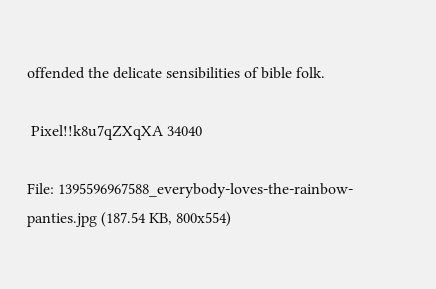offended the delicate sensibilities of bible folk.

 Pixel!!k8u7qZXqXA 34040

File: 1395596967588_everybody-loves-the-rainbow-panties.jpg (187.54 KB, 800x554)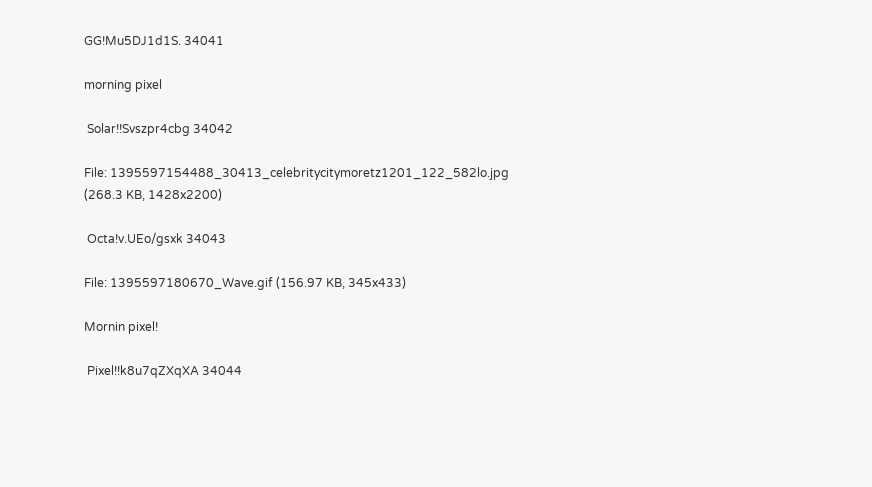GG!Mu5DJ1d1S. 34041

morning pixel

 Solar!!Svszpr4cbg 34042

File: 1395597154488_30413_celebritycitymoretz1201_122_582lo.jpg (268.3 KB, 1428x2200)

 Octa!v.UEo/gsxk 34043

File: 1395597180670_Wave.gif (156.97 KB, 345x433)

Mornin pixel!

 Pixel!!k8u7qZXqXA 34044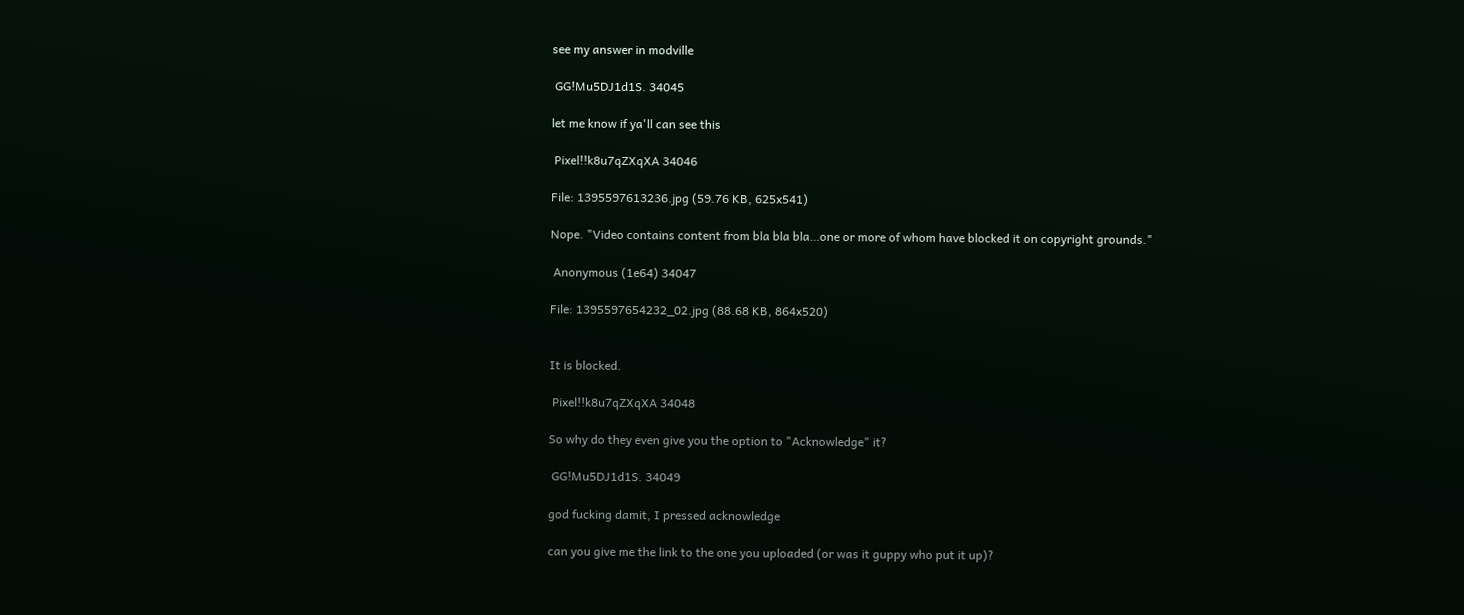see my answer in modville

 GG!Mu5DJ1d1S. 34045

let me know if ya'll can see this

 Pixel!!k8u7qZXqXA 34046

File: 1395597613236.jpg (59.76 KB, 625x541)

Nope. "Video contains content from bla bla bla…one or more of whom have blocked it on copyright grounds."

 Anonymous (1e64) 34047

File: 1395597654232_02.jpg (88.68 KB, 864x520)


It is blocked.

 Pixel!!k8u7qZXqXA 34048

So why do they even give you the option to "Acknowledge" it?

 GG!Mu5DJ1d1S. 34049

god fucking damit, I pressed acknowledge

can you give me the link to the one you uploaded (or was it guppy who put it up)?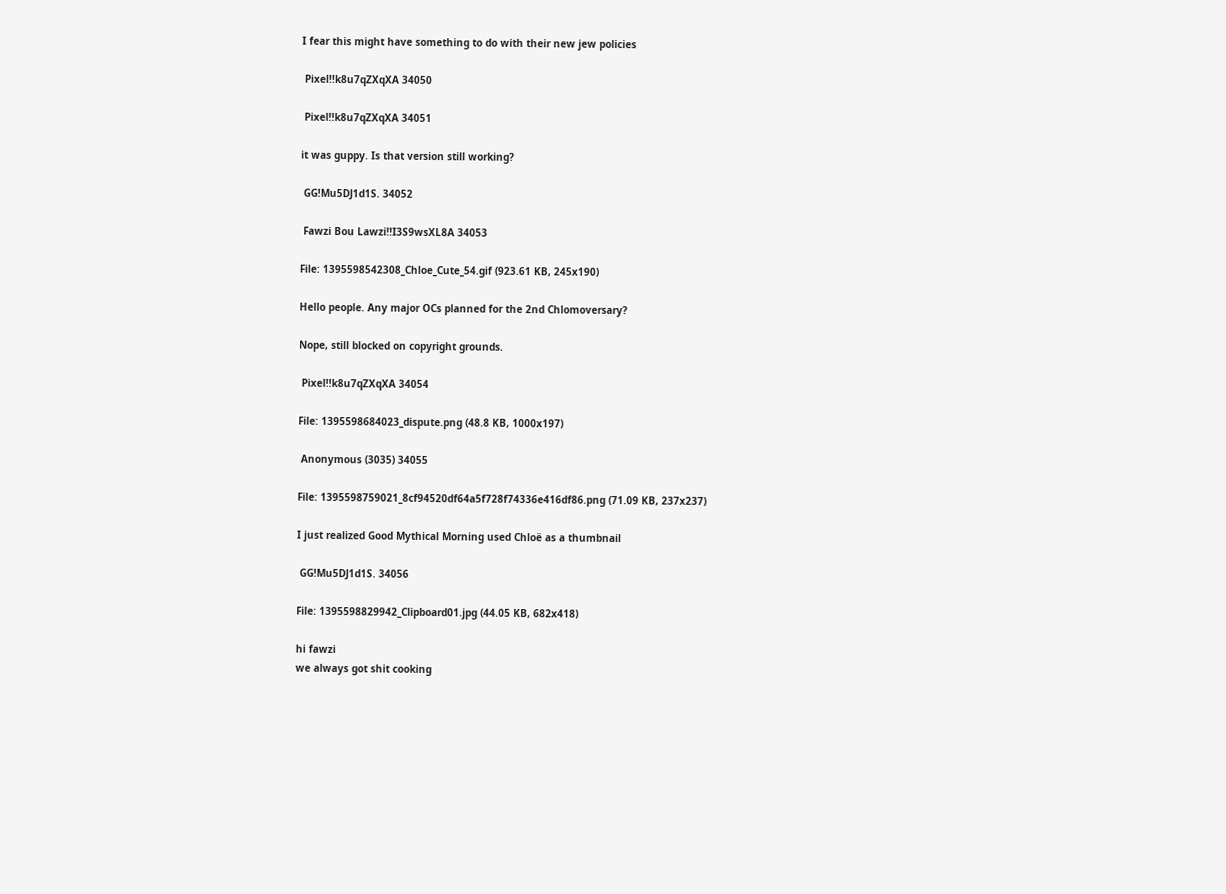I fear this might have something to do with their new jew policies

 Pixel!!k8u7qZXqXA 34050

 Pixel!!k8u7qZXqXA 34051

it was guppy. Is that version still working?

 GG!Mu5DJ1d1S. 34052

 Fawzi Bou Lawzi!!I3S9wsXL8A 34053

File: 1395598542308_Chloe_Cute_54.gif (923.61 KB, 245x190)

Hello people. Any major OCs planned for the 2nd Chlomoversary?

Nope, still blocked on copyright grounds.

 Pixel!!k8u7qZXqXA 34054

File: 1395598684023_dispute.png (48.8 KB, 1000x197)

 Anonymous (3035) 34055

File: 1395598759021_8cf94520df64a5f728f74336e416df86.png (71.09 KB, 237x237)

I just realized Good Mythical Morning used Chloë as a thumbnail

 GG!Mu5DJ1d1S. 34056

File: 1395598829942_Clipboard01.jpg (44.05 KB, 682x418)

hi fawzi
we always got shit cooking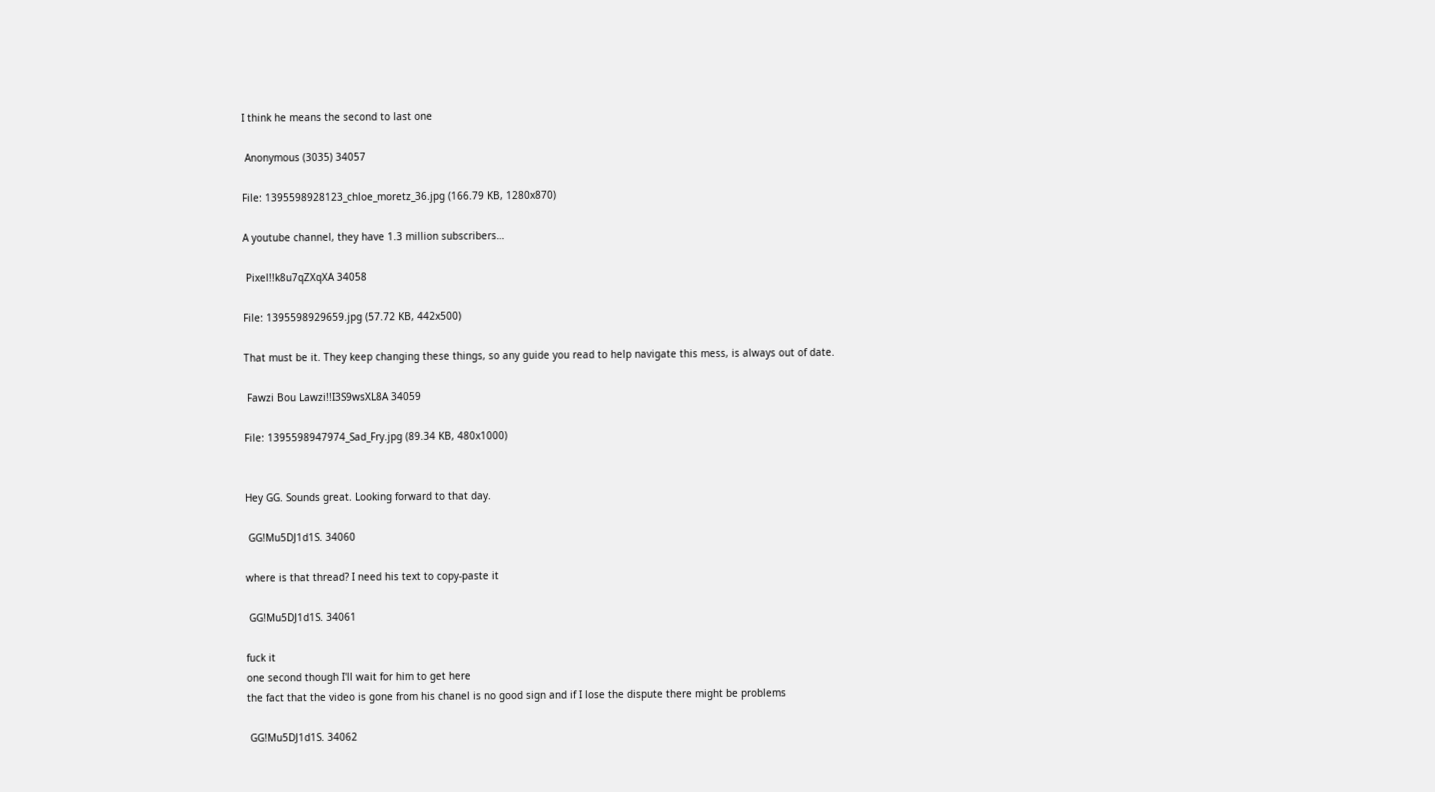I think he means the second to last one

 Anonymous (3035) 34057

File: 1395598928123_chloe_moretz_36.jpg (166.79 KB, 1280x870)

A youtube channel, they have 1.3 million subscribers…

 Pixel!!k8u7qZXqXA 34058

File: 1395598929659.jpg (57.72 KB, 442x500)

That must be it. They keep changing these things, so any guide you read to help navigate this mess, is always out of date.

 Fawzi Bou Lawzi!!I3S9wsXL8A 34059

File: 1395598947974_Sad_Fry.jpg (89.34 KB, 480x1000)


Hey GG. Sounds great. Looking forward to that day.

 GG!Mu5DJ1d1S. 34060

where is that thread? I need his text to copy-paste it

 GG!Mu5DJ1d1S. 34061

fuck it
one second though I'll wait for him to get here
the fact that the video is gone from his chanel is no good sign and if I lose the dispute there might be problems

 GG!Mu5DJ1d1S. 34062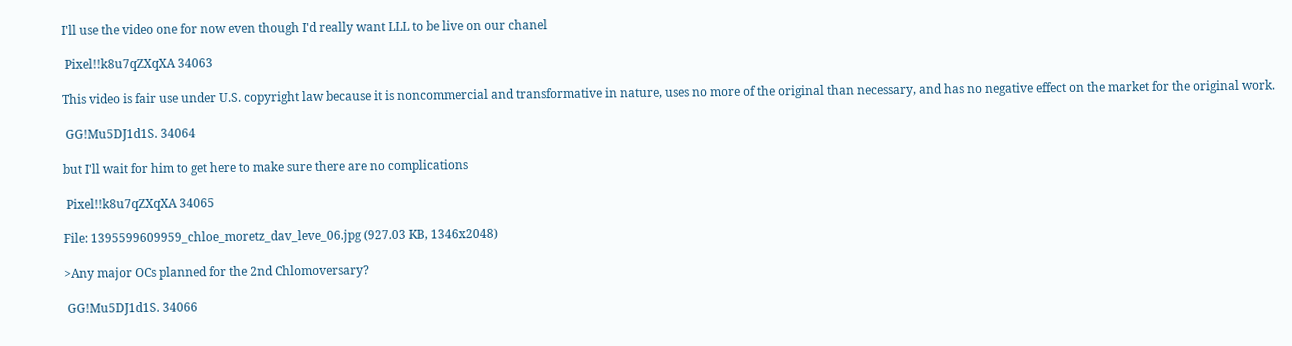I'll use the video one for now even though I'd really want LLL to be live on our chanel

 Pixel!!k8u7qZXqXA 34063

This video is fair use under U.S. copyright law because it is noncommercial and transformative in nature, uses no more of the original than necessary, and has no negative effect on the market for the original work.

 GG!Mu5DJ1d1S. 34064

but I'll wait for him to get here to make sure there are no complications

 Pixel!!k8u7qZXqXA 34065

File: 1395599609959_chloe_moretz_dav_leve_06.jpg (927.03 KB, 1346x2048)

>Any major OCs planned for the 2nd Chlomoversary?

 GG!Mu5DJ1d1S. 34066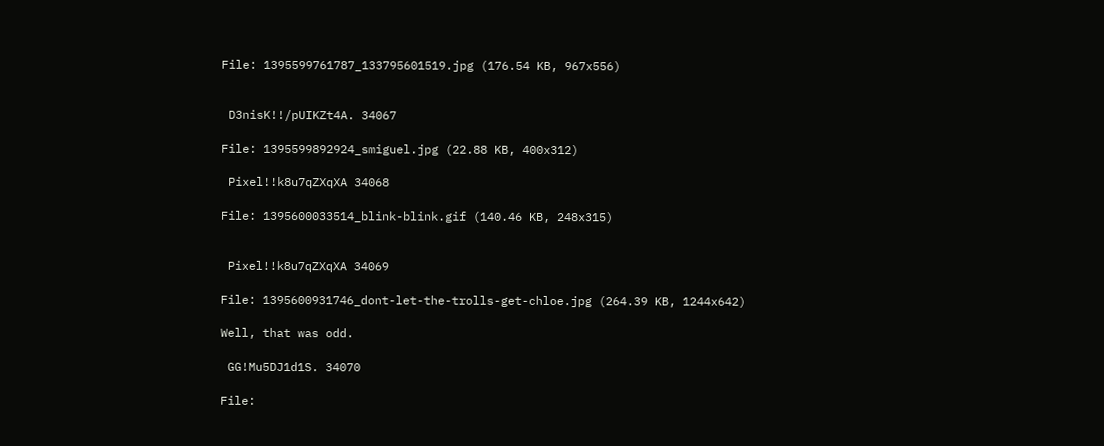File: 1395599761787_133795601519.jpg (176.54 KB, 967x556)


 D3nisK!!/pUIKZt4A. 34067

File: 1395599892924_smiguel.jpg (22.88 KB, 400x312)

 Pixel!!k8u7qZXqXA 34068

File: 1395600033514_blink-blink.gif (140.46 KB, 248x315)


 Pixel!!k8u7qZXqXA 34069

File: 1395600931746_dont-let-the-trolls-get-chloe.jpg (264.39 KB, 1244x642)

Well, that was odd.

 GG!Mu5DJ1d1S. 34070

File: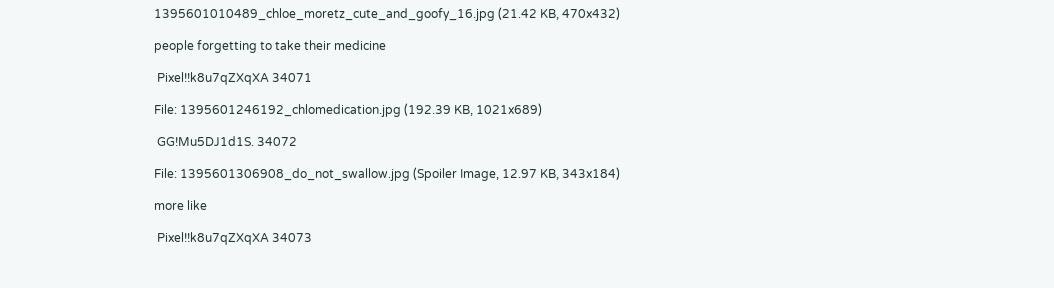1395601010489_chloe_moretz_cute_and_goofy_16.jpg (21.42 KB, 470x432)

people forgetting to take their medicine

 Pixel!!k8u7qZXqXA 34071

File: 1395601246192_chlomedication.jpg (192.39 KB, 1021x689)

 GG!Mu5DJ1d1S. 34072

File: 1395601306908_do_not_swallow.jpg (Spoiler Image, 12.97 KB, 343x184)

more like

 Pixel!!k8u7qZXqXA 34073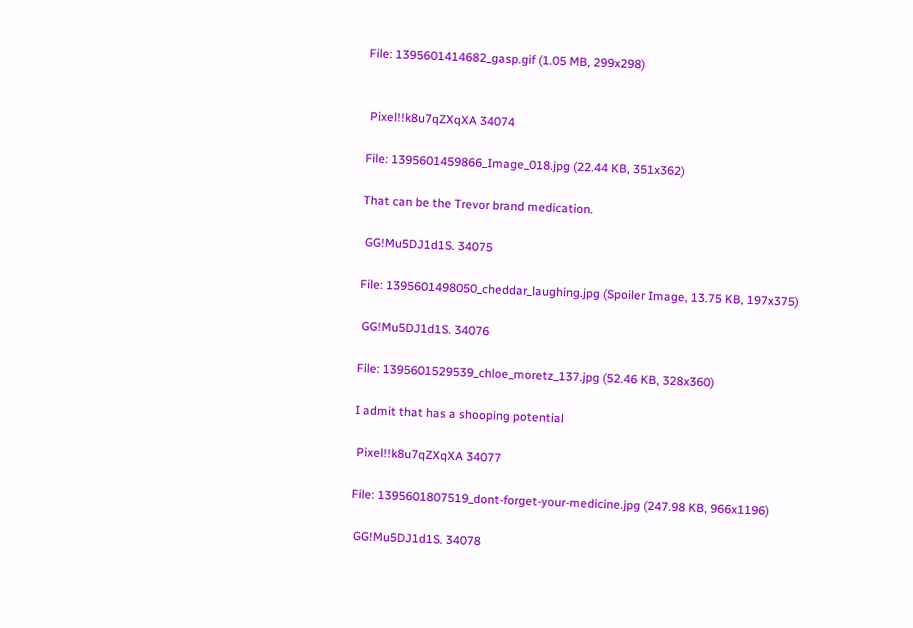File: 1395601414682_gasp.gif (1.05 MB, 299x298)


 Pixel!!k8u7qZXqXA 34074

File: 1395601459866_Image_018.jpg (22.44 KB, 351x362)

That can be the Trevor brand medication.

 GG!Mu5DJ1d1S. 34075

File: 1395601498050_cheddar_laughing.jpg (Spoiler Image, 13.75 KB, 197x375)

 GG!Mu5DJ1d1S. 34076

File: 1395601529539_chloe_moretz_137.jpg (52.46 KB, 328x360)

I admit that has a shooping potential

 Pixel!!k8u7qZXqXA 34077

File: 1395601807519_dont-forget-your-medicine.jpg (247.98 KB, 966x1196)

 GG!Mu5DJ1d1S. 34078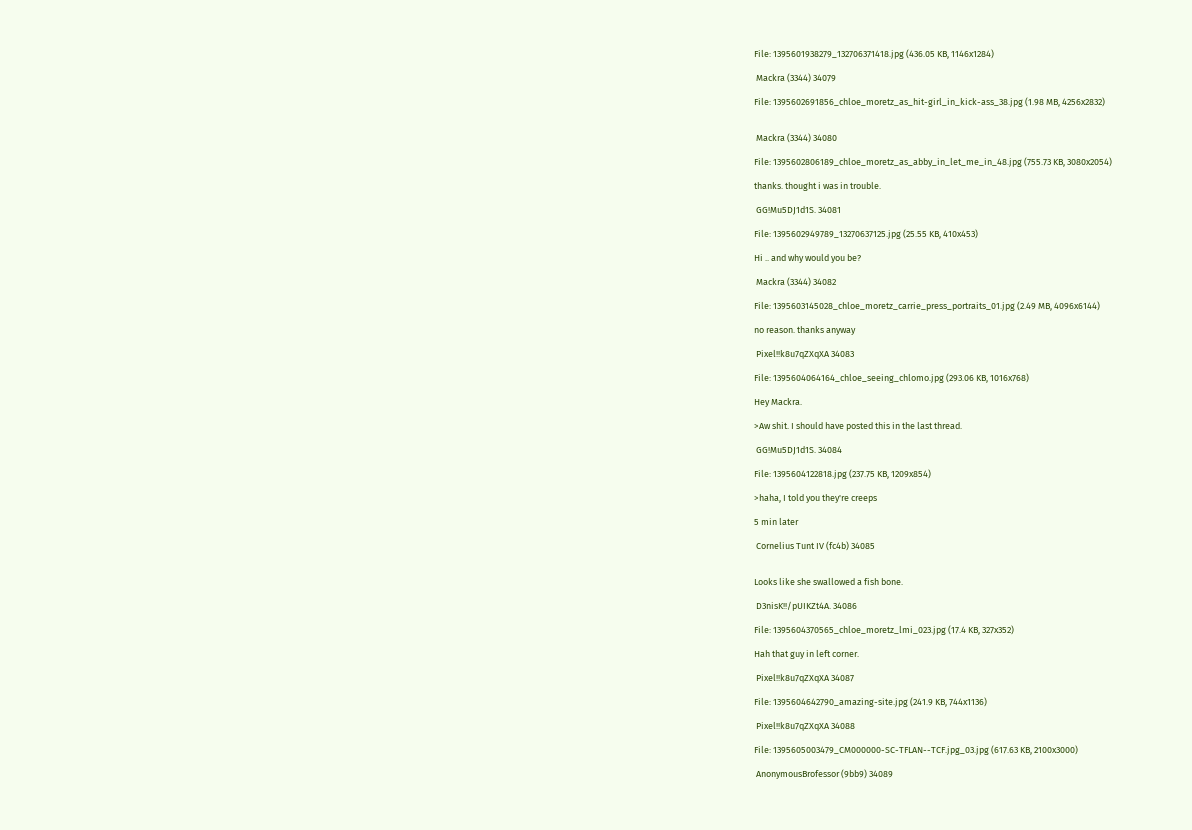File: 1395601938279_132706371418.jpg (436.05 KB, 1146x1284)

 Mackra (3344) 34079

File: 1395602691856_chloe_moretz_as_hit-girl_in_kick-ass_38.jpg (1.98 MB, 4256x2832)


 Mackra (3344) 34080

File: 1395602806189_chloe_moretz_as_abby_in_let_me_in_48.jpg (755.73 KB, 3080x2054)

thanks. thought i was in trouble.

 GG!Mu5DJ1d1S. 34081

File: 1395602949789_13270637125.jpg (25.55 KB, 410x453)

Hi .. and why would you be?

 Mackra (3344) 34082

File: 1395603145028_chloe_moretz_carrie_press_portraits_01.jpg (2.49 MB, 4096x6144)

no reason. thanks anyway

 Pixel!!k8u7qZXqXA 34083

File: 1395604064164_chloe_seeing_chlomo.jpg (293.06 KB, 1016x768)

Hey Mackra.

>Aw shit. I should have posted this in the last thread.

 GG!Mu5DJ1d1S. 34084

File: 1395604122818.jpg (237.75 KB, 1209x854)

>haha, I told you they're creeps

5 min later

 Cornelius Tunt IV (fc4b) 34085


Looks like she swallowed a fish bone.

 D3nisK!!/pUIKZt4A. 34086

File: 1395604370565_chloe_moretz_lmi_023.jpg (17.4 KB, 327x352)

Hah that guy in left corner.

 Pixel!!k8u7qZXqXA 34087

File: 1395604642790_amazing-site.jpg (241.9 KB, 744x1136)

 Pixel!!k8u7qZXqXA 34088

File: 1395605003479_CM000000-SC-TFLAN--TCF.jpg_03.jpg (617.63 KB, 2100x3000)

 AnonymousBrofessor (9bb9) 34089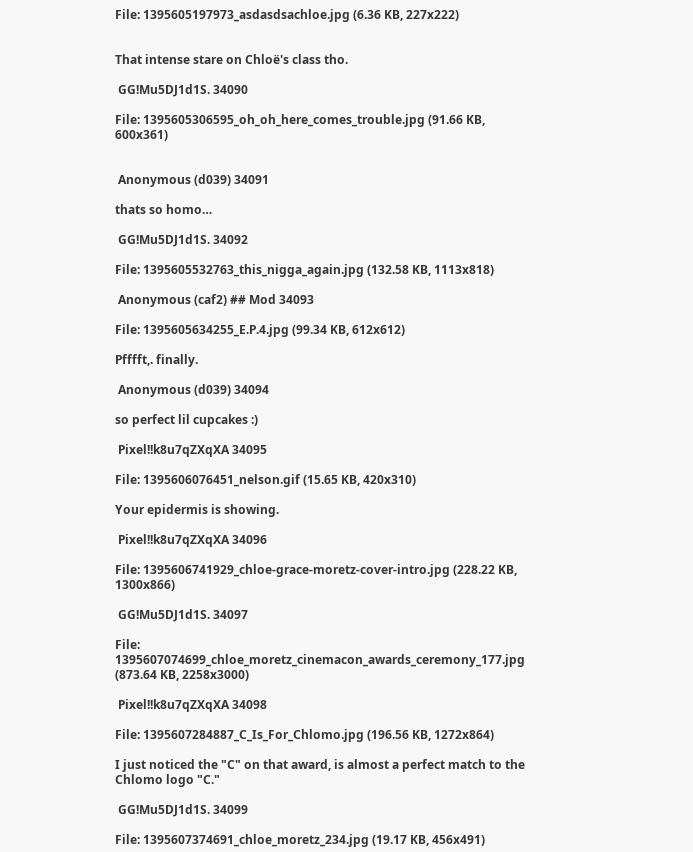File: 1395605197973_asdasdsachloe.jpg (6.36 KB, 227x222)


That intense stare on Chloë's class tho.

 GG!Mu5DJ1d1S. 34090

File: 1395605306595_oh_oh_here_comes_trouble.jpg (91.66 KB, 600x361)


 Anonymous (d039) 34091

thats so homo…

 GG!Mu5DJ1d1S. 34092

File: 1395605532763_this_nigga_again.jpg (132.58 KB, 1113x818)

 Anonymous (caf2) ## Mod 34093

File: 1395605634255_E.P.4.jpg (99.34 KB, 612x612)

Pfffft,. finally.

 Anonymous (d039) 34094

so perfect lil cupcakes :)

 Pixel!!k8u7qZXqXA 34095

File: 1395606076451_nelson.gif (15.65 KB, 420x310)

Your epidermis is showing.

 Pixel!!k8u7qZXqXA 34096

File: 1395606741929_chloe-grace-moretz-cover-intro.jpg (228.22 KB, 1300x866)

 GG!Mu5DJ1d1S. 34097

File: 1395607074699_chloe_moretz_cinemacon_awards_ceremony_177.jpg (873.64 KB, 2258x3000)

 Pixel!!k8u7qZXqXA 34098

File: 1395607284887_C_Is_For_Chlomo.jpg (196.56 KB, 1272x864)

I just noticed the "C" on that award, is almost a perfect match to the Chlomo logo "C."

 GG!Mu5DJ1d1S. 34099

File: 1395607374691_chloe_moretz_234.jpg (19.17 KB, 456x491)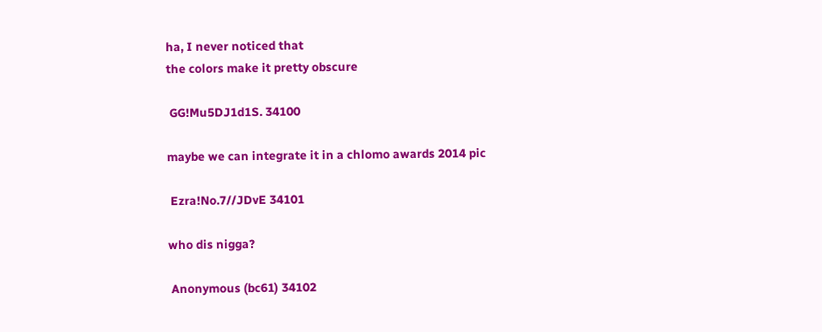ha, I never noticed that
the colors make it pretty obscure

 GG!Mu5DJ1d1S. 34100

maybe we can integrate it in a chlomo awards 2014 pic

 Ezra!No.7//JDvE 34101

who dis nigga?

 Anonymous (bc61) 34102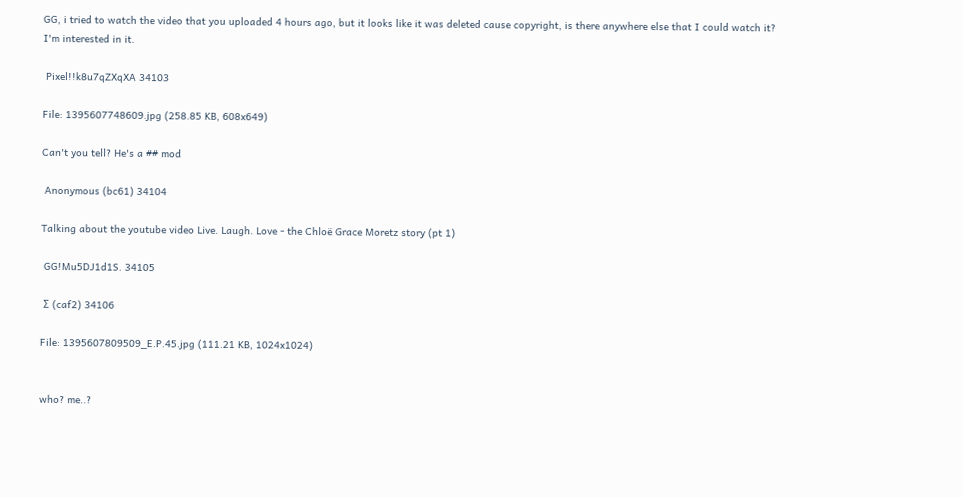GG, i tried to watch the video that you uploaded 4 hours ago, but it looks like it was deleted cause copyright, is there anywhere else that I could watch it? I'm interested in it.

 Pixel!!k8u7qZXqXA 34103

File: 1395607748609.jpg (258.85 KB, 608x649)

Can't you tell? He's a ## mod

 Anonymous (bc61) 34104

Talking about the youtube video Live. Laugh. Love - the Chloë Grace Moretz story (pt 1)

 GG!Mu5DJ1d1S. 34105

 Σ (caf2) 34106

File: 1395607809509_E.P.45.jpg (111.21 KB, 1024x1024)


who? me..?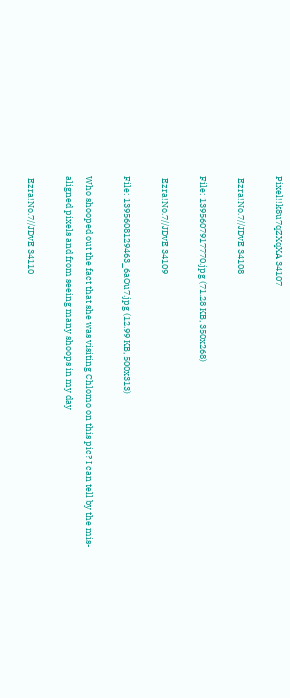Pixel!!k8u7qZXqXA 34107

 Ezra!No.7//JDvE 34108

File: 1395607917770.jpg (71.28 KB, 350x268)

 Ezra!No.7//JDvE 34109

File: 1395608129463_6aOu7.jpg (12.99 KB, 500x313)

Who shooped out the fact that she was visiting Chlomo on this pic? I can tell by the mis-aligned pixels and from seeing many shoops in my day

 Ezra!No.7//JDvE 34110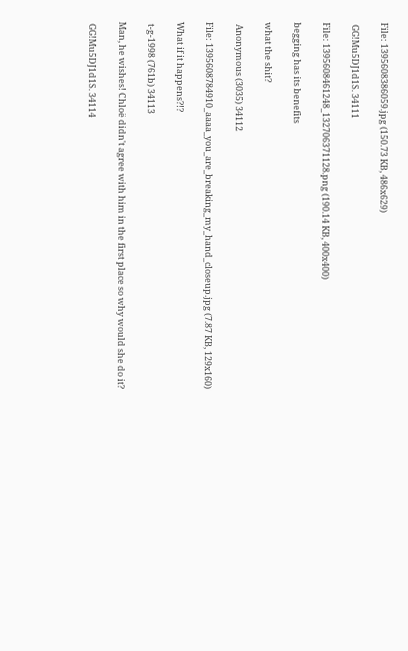File: 1395608386059.jpg (150.73 KB, 486x629)

 GG!Mu5DJ1d1S. 34111

File: 1395608461248_132706371128.png (190.14 KB, 400x400)

begging has its benefits

what the shit?

 Anonymous (3035) 34112

File: 1395608784910_aaaa_you_are_breaking_my_hand_closeup.jpg (7.87 KB, 129x160)

What if it happens?!?

 t-g-1998 (761b) 34113

Man, he wishes! Chloë didn't agree with him in the first place so why would she do it?

 GG!Mu5DJ1d1S. 34114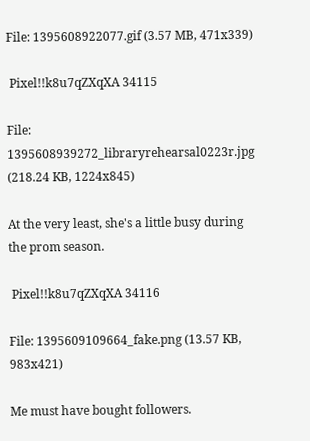File: 1395608922077.gif (3.57 MB, 471x339)

 Pixel!!k8u7qZXqXA 34115

File: 1395608939272_libraryrehearsal0223r.jpg (218.24 KB, 1224x845)

At the very least, she's a little busy during the prom season.

 Pixel!!k8u7qZXqXA 34116

File: 1395609109664_fake.png (13.57 KB, 983x421)

Me must have bought followers.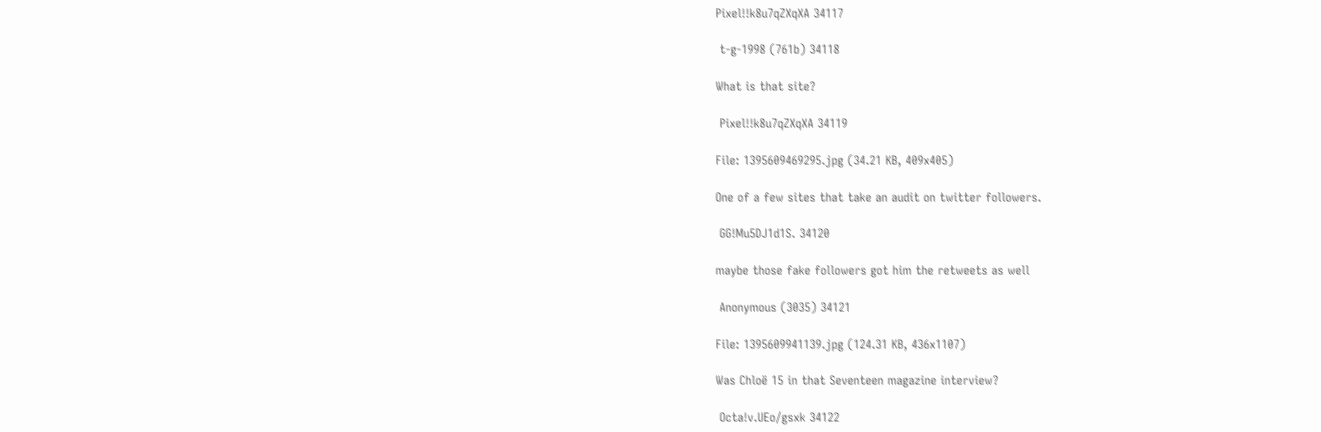Pixel!!k8u7qZXqXA 34117

 t-g-1998 (761b) 34118

What is that site?

 Pixel!!k8u7qZXqXA 34119

File: 1395609469295.jpg (34.21 KB, 409x405)

One of a few sites that take an audit on twitter followers.

 GG!Mu5DJ1d1S. 34120

maybe those fake followers got him the retweets as well

 Anonymous (3035) 34121

File: 1395609941139.jpg (124.31 KB, 436x1107)

Was Chloë 15 in that Seventeen magazine interview?

 Octa!v.UEo/gsxk 34122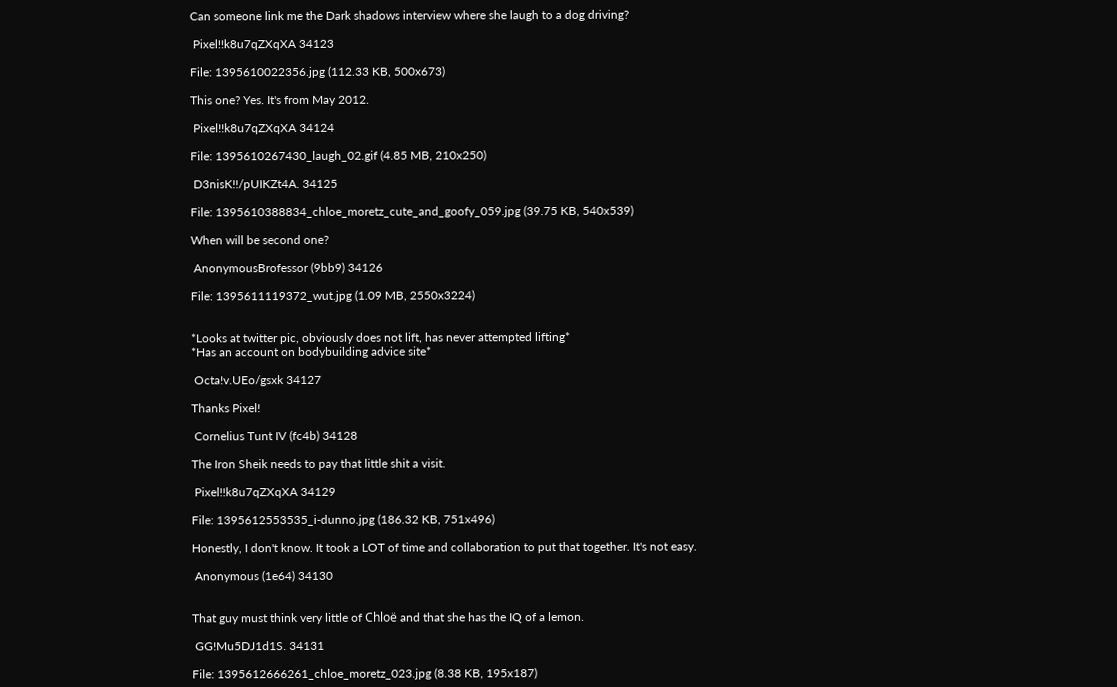Can someone link me the Dark shadows interview where she laugh to a dog driving?

 Pixel!!k8u7qZXqXA 34123

File: 1395610022356.jpg (112.33 KB, 500x673)

This one? Yes. It's from May 2012.

 Pixel!!k8u7qZXqXA 34124

File: 1395610267430_laugh_02.gif (4.85 MB, 210x250)

 D3nisK!!/pUIKZt4A. 34125

File: 1395610388834_chloe_moretz_cute_and_goofy_059.jpg (39.75 KB, 540x539)

When will be second one?

 AnonymousBrofessor (9bb9) 34126

File: 1395611119372_wut.jpg (1.09 MB, 2550x3224)


*Looks at twitter pic, obviously does not lift, has never attempted lifting*
*Has an account on bodybuilding advice site*

 Octa!v.UEo/gsxk 34127

Thanks Pixel!

 Cornelius Tunt IV (fc4b) 34128

The Iron Sheik needs to pay that little shit a visit.

 Pixel!!k8u7qZXqXA 34129

File: 1395612553535_i-dunno.jpg (186.32 KB, 751x496)

Honestly, I don't know. It took a LOT of time and collaboration to put that together. It's not easy.

 Anonymous (1e64) 34130


That guy must think very little of Chloë and that she has the IQ of a lemon.

 GG!Mu5DJ1d1S. 34131

File: 1395612666261_chloe_moretz_023.jpg (8.38 KB, 195x187)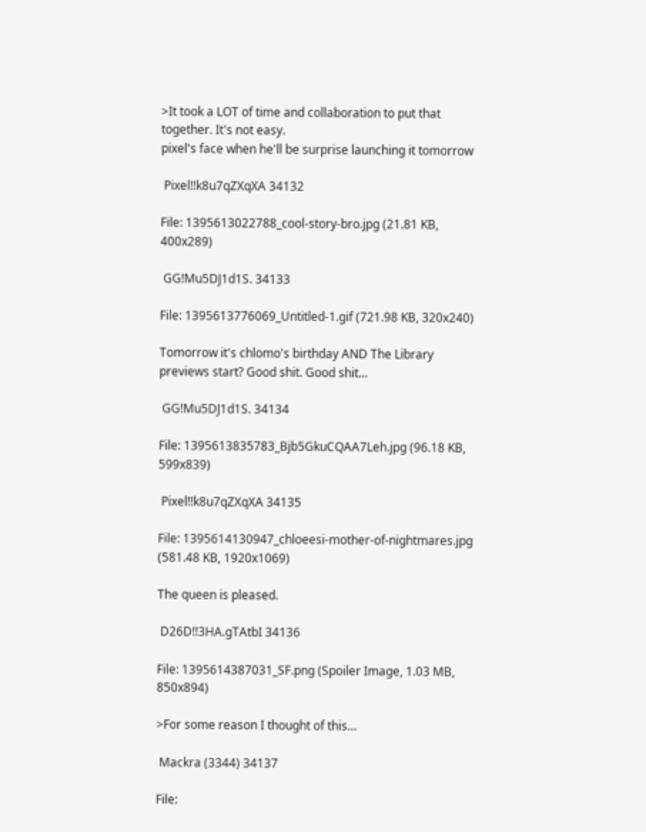>It took a LOT of time and collaboration to put that together. It's not easy.
pixel's face when he'll be surprise launching it tomorrow

 Pixel!!k8u7qZXqXA 34132

File: 1395613022788_cool-story-bro.jpg (21.81 KB, 400x289)

 GG!Mu5DJ1d1S. 34133

File: 1395613776069_Untitled-1.gif (721.98 KB, 320x240)

Tomorrow it's chlomo's birthday AND The Library previews start? Good shit. Good shit…

 GG!Mu5DJ1d1S. 34134

File: 1395613835783_Bjb5GkuCQAA7Leh.jpg (96.18 KB, 599x839)

 Pixel!!k8u7qZXqXA 34135

File: 1395614130947_chloeesi-mother-of-nightmares.jpg (581.48 KB, 1920x1069)

The queen is pleased.

 D26D!!3HA.gTAtbI 34136

File: 1395614387031_SF.png (Spoiler Image, 1.03 MB, 850x894)

>For some reason I thought of this…

 Mackra (3344) 34137

File: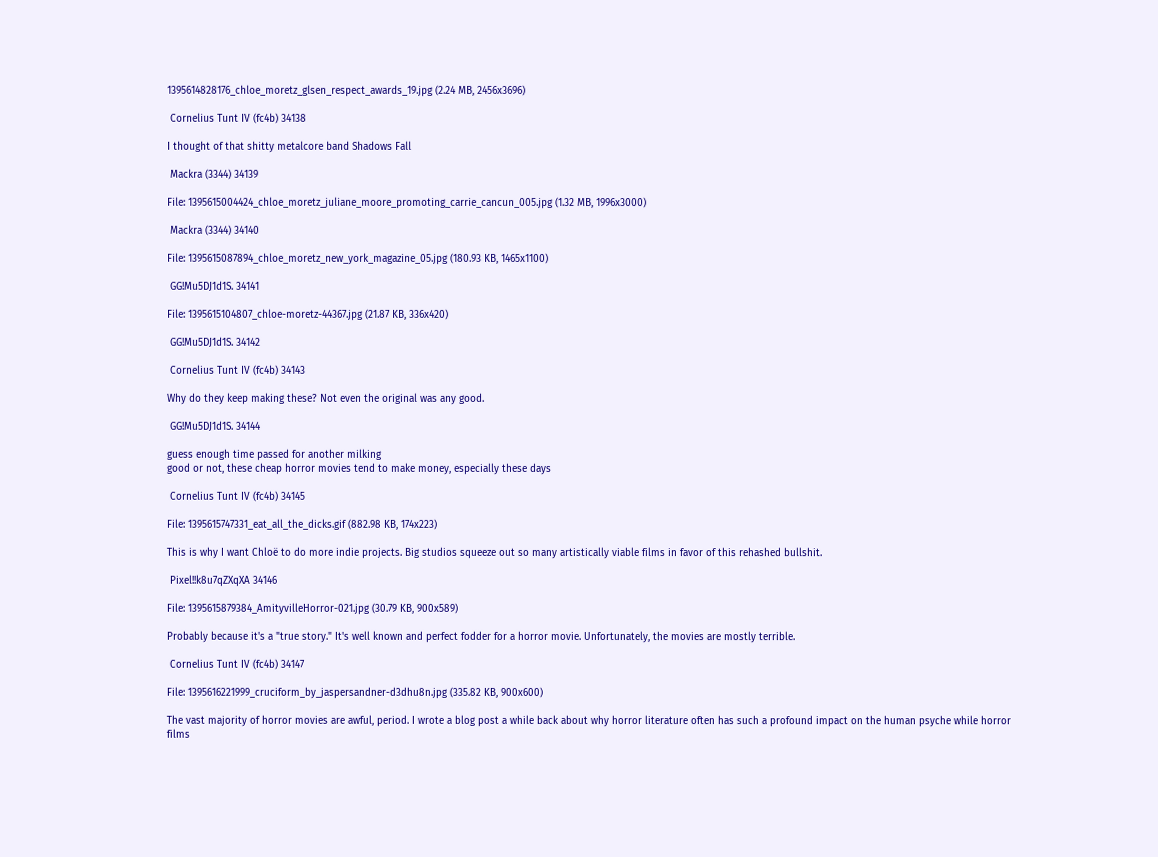1395614828176_chloe_moretz_glsen_respect_awards_19.jpg (2.24 MB, 2456x3696)

 Cornelius Tunt IV (fc4b) 34138

I thought of that shitty metalcore band Shadows Fall

 Mackra (3344) 34139

File: 1395615004424_chloe_moretz_juliane_moore_promoting_carrie_cancun_005.jpg (1.32 MB, 1996x3000)

 Mackra (3344) 34140

File: 1395615087894_chloe_moretz_new_york_magazine_05.jpg (180.93 KB, 1465x1100)

 GG!Mu5DJ1d1S. 34141

File: 1395615104807_chloe-moretz-44367.jpg (21.87 KB, 336x420)

 GG!Mu5DJ1d1S. 34142

 Cornelius Tunt IV (fc4b) 34143

Why do they keep making these? Not even the original was any good.

 GG!Mu5DJ1d1S. 34144

guess enough time passed for another milking
good or not, these cheap horror movies tend to make money, especially these days

 Cornelius Tunt IV (fc4b) 34145

File: 1395615747331_eat_all_the_dicks.gif (882.98 KB, 174x223)

This is why I want Chloë to do more indie projects. Big studios squeeze out so many artistically viable films in favor of this rehashed bullshit.

 Pixel!!k8u7qZXqXA 34146

File: 1395615879384_AmityvilleHorror-021.jpg (30.79 KB, 900x589)

Probably because it's a "true story." It's well known and perfect fodder for a horror movie. Unfortunately, the movies are mostly terrible.

 Cornelius Tunt IV (fc4b) 34147

File: 1395616221999_cruciform_by_jaspersandner-d3dhu8n.jpg (335.82 KB, 900x600)

The vast majority of horror movies are awful, period. I wrote a blog post a while back about why horror literature often has such a profound impact on the human psyche while horror films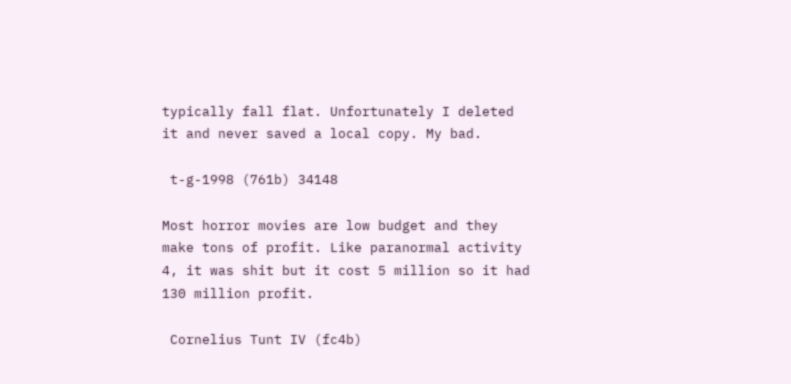typically fall flat. Unfortunately I deleted it and never saved a local copy. My bad.

 t-g-1998 (761b) 34148

Most horror movies are low budget and they make tons of profit. Like paranormal activity 4, it was shit but it cost 5 million so it had 130 million profit.

 Cornelius Tunt IV (fc4b)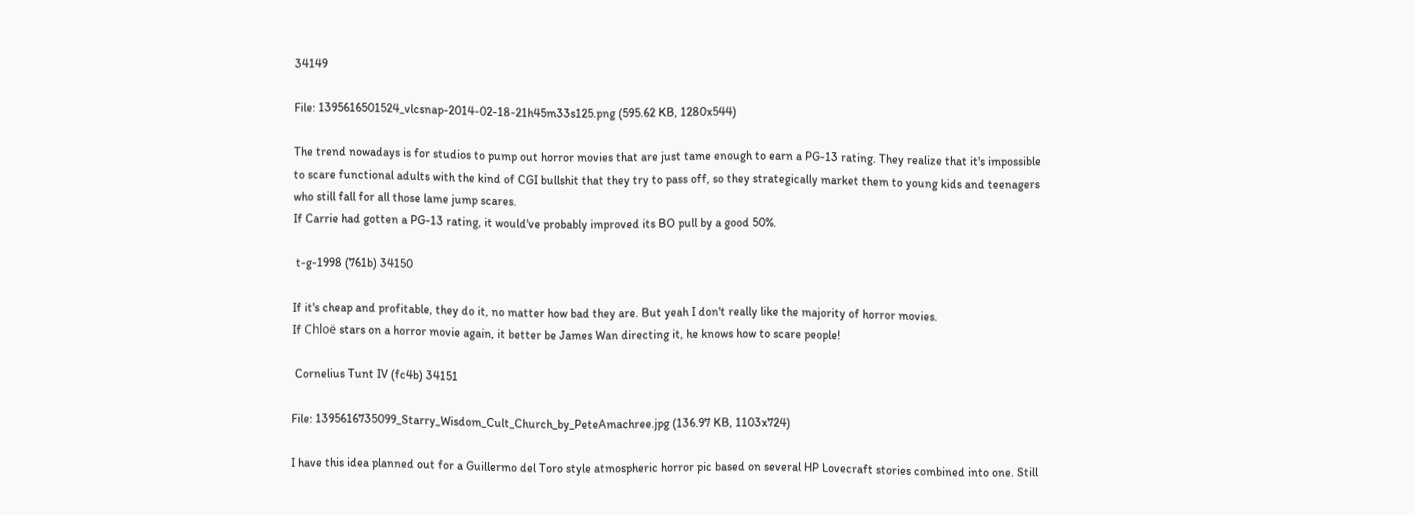34149

File: 1395616501524_vlcsnap-2014-02-18-21h45m33s125.png (595.62 KB, 1280x544)

The trend nowadays is for studios to pump out horror movies that are just tame enough to earn a PG-13 rating. They realize that it's impossible to scare functional adults with the kind of CGI bullshit that they try to pass off, so they strategically market them to young kids and teenagers who still fall for all those lame jump scares.
If Carrie had gotten a PG-13 rating, it would've probably improved its BO pull by a good 50%.

 t-g-1998 (761b) 34150

If it's cheap and profitable, they do it, no matter how bad they are. But yeah I don't really like the majority of horror movies.
If Chloë stars on a horror movie again, it better be James Wan directing it, he knows how to scare people!

 Cornelius Tunt IV (fc4b) 34151

File: 1395616735099_Starry_Wisdom_Cult_Church_by_PeteAmachree.jpg (136.97 KB, 1103x724)

I have this idea planned out for a Guillermo del Toro style atmospheric horror pic based on several HP Lovecraft stories combined into one. Still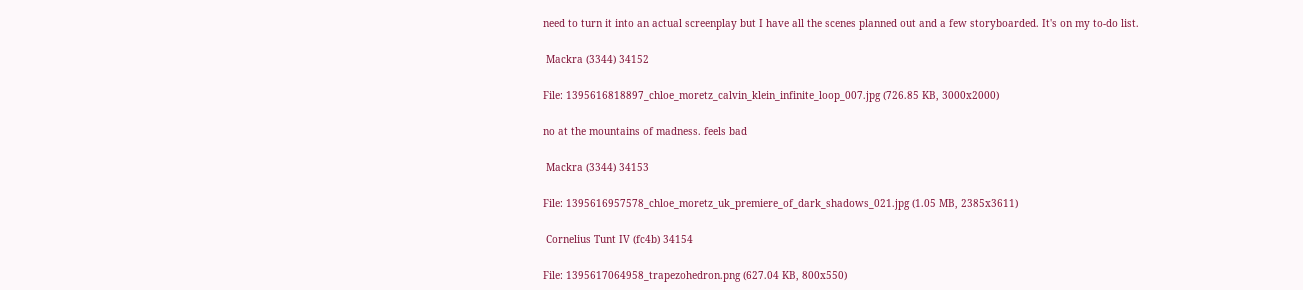need to turn it into an actual screenplay but I have all the scenes planned out and a few storyboarded. It's on my to-do list.

 Mackra (3344) 34152

File: 1395616818897_chloe_moretz_calvin_klein_infinite_loop_007.jpg (726.85 KB, 3000x2000)

no at the mountains of madness. feels bad

 Mackra (3344) 34153

File: 1395616957578_chloe_moretz_uk_premiere_of_dark_shadows_021.jpg (1.05 MB, 2385x3611)

 Cornelius Tunt IV (fc4b) 34154

File: 1395617064958_trapezohedron.png (627.04 KB, 800x550)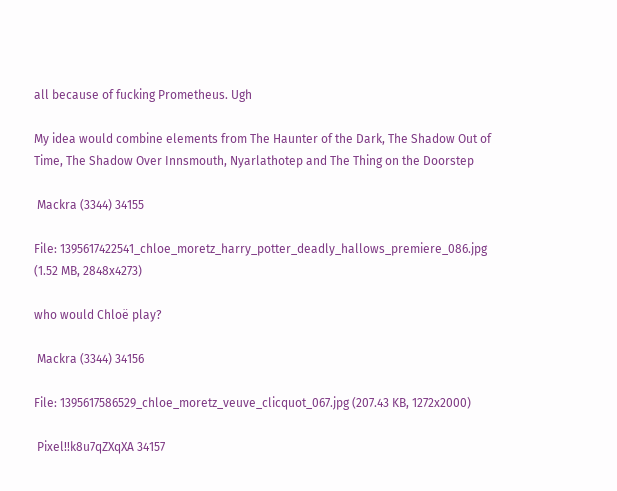all because of fucking Prometheus. Ugh

My idea would combine elements from The Haunter of the Dark, The Shadow Out of Time, The Shadow Over Innsmouth, Nyarlathotep and The Thing on the Doorstep

 Mackra (3344) 34155

File: 1395617422541_chloe_moretz_harry_potter_deadly_hallows_premiere_086.jpg (1.52 MB, 2848x4273)

who would Chloë play?

 Mackra (3344) 34156

File: 1395617586529_chloe_moretz_veuve_clicquot_067.jpg (207.43 KB, 1272x2000)

 Pixel!!k8u7qZXqXA 34157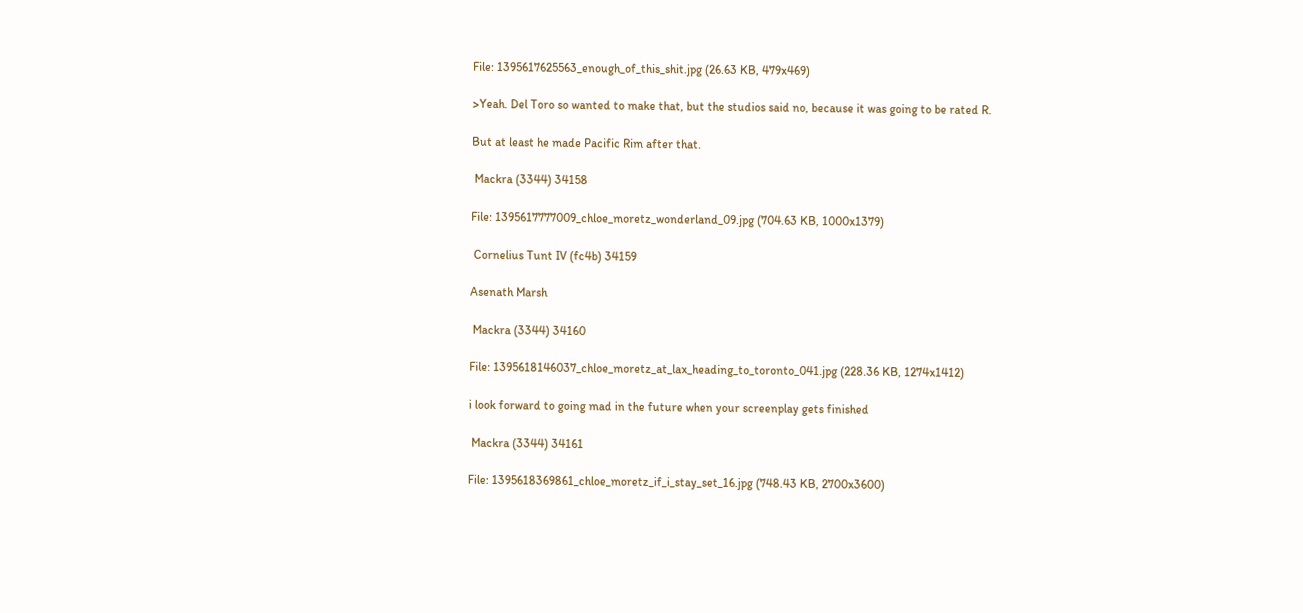File: 1395617625563_enough_of_this_shit.jpg (26.63 KB, 479x469)

>Yeah. Del Toro so wanted to make that, but the studios said no, because it was going to be rated R.

But at least he made Pacific Rim after that.

 Mackra (3344) 34158

File: 1395617777009_chloe_moretz_wonderland_09.jpg (704.63 KB, 1000x1379)

 Cornelius Tunt IV (fc4b) 34159

Asenath Marsh

 Mackra (3344) 34160

File: 1395618146037_chloe_moretz_at_lax_heading_to_toronto_041.jpg (228.36 KB, 1274x1412)

i look forward to going mad in the future when your screenplay gets finished

 Mackra (3344) 34161

File: 1395618369861_chloe_moretz_if_i_stay_set_16.jpg (748.43 KB, 2700x3600)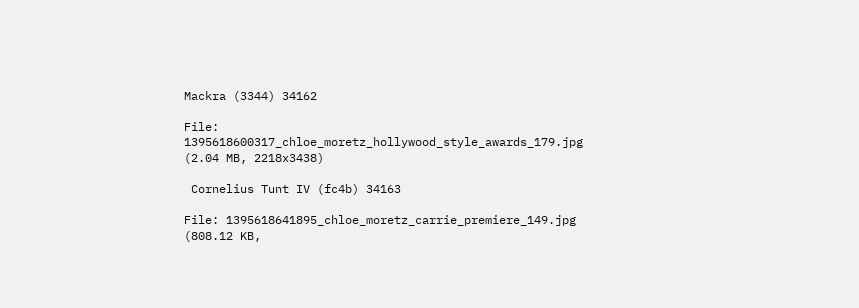Mackra (3344) 34162

File: 1395618600317_chloe_moretz_hollywood_style_awards_179.jpg (2.04 MB, 2218x3438)

 Cornelius Tunt IV (fc4b) 34163

File: 1395618641895_chloe_moretz_carrie_premiere_149.jpg (808.12 KB,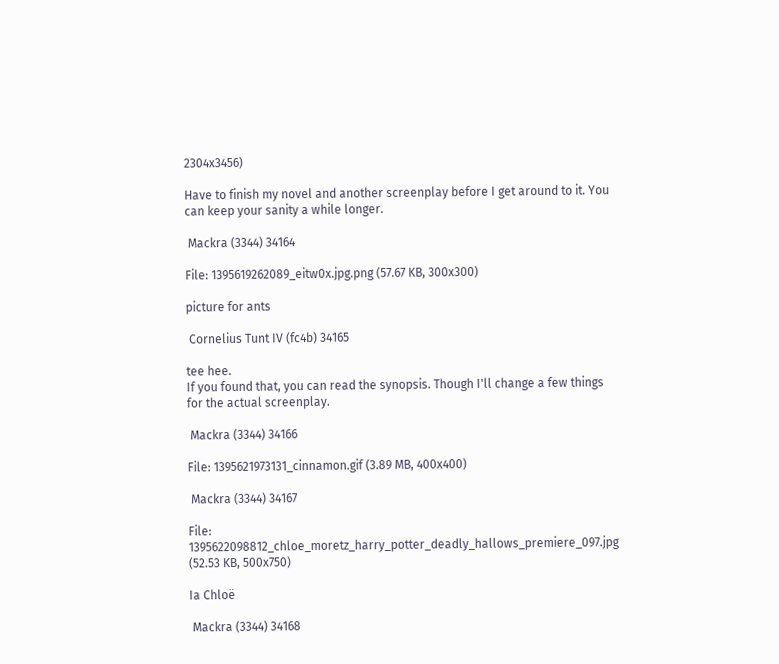2304x3456)

Have to finish my novel and another screenplay before I get around to it. You can keep your sanity a while longer.

 Mackra (3344) 34164

File: 1395619262089_eitw0x.jpg.png (57.67 KB, 300x300)

picture for ants

 Cornelius Tunt IV (fc4b) 34165

tee hee.
If you found that, you can read the synopsis. Though I'll change a few things for the actual screenplay.

 Mackra (3344) 34166

File: 1395621973131_cinnamon.gif (3.89 MB, 400x400)

 Mackra (3344) 34167

File: 1395622098812_chloe_moretz_harry_potter_deadly_hallows_premiere_097.jpg (52.53 KB, 500x750)

Ia Chloë

 Mackra (3344) 34168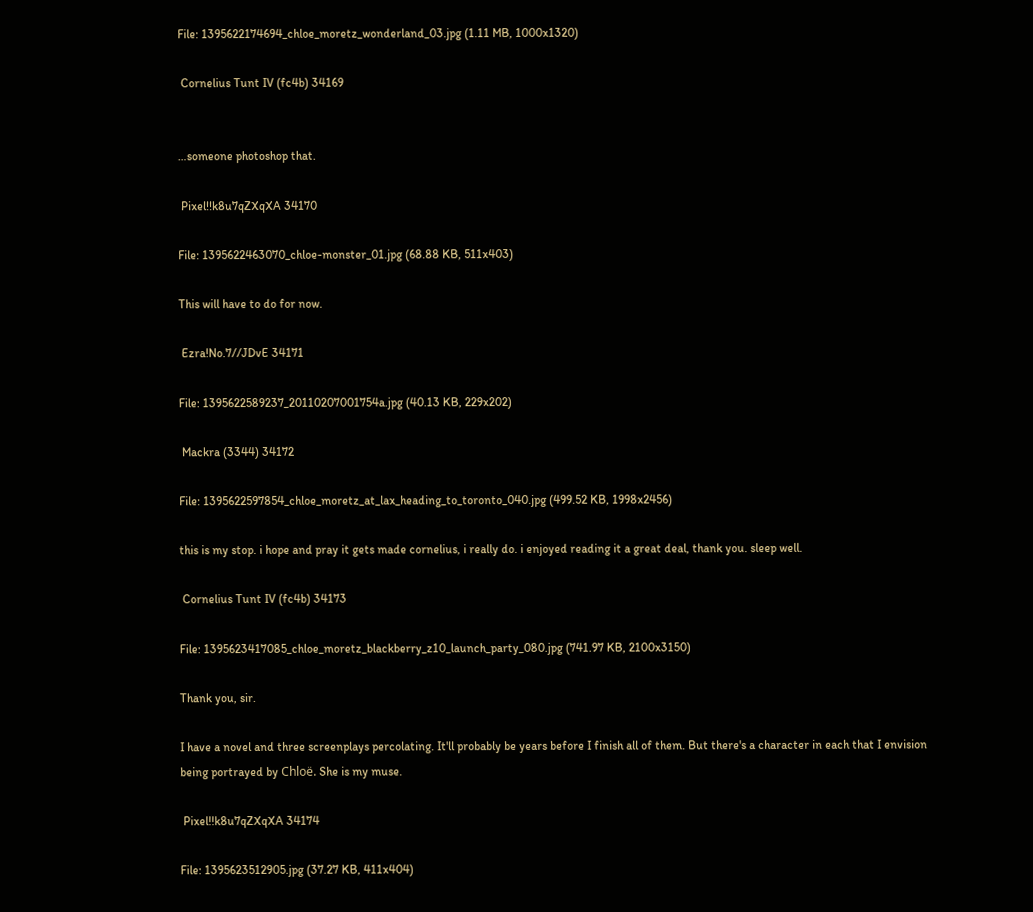File: 1395622174694_chloe_moretz_wonderland_03.jpg (1.11 MB, 1000x1320)

 Cornelius Tunt IV (fc4b) 34169


…someone photoshop that.

 Pixel!!k8u7qZXqXA 34170

File: 1395622463070_chloe-monster_01.jpg (68.88 KB, 511x403)

This will have to do for now.

 Ezra!No.7//JDvE 34171

File: 1395622589237_20110207001754a.jpg (40.13 KB, 229x202)

 Mackra (3344) 34172

File: 1395622597854_chloe_moretz_at_lax_heading_to_toronto_040.jpg (499.52 KB, 1998x2456)

this is my stop. i hope and pray it gets made cornelius, i really do. i enjoyed reading it a great deal, thank you. sleep well.

 Cornelius Tunt IV (fc4b) 34173

File: 1395623417085_chloe_moretz_blackberry_z10_launch_party_080.jpg (741.97 KB, 2100x3150)

Thank you, sir.

I have a novel and three screenplays percolating. It'll probably be years before I finish all of them. But there's a character in each that I envision being portrayed by Chloë. She is my muse.

 Pixel!!k8u7qZXqXA 34174

File: 1395623512905.jpg (37.27 KB, 411x404)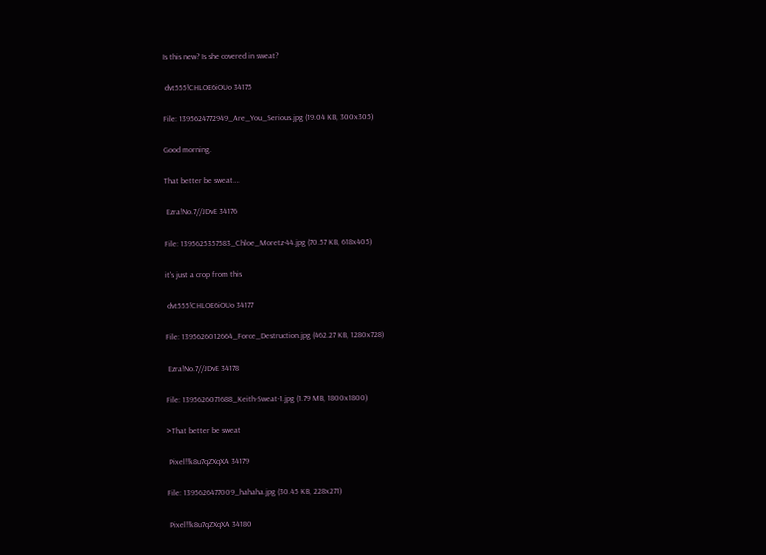Is this new? Is she covered in sweat?

 dvt555!CHLOE6iOUo 34175

File: 1395624772949_Are_You_Serious.jpg (19.04 KB, 300x305)

Good morning.

That better be sweat….

 Ezra!No.7//JDvE 34176

File: 1395625357583_Chloe_Moretz-44.jpg (70.57 KB, 618x405)

it's just a crop from this

 dvt555!CHLOE6iOUo 34177

File: 1395626012664_Force_Destruction.jpg (462.27 KB, 1280x728)

 Ezra!No.7//JDvE 34178

File: 1395626071688_Keith-Sweat-1.jpg (1.79 MB, 1800x1800)

>That better be sweat

 Pixel!!k8u7qZXqXA 34179

File: 1395626477009_hahaha.jpg (30.45 KB, 228x271)

 Pixel!!k8u7qZXqXA 34180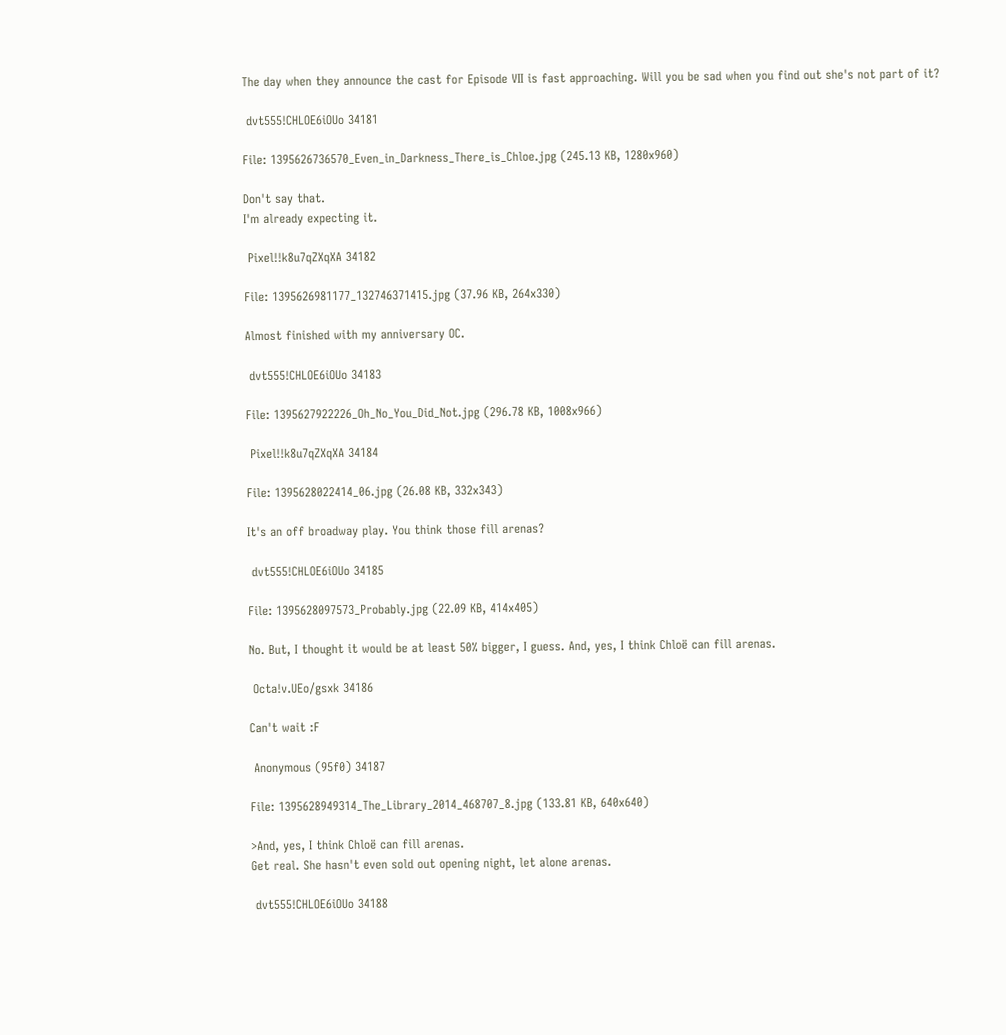The day when they announce the cast for Episode VII is fast approaching. Will you be sad when you find out she's not part of it?

 dvt555!CHLOE6iOUo 34181

File: 1395626736570_Even_in_Darkness_There_is_Chloe.jpg (245.13 KB, 1280x960)

Don't say that.
I'm already expecting it.

 Pixel!!k8u7qZXqXA 34182

File: 1395626981177_132746371415.jpg (37.96 KB, 264x330)

Almost finished with my anniversary OC.

 dvt555!CHLOE6iOUo 34183

File: 1395627922226_Oh_No_You_Did_Not.jpg (296.78 KB, 1008x966)

 Pixel!!k8u7qZXqXA 34184

File: 1395628022414_06.jpg (26.08 KB, 332x343)

It's an off broadway play. You think those fill arenas?

 dvt555!CHLOE6iOUo 34185

File: 1395628097573_Probably.jpg (22.09 KB, 414x405)

No. But, I thought it would be at least 50% bigger, I guess. And, yes, I think Chloë can fill arenas.

 Octa!v.UEo/gsxk 34186

Can't wait :F

 Anonymous (95f0) 34187

File: 1395628949314_The_Library_2014_468707_8.jpg (133.81 KB, 640x640)

>And, yes, I think Chloë can fill arenas.
Get real. She hasn't even sold out opening night, let alone arenas.

 dvt555!CHLOE6iOUo 34188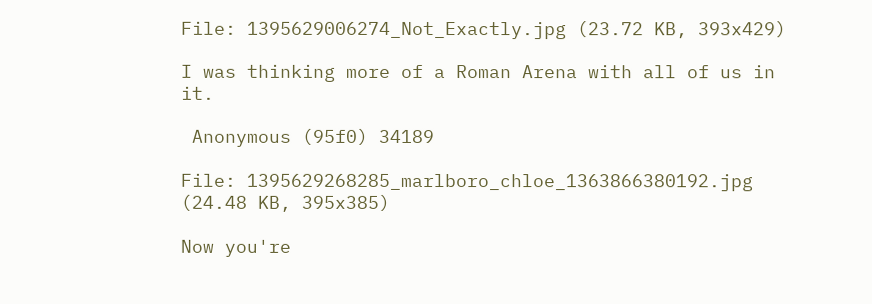File: 1395629006274_Not_Exactly.jpg (23.72 KB, 393x429)

I was thinking more of a Roman Arena with all of us in it.

 Anonymous (95f0) 34189

File: 1395629268285_marlboro_chloe_1363866380192.jpg (24.48 KB, 395x385)

Now you're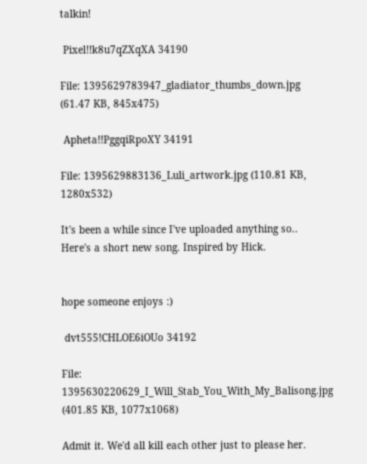talkin!

 Pixel!!k8u7qZXqXA 34190

File: 1395629783947_gladiator_thumbs_down.jpg (61.47 KB, 845x475)

 Apheta!!PggqiRpoXY 34191

File: 1395629883136_Luli_artwork.jpg (110.81 KB, 1280x532)

It's been a while since I've uploaded anything so..
Here's a short new song. Inspired by Hick.


hope someone enjoys :)

 dvt555!CHLOE6iOUo 34192

File: 1395630220629_I_Will_Stab_You_With_My_Balisong.jpg (401.85 KB, 1077x1068)

Admit it. We'd all kill each other just to please her.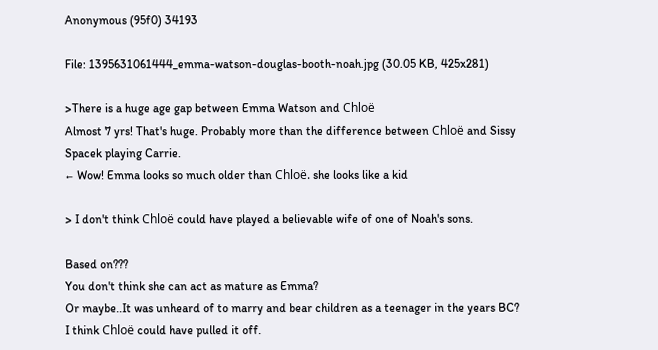Anonymous (95f0) 34193

File: 1395631061444_emma-watson-douglas-booth-noah.jpg (30.05 KB, 425x281)

>There is a huge age gap between Emma Watson and Chloë
Almost 7 yrs! That's huge. Probably more than the difference between Chloë and Sissy Spacek playing Carrie.
← Wow! Emma looks so much older than Chloë. she looks like a kid

> I don't think Chloë could have played a believable wife of one of Noah's sons.

Based on???
You don't think she can act as mature as Emma?
Or maybe..It was unheard of to marry and bear children as a teenager in the years BC?
I think Chloë could have pulled it off.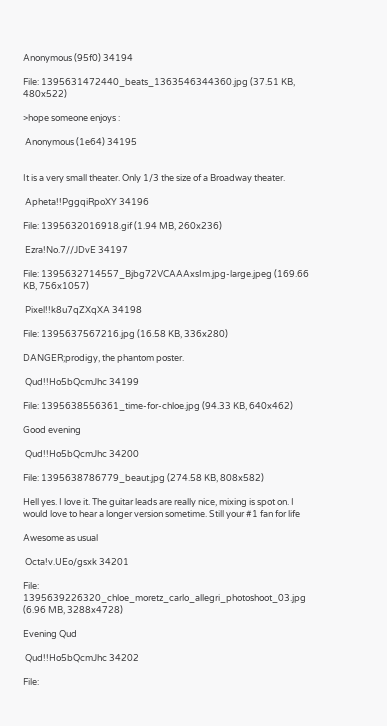Anonymous (95f0) 34194

File: 1395631472440_beats_1363546344360.jpg (37.51 KB, 480x522)

>hope someone enjoys :

 Anonymous (1e64) 34195


It is a very small theater. Only 1/3 the size of a Broadway theater.

 Apheta!!PggqiRpoXY 34196

File: 1395632016918.gif (1.94 MB, 260x236)

 Ezra!No.7//JDvE 34197

File: 1395632714557_Bjbg72VCAAAxsIm.jpg-large.jpeg (169.66 KB, 756x1057)

 Pixel!!k8u7qZXqXA 34198

File: 1395637567216.jpg (16.58 KB, 336x280)

DANGER;prodigy, the phantom poster.

 Qud!!Ho5bQcmJhc 34199

File: 1395638556361_time-for-chloe.jpg (94.33 KB, 640x462)

Good evening

 Qud!!Ho5bQcmJhc 34200

File: 1395638786779_beaut.jpg (274.58 KB, 808x582)

Hell yes. I love it. The guitar leads are really nice, mixing is spot on. I would love to hear a longer version sometime. Still your #1 fan for life

Awesome as usual

 Octa!v.UEo/gsxk 34201

File: 1395639226320_chloe_moretz_carlo_allegri_photoshoot_03.jpg (6.96 MB, 3288x4728)

Evening Qud

 Qud!!Ho5bQcmJhc 34202

File: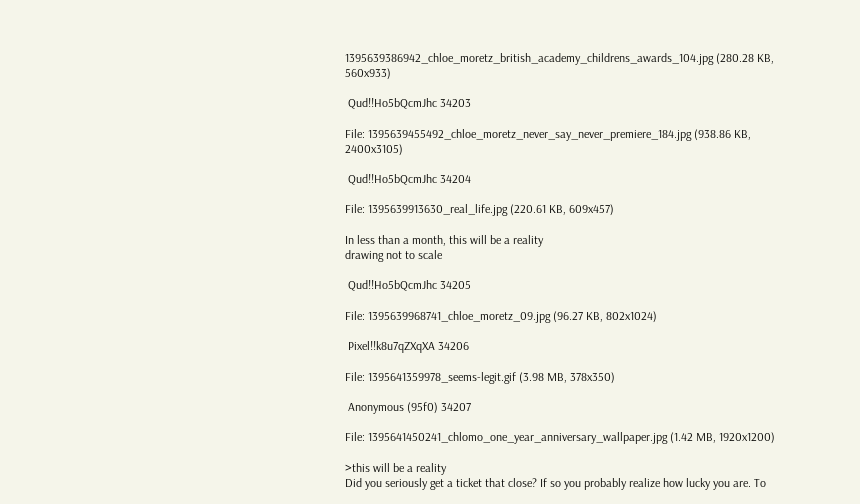1395639386942_chloe_moretz_british_academy_childrens_awards_104.jpg (280.28 KB, 560x933)

 Qud!!Ho5bQcmJhc 34203

File: 1395639455492_chloe_moretz_never_say_never_premiere_184.jpg (938.86 KB, 2400x3105)

 Qud!!Ho5bQcmJhc 34204

File: 1395639913630_real_life.jpg (220.61 KB, 609x457)

In less than a month, this will be a reality
drawing not to scale

 Qud!!Ho5bQcmJhc 34205

File: 1395639968741_chloe_moretz_09.jpg (96.27 KB, 802x1024)

 Pixel!!k8u7qZXqXA 34206

File: 1395641359978_seems-legit.gif (3.98 MB, 378x350)

 Anonymous (95f0) 34207

File: 1395641450241_chlomo_one_year_anniversary_wallpaper.jpg (1.42 MB, 1920x1200)

>this will be a reality
Did you seriously get a ticket that close? If so you probably realize how lucky you are. To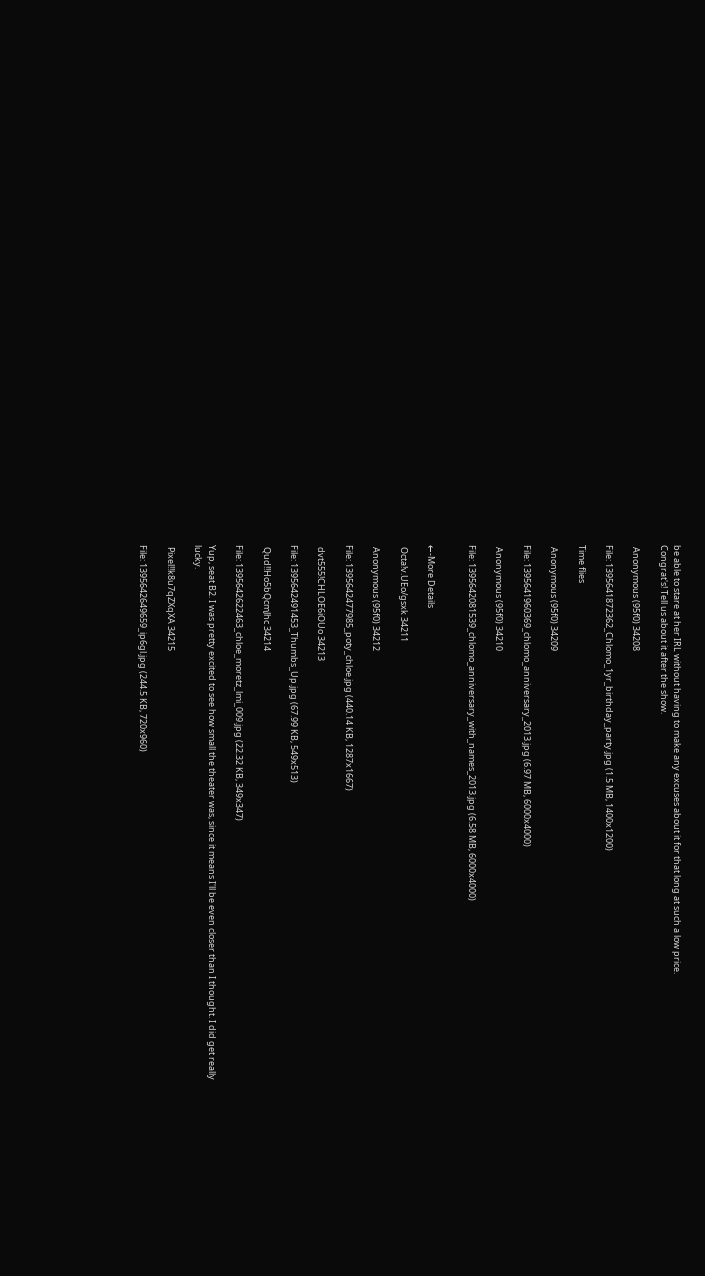be able to stare at her IRL without having to make any excuses about it for that long at such a low price.
Congrat's! Tell us about it after the show.

 Anonymous (95f0) 34208

File: 1395641872362_Chlomo_1yr_birthday_party.jpg (1.5 MB, 1400x1200)

Time flies

 Anonymous (95f0) 34209

File: 1395641960369_chlomo_anniversary_2013.jpg (6.97 MB, 6000x4000)

 Anonymous (95f0) 34210

File: 1395642081539_chlomo_anniversary_with_names_2013.jpg (6.58 MB, 6000x4000)


←-More Details

 Octa!v.UEo/gsxk 34211

 Anonymous (95f0) 34212

File: 1395642477985_poty_chloe.jpg (440.14 KB, 1287x1667)

 dvt555!CHLOE6iOUo 34213

File: 1395642491453_Thumbs_Up.jpg (67.99 KB, 549x513)

 Qud!!Ho5bQcmJhc 34214

File: 1395642622463_chloe_moretz_lmi_009.jpg (22.32 KB, 349x347)

Yup, seat B2. I was pretty excited to see how small the theater was, since it means I'll be even closer than I thought. I did get really lucky.

 Pixel!!k8u7qZXqXA 34215

File: 1395642649659_ip6gl.jpg (244.5 KB, 720x960)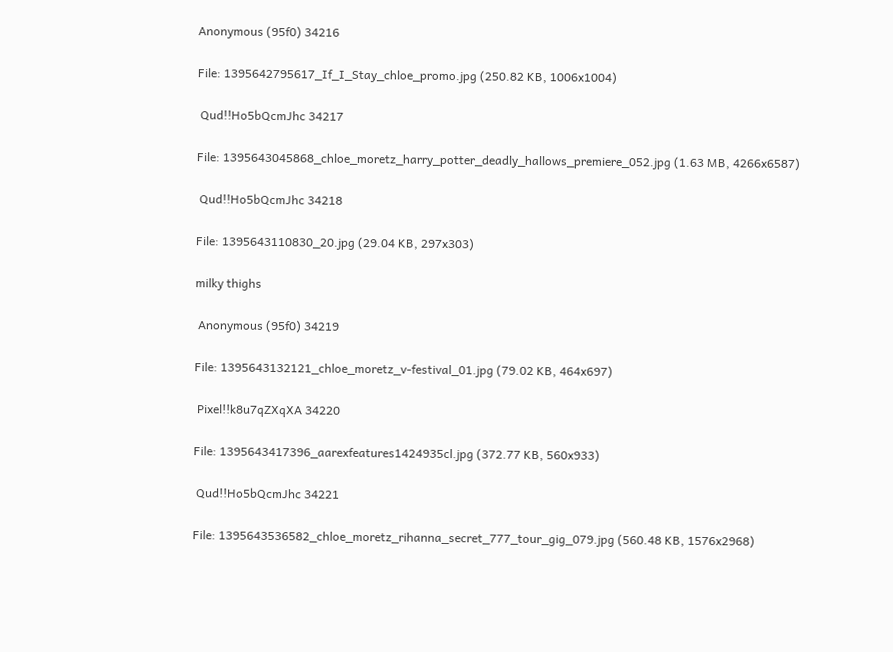Anonymous (95f0) 34216

File: 1395642795617_If_I_Stay_chloe_promo.jpg (250.82 KB, 1006x1004)

 Qud!!Ho5bQcmJhc 34217

File: 1395643045868_chloe_moretz_harry_potter_deadly_hallows_premiere_052.jpg (1.63 MB, 4266x6587)

 Qud!!Ho5bQcmJhc 34218

File: 1395643110830_20.jpg (29.04 KB, 297x303)

milky thighs

 Anonymous (95f0) 34219

File: 1395643132121_chloe_moretz_v-festival_01.jpg (79.02 KB, 464x697)

 Pixel!!k8u7qZXqXA 34220

File: 1395643417396_aarexfeatures1424935cl.jpg (372.77 KB, 560x933)

 Qud!!Ho5bQcmJhc 34221

File: 1395643536582_chloe_moretz_rihanna_secret_777_tour_gig_079.jpg (560.48 KB, 1576x2968)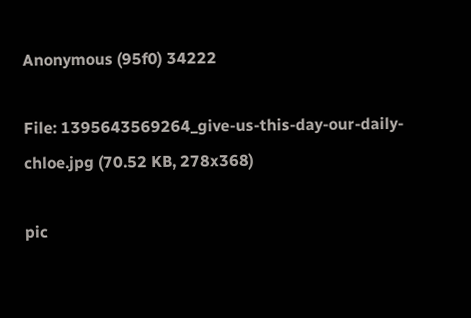Anonymous (95f0) 34222

File: 1395643569264_give-us-this-day-our-daily-chloe.jpg (70.52 KB, 278x368)

pic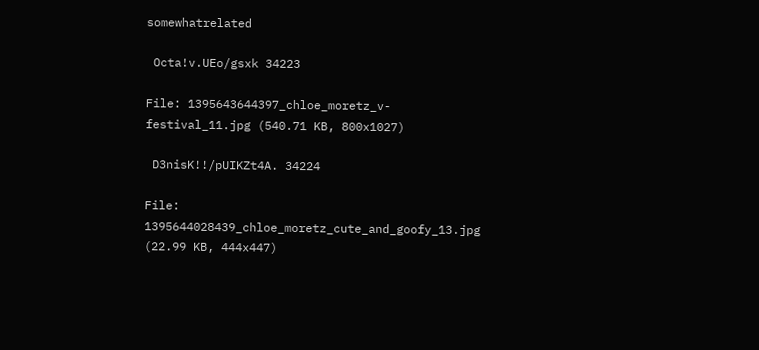somewhatrelated

 Octa!v.UEo/gsxk 34223

File: 1395643644397_chloe_moretz_v-festival_11.jpg (540.71 KB, 800x1027)

 D3nisK!!/pUIKZt4A. 34224

File: 1395644028439_chloe_moretz_cute_and_goofy_13.jpg (22.99 KB, 444x447)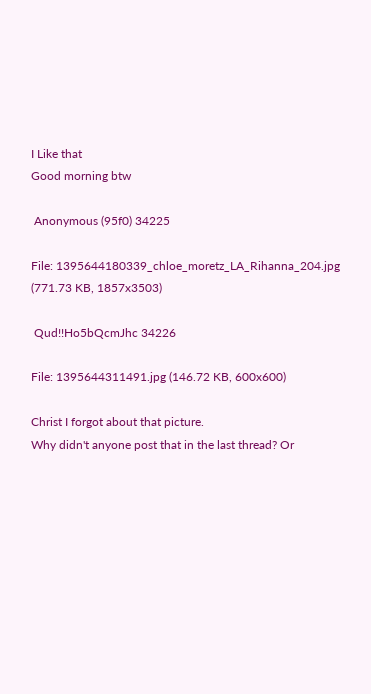I Like that
Good morning btw

 Anonymous (95f0) 34225

File: 1395644180339_chloe_moretz_LA_Rihanna_204.jpg (771.73 KB, 1857x3503)

 Qud!!Ho5bQcmJhc 34226

File: 1395644311491.jpg (146.72 KB, 600x600)

Christ I forgot about that picture.
Why didn't anyone post that in the last thread? Or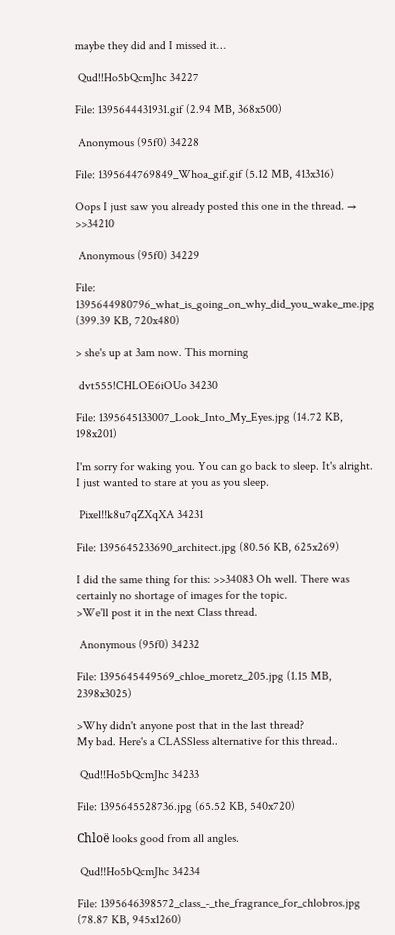maybe they did and I missed it…

 Qud!!Ho5bQcmJhc 34227

File: 1395644431931.gif (2.94 MB, 368x500)

 Anonymous (95f0) 34228

File: 1395644769849_Whoa_gif.gif (5.12 MB, 413x316)

Oops I just saw you already posted this one in the thread. → >>34210

 Anonymous (95f0) 34229

File: 1395644980796_what_is_going_on_why_did_you_wake_me.jpg (399.39 KB, 720x480)

> she's up at 3am now. This morning

 dvt555!CHLOE6iOUo 34230

File: 1395645133007_Look_Into_My_Eyes.jpg (14.72 KB, 198x201)

I'm sorry for waking you. You can go back to sleep. It's alright. I just wanted to stare at you as you sleep.

 Pixel!!k8u7qZXqXA 34231

File: 1395645233690_architect.jpg (80.56 KB, 625x269)

I did the same thing for this: >>34083 Oh well. There was certainly no shortage of images for the topic.
>We'll post it in the next Class thread.

 Anonymous (95f0) 34232

File: 1395645449569_chloe_moretz_205.jpg (1.15 MB, 2398x3025)

>Why didn't anyone post that in the last thread?
My bad. Here's a CLASSless alternative for this thread..

 Qud!!Ho5bQcmJhc 34233

File: 1395645528736.jpg (65.52 KB, 540x720)

Chloë looks good from all angles.

 Qud!!Ho5bQcmJhc 34234

File: 1395646398572_class_-_the_fragrance_for_chlobros.jpg (78.87 KB, 945x1260)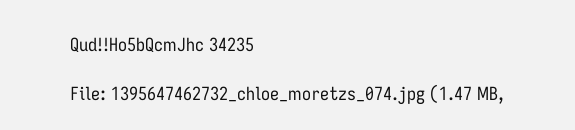Qud!!Ho5bQcmJhc 34235

File: 1395647462732_chloe_moretzs_074.jpg (1.47 MB,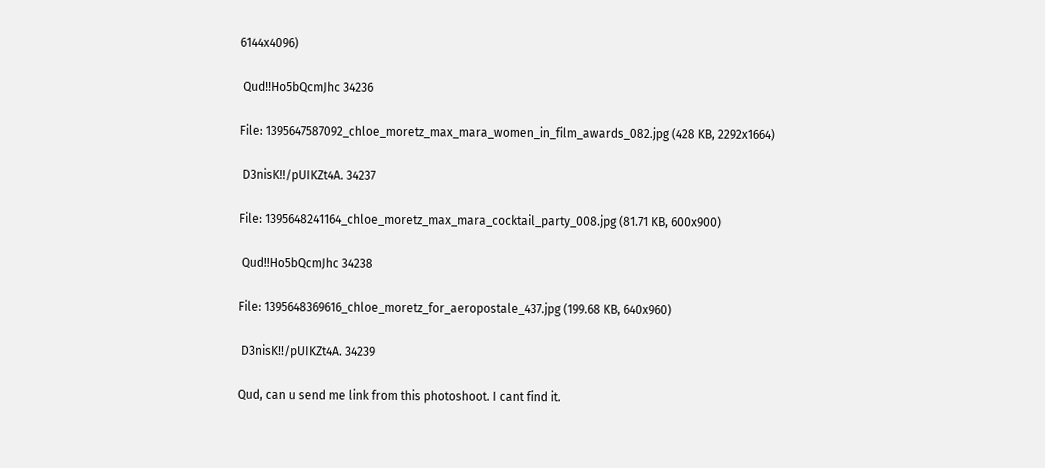6144x4096)

 Qud!!Ho5bQcmJhc 34236

File: 1395647587092_chloe_moretz_max_mara_women_in_film_awards_082.jpg (428 KB, 2292x1664)

 D3nisK!!/pUIKZt4A. 34237

File: 1395648241164_chloe_moretz_max_mara_cocktail_party_008.jpg (81.71 KB, 600x900)

 Qud!!Ho5bQcmJhc 34238

File: 1395648369616_chloe_moretz_for_aeropostale_437.jpg (199.68 KB, 640x960)

 D3nisK!!/pUIKZt4A. 34239

Qud, can u send me link from this photoshoot. I cant find it.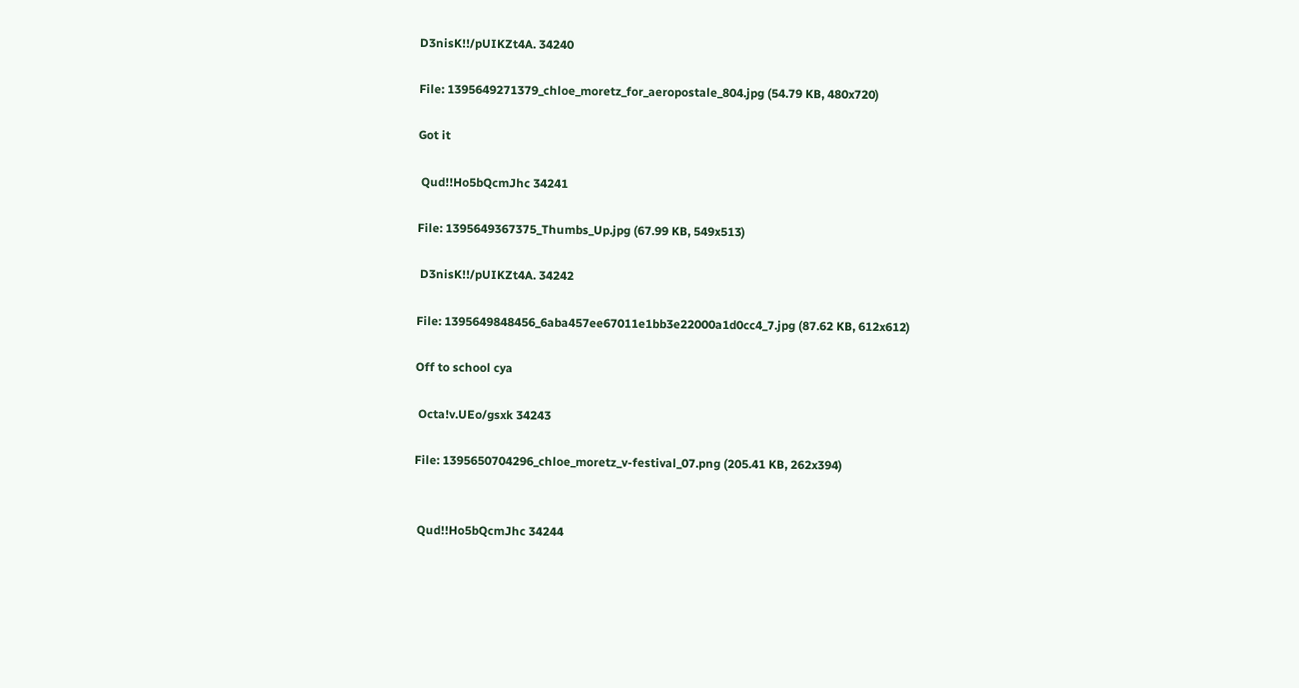D3nisK!!/pUIKZt4A. 34240

File: 1395649271379_chloe_moretz_for_aeropostale_804.jpg (54.79 KB, 480x720)

Got it

 Qud!!Ho5bQcmJhc 34241

File: 1395649367375_Thumbs_Up.jpg (67.99 KB, 549x513)

 D3nisK!!/pUIKZt4A. 34242

File: 1395649848456_6aba457ee67011e1bb3e22000a1d0cc4_7.jpg (87.62 KB, 612x612)

Off to school cya

 Octa!v.UEo/gsxk 34243

File: 1395650704296_chloe_moretz_v-festival_07.png (205.41 KB, 262x394)


 Qud!!Ho5bQcmJhc 34244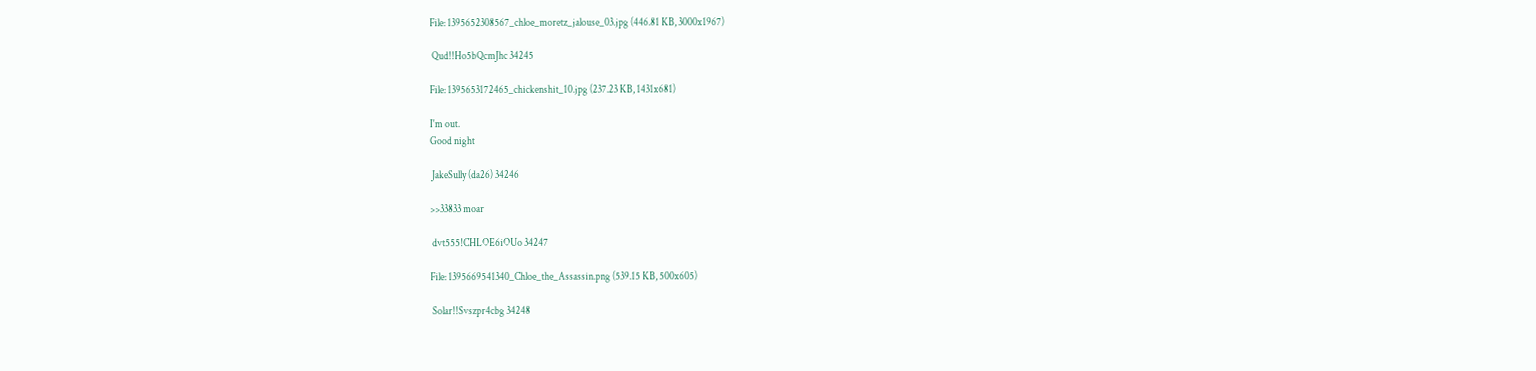File: 1395652308567_chloe_moretz_jalouse_03.jpg (446.81 KB, 3000x1967)

 Qud!!Ho5bQcmJhc 34245

File: 1395653172465_chickenshit_10.jpg (237.23 KB, 1431x681)

I'm out.
Good night

 JakeSully (da26) 34246

>>33833 moar

 dvt555!CHLOE6iOUo 34247

File: 1395669541340_Chloe_the_Assassin.png (539.15 KB, 500x605)

 Solar!!Svszpr4cbg 34248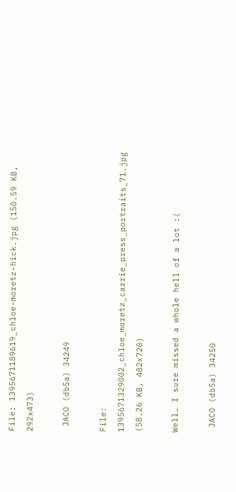File: 1395671189619_chloe-moretz-hick.jpg (150.59 KB, 292x473)

 JACO (db5a) 34249

File: 1395671329002_chloe_moretz_carrie_press_portraits_71.jpg (58.26 KB, 482x720)

Well… I sure missed a whole hell of a lot :(

 JACO (db5a) 34250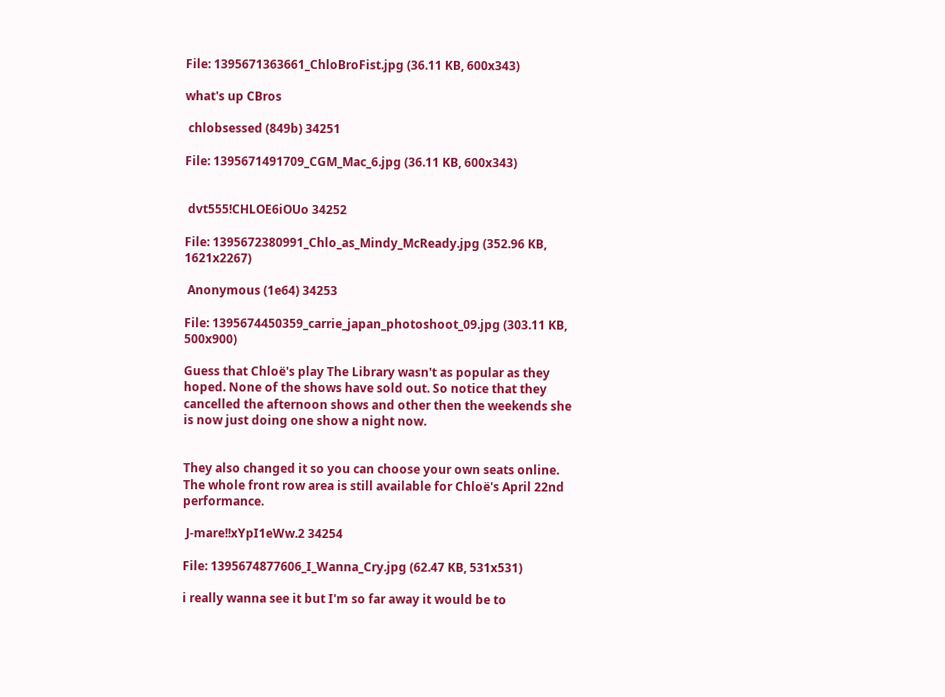File: 1395671363661_ChloBroFist.jpg (36.11 KB, 600x343)

what's up CBros

 chlobsessed (849b) 34251

File: 1395671491709_CGM_Mac_6.jpg (36.11 KB, 600x343)


 dvt555!CHLOE6iOUo 34252

File: 1395672380991_Chlo_as_Mindy_McReady.jpg (352.96 KB, 1621x2267)

 Anonymous (1e64) 34253

File: 1395674450359_carrie_japan_photoshoot_09.jpg (303.11 KB, 500x900)

Guess that Chloë's play The Library wasn't as popular as they hoped. None of the shows have sold out. So notice that they cancelled the afternoon shows and other then the weekends she is now just doing one show a night now.


They also changed it so you can choose your own seats online. The whole front row area is still available for Chloë's April 22nd performance.

 J-mare!!xYpI1eWw.2 34254

File: 1395674877606_I_Wanna_Cry.jpg (62.47 KB, 531x531)

i really wanna see it but I'm so far away it would be to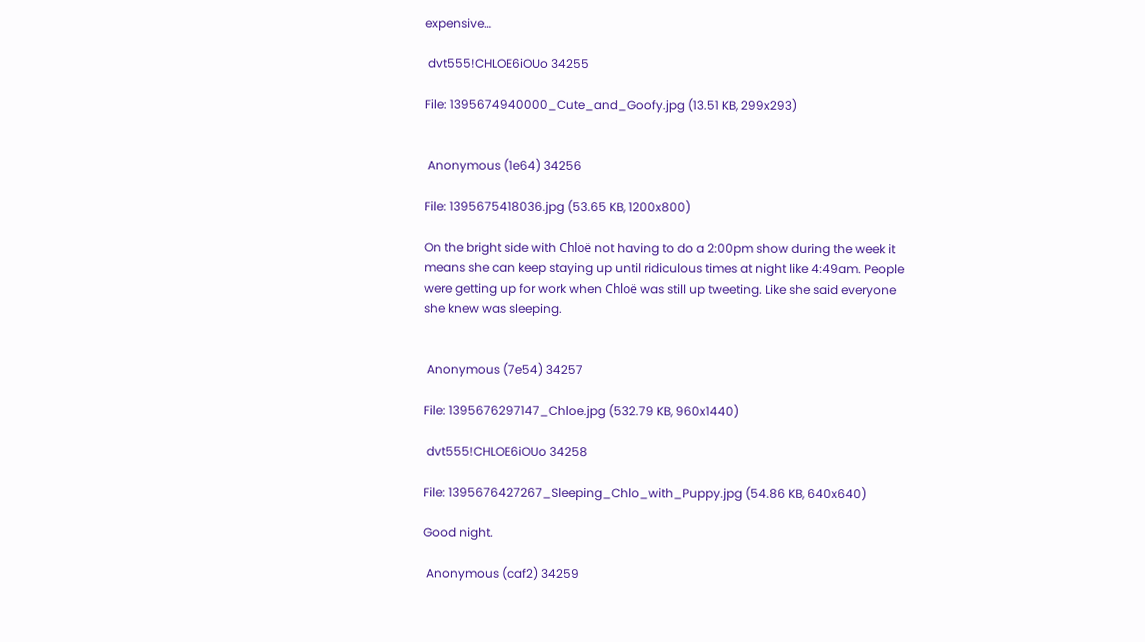expensive…

 dvt555!CHLOE6iOUo 34255

File: 1395674940000_Cute_and_Goofy.jpg (13.51 KB, 299x293)


 Anonymous (1e64) 34256

File: 1395675418036.jpg (53.65 KB, 1200x800)

On the bright side with Chloë not having to do a 2:00pm show during the week it means she can keep staying up until ridiculous times at night like 4:49am. People were getting up for work when Chloë was still up tweeting. Like she said everyone she knew was sleeping.


 Anonymous (7e54) 34257

File: 1395676297147_Chloe.jpg (532.79 KB, 960x1440)

 dvt555!CHLOE6iOUo 34258

File: 1395676427267_Sleeping_Chlo_with_Puppy.jpg (54.86 KB, 640x640)

Good night.

 Anonymous (caf2) 34259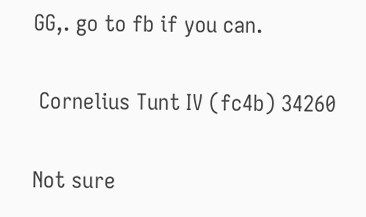GG,. go to fb if you can.

 Cornelius Tunt IV (fc4b) 34260

Not sure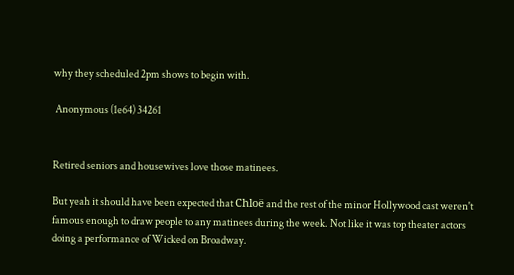why they scheduled 2pm shows to begin with.

 Anonymous (1e64) 34261


Retired seniors and housewives love those matinees.

But yeah it should have been expected that Chloë and the rest of the minor Hollywood cast weren't famous enough to draw people to any matinees during the week. Not like it was top theater actors doing a performance of Wicked on Broadway.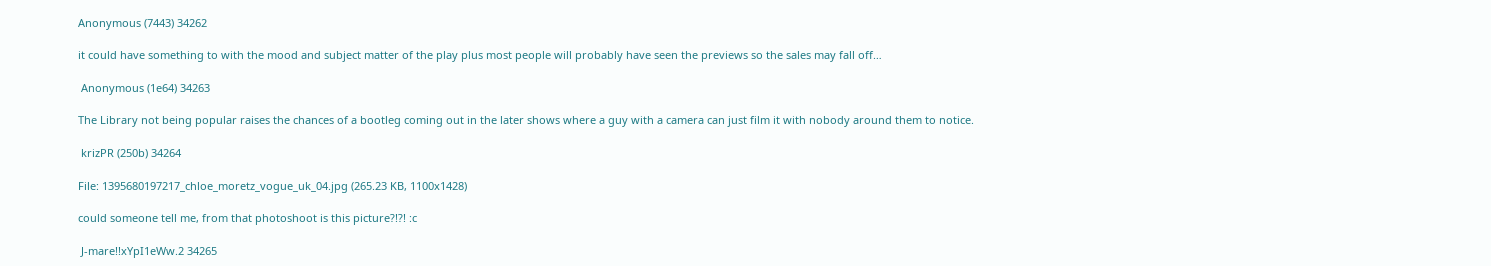Anonymous (7443) 34262

it could have something to with the mood and subject matter of the play plus most people will probably have seen the previews so the sales may fall off…

 Anonymous (1e64) 34263

The Library not being popular raises the chances of a bootleg coming out in the later shows where a guy with a camera can just film it with nobody around them to notice.

 krizPR (250b) 34264

File: 1395680197217_chloe_moretz_vogue_uk_04.jpg (265.23 KB, 1100x1428)

could someone tell me, from that photoshoot is this picture?!?! :c

 J-mare!!xYpI1eWw.2 34265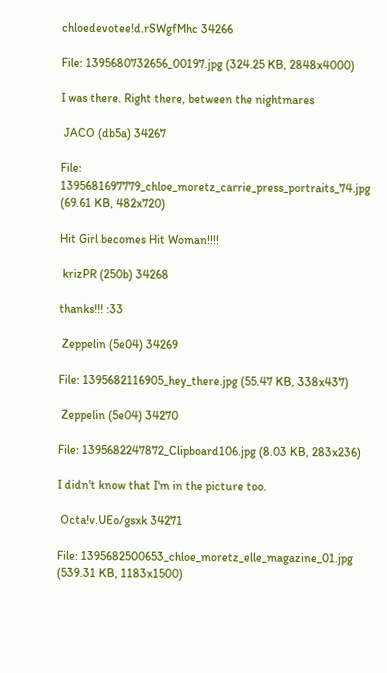chloedevotee!d.rSWgfMhc 34266

File: 1395680732656_00197.jpg (324.25 KB, 2848x4000)

I was there. Right there, between the nightmares

 JACO (db5a) 34267

File: 1395681697779_chloe_moretz_carrie_press_portraits_74.jpg (69.61 KB, 482x720)

Hit Girl becomes Hit Woman!!!!

 krizPR (250b) 34268

thanks!!! :33

 Zeppelin (5e04) 34269

File: 1395682116905_hey_there.jpg (55.47 KB, 338x437)

 Zeppelin (5e04) 34270

File: 1395682247872_Clipboard106.jpg (8.03 KB, 283x236)

I didn't know that I'm in the picture too.

 Octa!v.UEo/gsxk 34271

File: 1395682500653_chloe_moretz_elle_magazine_01.jpg (539.31 KB, 1183x1500)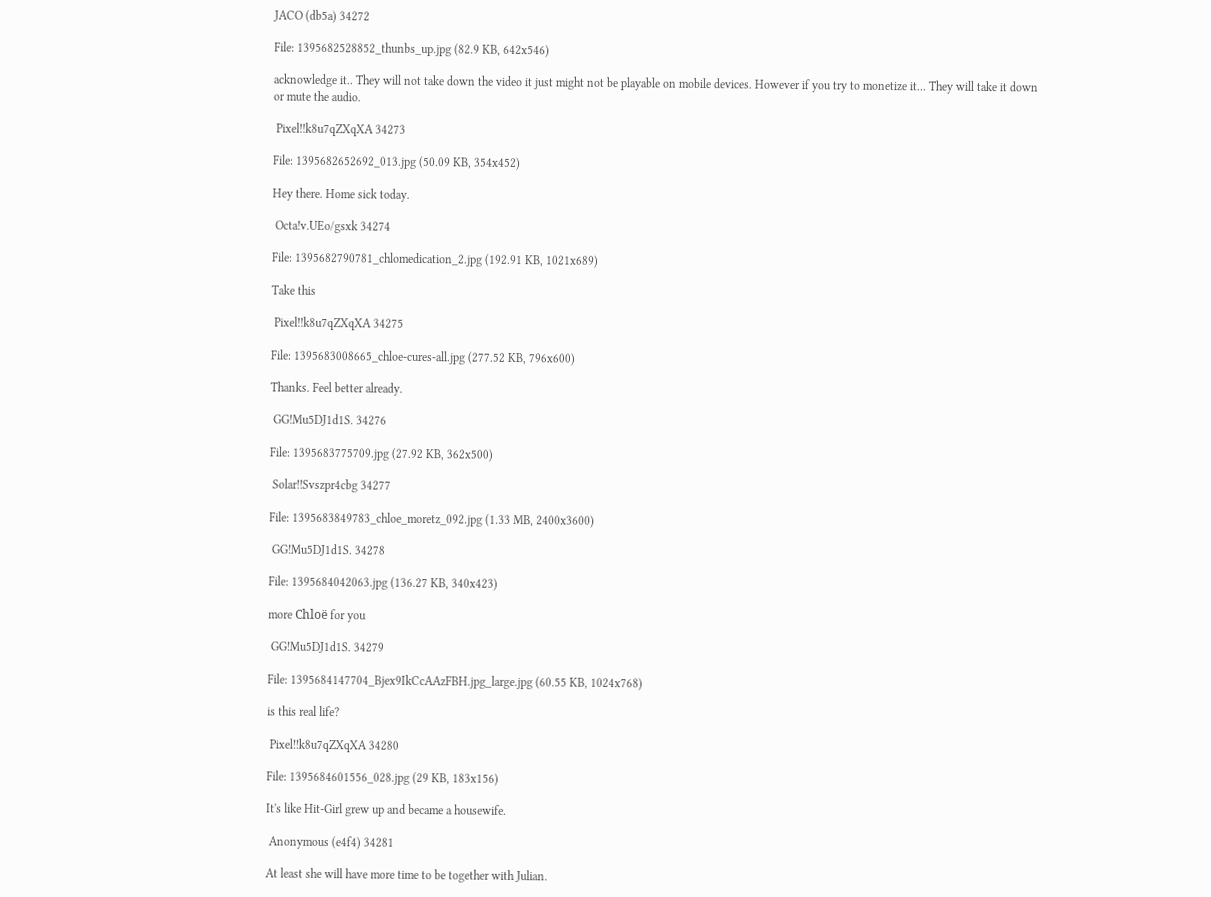JACO (db5a) 34272

File: 1395682528852_thunbs_up.jpg (82.9 KB, 642x546)

acknowledge it.. They will not take down the video it just might not be playable on mobile devices. However if you try to monetize it… They will take it down or mute the audio.

 Pixel!!k8u7qZXqXA 34273

File: 1395682652692_013.jpg (50.09 KB, 354x452)

Hey there. Home sick today.

 Octa!v.UEo/gsxk 34274

File: 1395682790781_chlomedication_2.jpg (192.91 KB, 1021x689)

Take this

 Pixel!!k8u7qZXqXA 34275

File: 1395683008665_chloe-cures-all.jpg (277.52 KB, 796x600)

Thanks. Feel better already.

 GG!Mu5DJ1d1S. 34276

File: 1395683775709.jpg (27.92 KB, 362x500)

 Solar!!Svszpr4cbg 34277

File: 1395683849783_chloe_moretz_092.jpg (1.33 MB, 2400x3600)

 GG!Mu5DJ1d1S. 34278

File: 1395684042063.jpg (136.27 KB, 340x423)

more Chloë for you

 GG!Mu5DJ1d1S. 34279

File: 1395684147704_Bjex9IkCcAAzFBH.jpg_large.jpg (60.55 KB, 1024x768)

is this real life?

 Pixel!!k8u7qZXqXA 34280

File: 1395684601556_028.jpg (29 KB, 183x156)

It's like Hit-Girl grew up and became a housewife.

 Anonymous (e4f4) 34281

At least she will have more time to be together with Julian.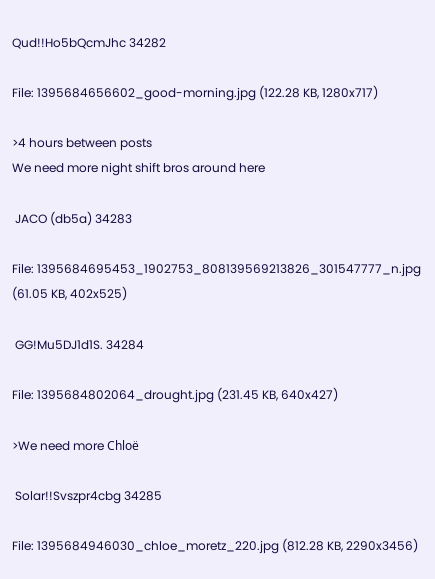Qud!!Ho5bQcmJhc 34282

File: 1395684656602_good-morning.jpg (122.28 KB, 1280x717)

>4 hours between posts
We need more night shift bros around here

 JACO (db5a) 34283

File: 1395684695453_1902753_808139569213826_301547777_n.jpg (61.05 KB, 402x525)

 GG!Mu5DJ1d1S. 34284

File: 1395684802064_drought.jpg (231.45 KB, 640x427)

>We need more Chloë

 Solar!!Svszpr4cbg 34285

File: 1395684946030_chloe_moretz_220.jpg (812.28 KB, 2290x3456)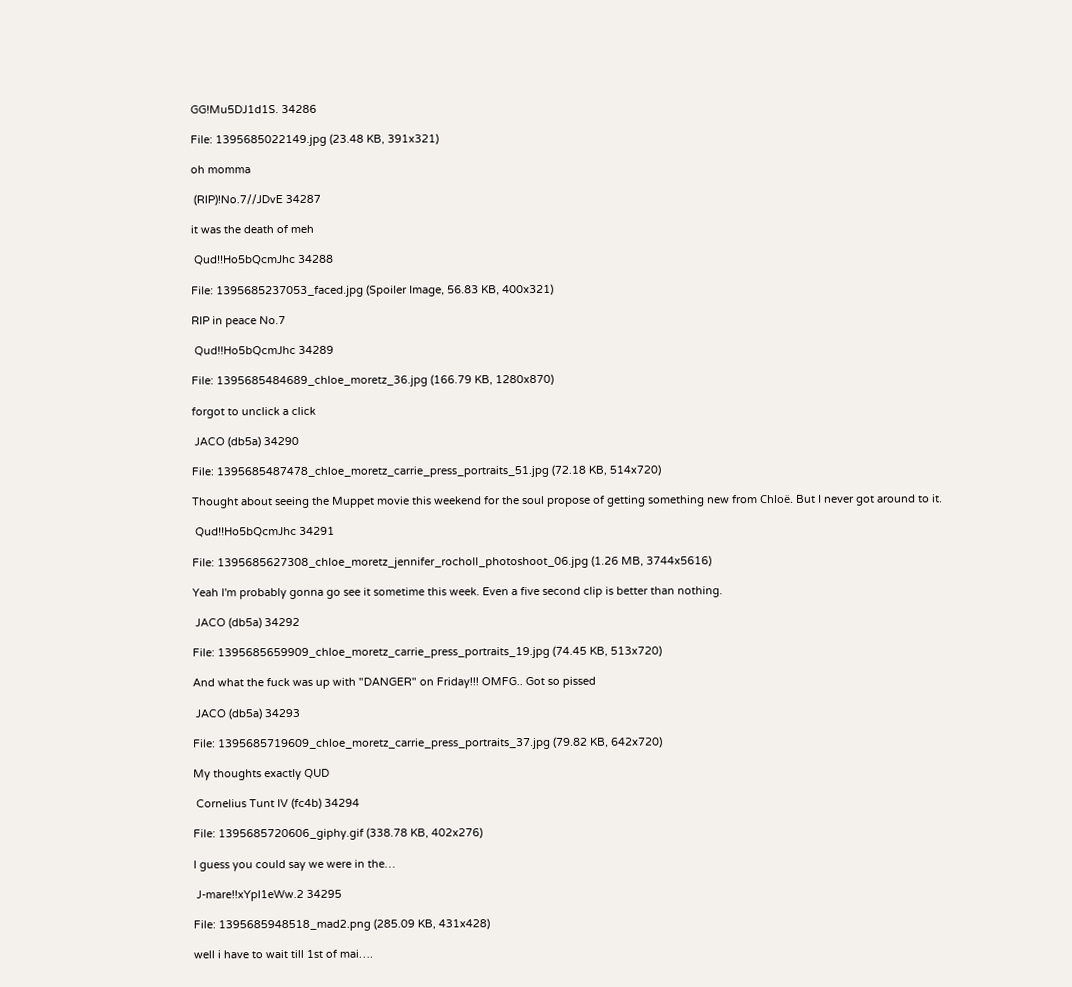GG!Mu5DJ1d1S. 34286

File: 1395685022149.jpg (23.48 KB, 391x321)

oh momma

 (RIP)!No.7//JDvE 34287

it was the death of meh

 Qud!!Ho5bQcmJhc 34288

File: 1395685237053_faced.jpg (Spoiler Image, 56.83 KB, 400x321)

RIP in peace No.7

 Qud!!Ho5bQcmJhc 34289

File: 1395685484689_chloe_moretz_36.jpg (166.79 KB, 1280x870)

forgot to unclick a click

 JACO (db5a) 34290

File: 1395685487478_chloe_moretz_carrie_press_portraits_51.jpg (72.18 KB, 514x720)

Thought about seeing the Muppet movie this weekend for the soul propose of getting something new from Chloë. But I never got around to it.

 Qud!!Ho5bQcmJhc 34291

File: 1395685627308_chloe_moretz_jennifer_rocholl_photoshoot_06.jpg (1.26 MB, 3744x5616)

Yeah I'm probably gonna go see it sometime this week. Even a five second clip is better than nothing.

 JACO (db5a) 34292

File: 1395685659909_chloe_moretz_carrie_press_portraits_19.jpg (74.45 KB, 513x720)

And what the fuck was up with "DANGER" on Friday!!! OMFG.. Got so pissed

 JACO (db5a) 34293

File: 1395685719609_chloe_moretz_carrie_press_portraits_37.jpg (79.82 KB, 642x720)

My thoughts exactly QUD

 Cornelius Tunt IV (fc4b) 34294

File: 1395685720606_giphy.gif (338.78 KB, 402x276)

I guess you could say we were in the…

 J-mare!!xYpI1eWw.2 34295

File: 1395685948518_mad2.png (285.09 KB, 431x428)

well i have to wait till 1st of mai….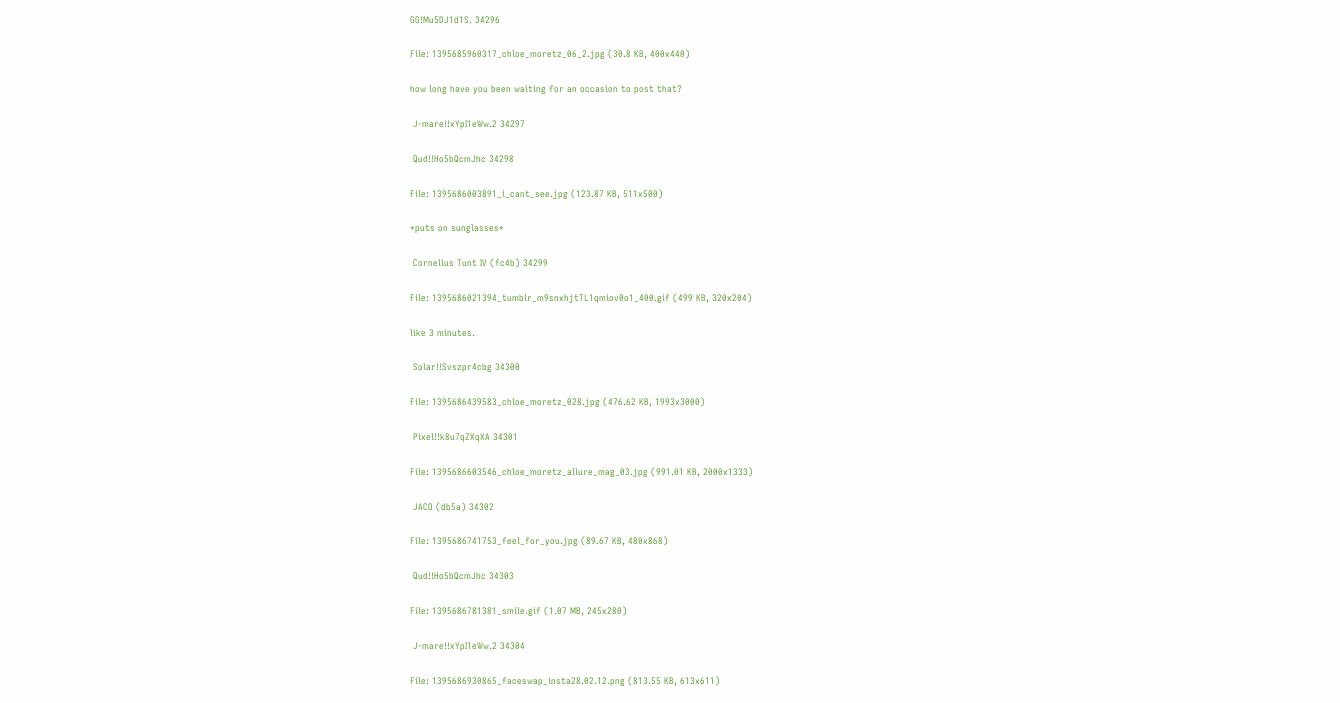GG!Mu5DJ1d1S. 34296

File: 1395685960317_chloe_moretz_06_2.jpg (30.8 KB, 400x440)

how long have you been waiting for an occasion to post that?

 J-mare!!xYpI1eWw.2 34297

 Qud!!Ho5bQcmJhc 34298

File: 1395686003891_i_cant_see.jpg (123.87 KB, 511x500)

*puts on sunglasses*

 Cornelius Tunt IV (fc4b) 34299

File: 1395686021394_tumblr_m9snxhjtTL1qmiov0o1_400.gif (499 KB, 320x204)

like 3 minutes.

 Solar!!Svszpr4cbg 34300

File: 1395686439583_chloe_moretz_028.jpg (476.62 KB, 1993x3000)

 Pixel!!k8u7qZXqXA 34301

File: 1395686603546_chloe_moretz_allure_mag_03.jpg (991.01 KB, 2000x1333)

 JACO (db5a) 34302

File: 1395686741753_feel_for_you.jpg (89.67 KB, 480x868)

 Qud!!Ho5bQcmJhc 34303

File: 1395686781381_smile.gif (1.07 MB, 245x280)

 J-mare!!xYpI1eWw.2 34304

File: 1395686930865_faceswap_insta28.02.12.png (813.55 KB, 613x611)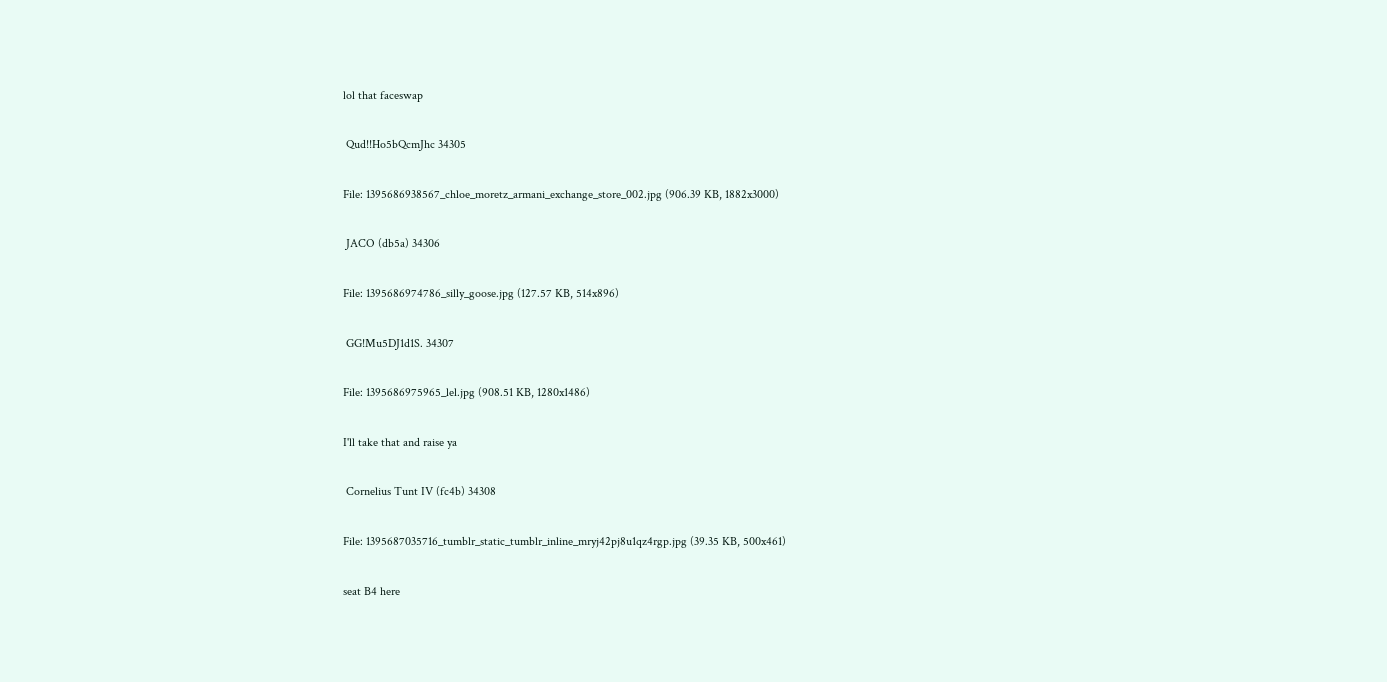lol that faceswap

 Qud!!Ho5bQcmJhc 34305

File: 1395686938567_chloe_moretz_armani_exchange_store_002.jpg (906.39 KB, 1882x3000)

 JACO (db5a) 34306

File: 1395686974786_silly_goose.jpg (127.57 KB, 514x896)

 GG!Mu5DJ1d1S. 34307

File: 1395686975965_lel.jpg (908.51 KB, 1280x1486)

I'll take that and raise ya

 Cornelius Tunt IV (fc4b) 34308

File: 1395687035716_tumblr_static_tumblr_inline_mryj42pj8u1qz4rgp.jpg (39.35 KB, 500x461)

seat B4 here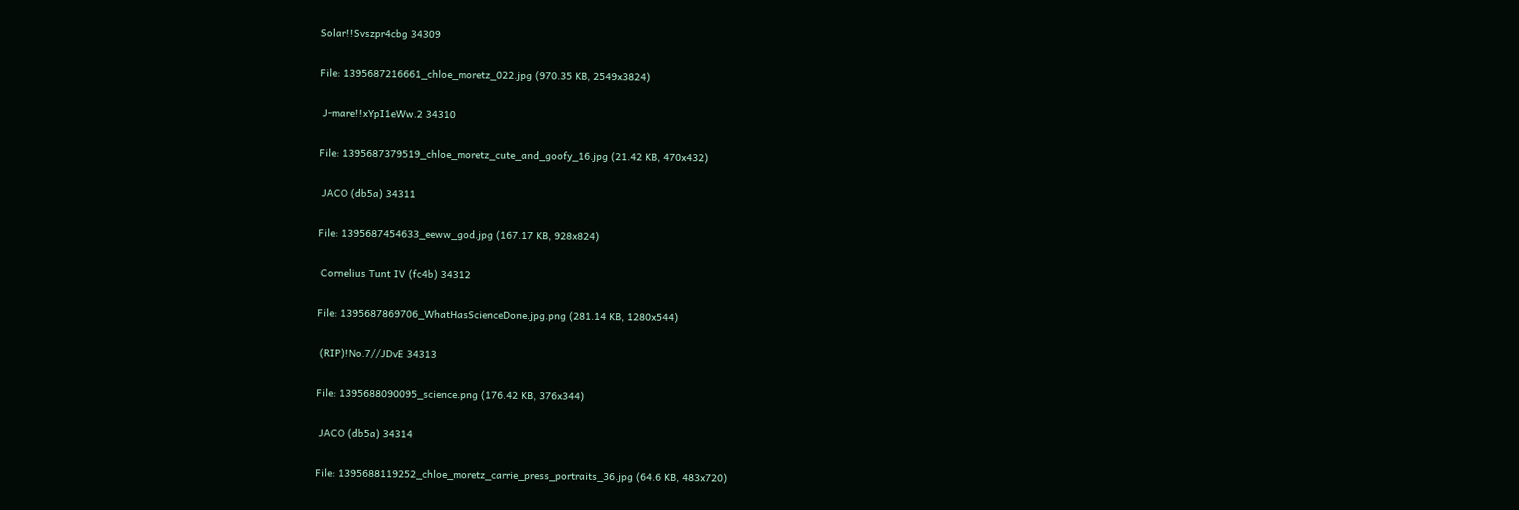Solar!!Svszpr4cbg 34309

File: 1395687216661_chloe_moretz_022.jpg (970.35 KB, 2549x3824)

 J-mare!!xYpI1eWw.2 34310

File: 1395687379519_chloe_moretz_cute_and_goofy_16.jpg (21.42 KB, 470x432)

 JACO (db5a) 34311

File: 1395687454633_eeww_god.jpg (167.17 KB, 928x824)

 Cornelius Tunt IV (fc4b) 34312

File: 1395687869706_WhatHasScienceDone.jpg.png (281.14 KB, 1280x544)

 (RIP)!No.7//JDvE 34313

File: 1395688090095_science.png (176.42 KB, 376x344)

 JACO (db5a) 34314

File: 1395688119252_chloe_moretz_carrie_press_portraits_36.jpg (64.6 KB, 483x720)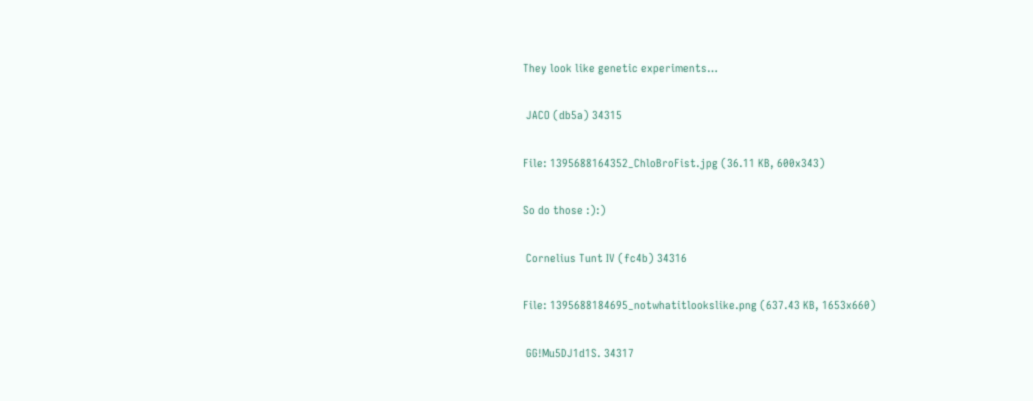They look like genetic experiments…

 JACO (db5a) 34315

File: 1395688164352_ChloBroFist.jpg (36.11 KB, 600x343)

So do those :):)

 Cornelius Tunt IV (fc4b) 34316

File: 1395688184695_notwhatitlookslike.png (637.43 KB, 1653x660)

 GG!Mu5DJ1d1S. 34317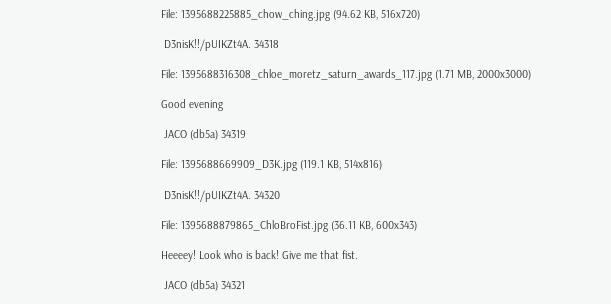File: 1395688225885_chow_ching.jpg (94.62 KB, 516x720)

 D3nisK!!/pUIKZt4A. 34318

File: 1395688316308_chloe_moretz_saturn_awards_117.jpg (1.71 MB, 2000x3000)

Good evening

 JACO (db5a) 34319

File: 1395688669909_D3K.jpg (119.1 KB, 514x816)

 D3nisK!!/pUIKZt4A. 34320

File: 1395688879865_ChloBroFist.jpg (36.11 KB, 600x343)

Heeeey! Look who is back! Give me that fist.

 JACO (db5a) 34321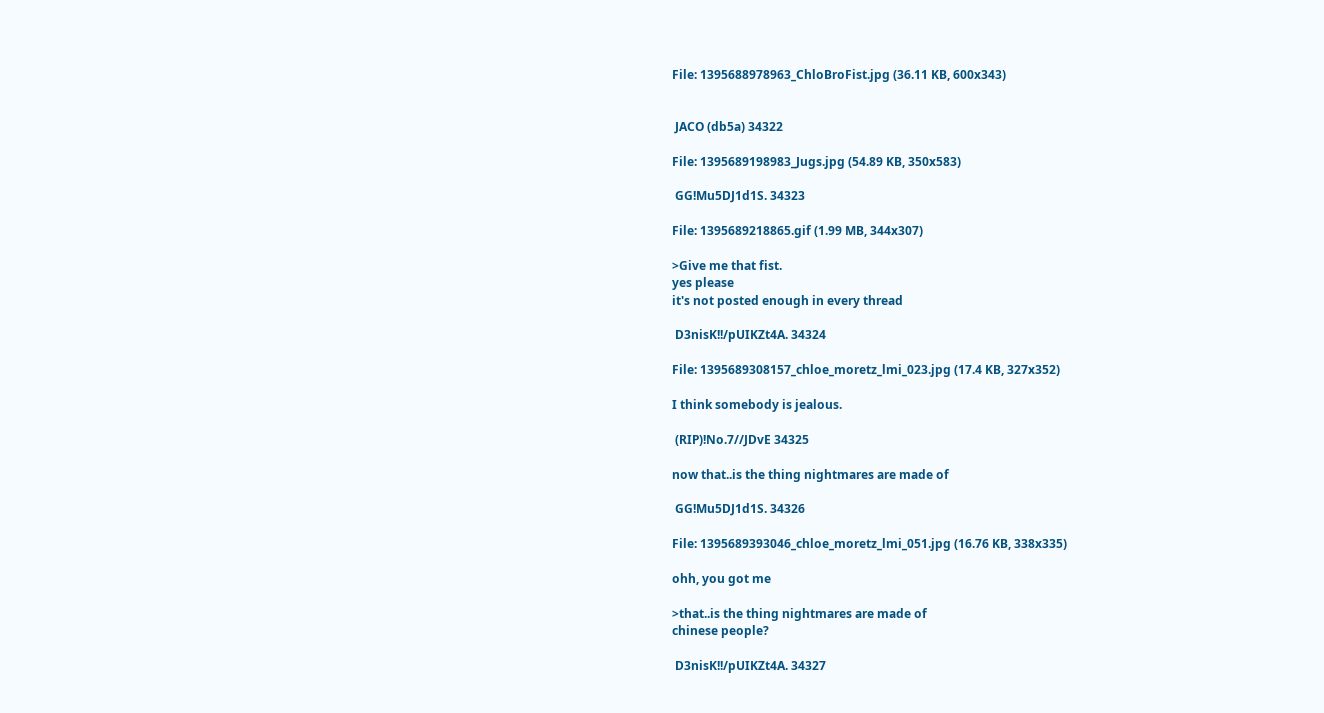File: 1395688978963_ChloBroFist.jpg (36.11 KB, 600x343)


 JACO (db5a) 34322

File: 1395689198983_Jugs.jpg (54.89 KB, 350x583)

 GG!Mu5DJ1d1S. 34323

File: 1395689218865.gif (1.99 MB, 344x307)

>Give me that fist.
yes please
it's not posted enough in every thread

 D3nisK!!/pUIKZt4A. 34324

File: 1395689308157_chloe_moretz_lmi_023.jpg (17.4 KB, 327x352)

I think somebody is jealous.

 (RIP)!No.7//JDvE 34325

now that..is the thing nightmares are made of

 GG!Mu5DJ1d1S. 34326

File: 1395689393046_chloe_moretz_lmi_051.jpg (16.76 KB, 338x335)

ohh, you got me

>that..is the thing nightmares are made of
chinese people?

 D3nisK!!/pUIKZt4A. 34327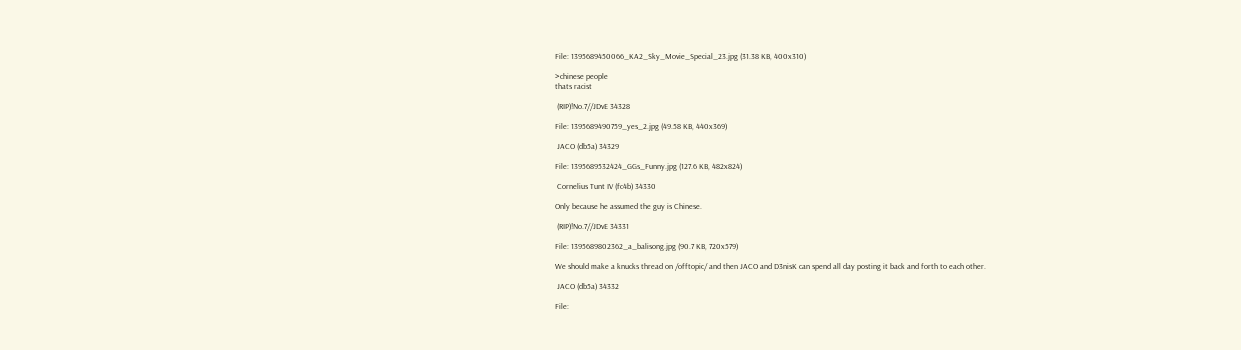File: 1395689450066_KA2_Sky_Movie_Special_23.jpg (31.38 KB, 400x310)

>chinese people
thats racist

 (RIP)!No.7//JDvE 34328

File: 1395689490759_yes_2.jpg (49.58 KB, 440x369)

 JACO (db5a) 34329

File: 1395689532424_GGs_Funny.jpg (127.6 KB, 482x824)

 Cornelius Tunt IV (fc4b) 34330

Only because he assumed the guy is Chinese.

 (RIP)!No.7//JDvE 34331

File: 1395689802362_a_balisong.jpg (90.7 KB, 720x579)

We should make a knucks thread on /offtopic/ and then JACO and D3nisK can spend all day posting it back and forth to each other.

 JACO (db5a) 34332

File: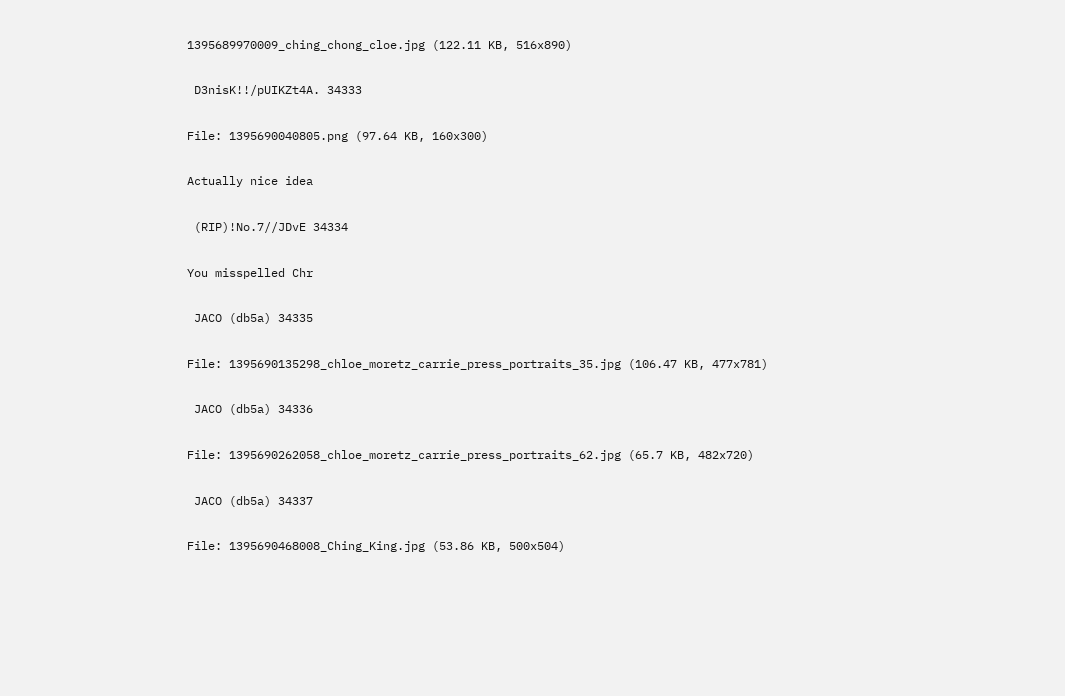1395689970009_ching_chong_cloe.jpg (122.11 KB, 516x890)

 D3nisK!!/pUIKZt4A. 34333

File: 1395690040805.png (97.64 KB, 160x300)

Actually nice idea

 (RIP)!No.7//JDvE 34334

You misspelled Chr

 JACO (db5a) 34335

File: 1395690135298_chloe_moretz_carrie_press_portraits_35.jpg (106.47 KB, 477x781)

 JACO (db5a) 34336

File: 1395690262058_chloe_moretz_carrie_press_portraits_62.jpg (65.7 KB, 482x720)

 JACO (db5a) 34337

File: 1395690468008_Ching_King.jpg (53.86 KB, 500x504)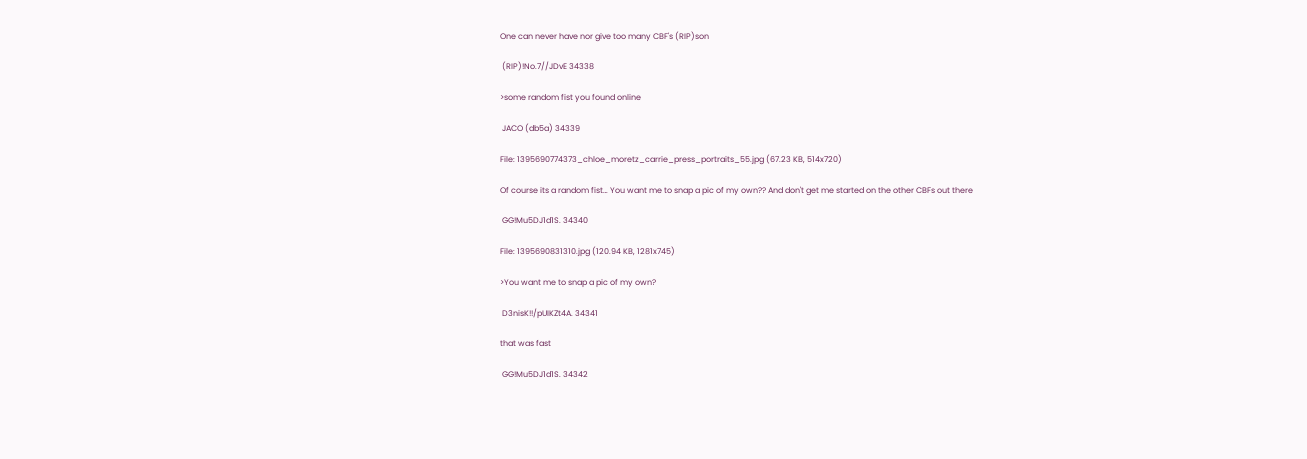One can never have nor give too many CBF's (RIP)son

 (RIP)!No.7//JDvE 34338

>some random fist you found online

 JACO (db5a) 34339

File: 1395690774373_chloe_moretz_carrie_press_portraits_55.jpg (67.23 KB, 514x720)

Of course its a random fist… You want me to snap a pic of my own?? And don't get me started on the other CBFs out there

 GG!Mu5DJ1d1S. 34340

File: 1395690831310.jpg (120.94 KB, 1281x745)

>You want me to snap a pic of my own?

 D3nisK!!/pUIKZt4A. 34341

that was fast

 GG!Mu5DJ1d1S. 34342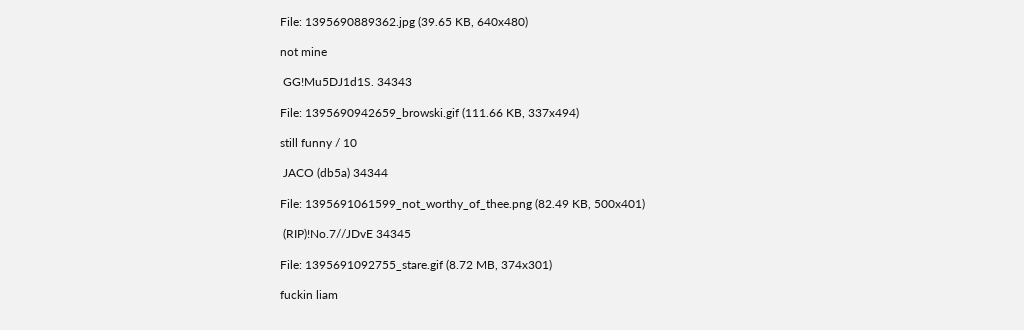File: 1395690889362.jpg (39.65 KB, 640x480)

not mine

 GG!Mu5DJ1d1S. 34343

File: 1395690942659_browski.gif (111.66 KB, 337x494)

still funny / 10

 JACO (db5a) 34344

File: 1395691061599_not_worthy_of_thee.png (82.49 KB, 500x401)

 (RIP)!No.7//JDvE 34345

File: 1395691092755_stare.gif (8.72 MB, 374x301)

fuckin liam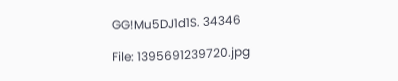GG!Mu5DJ1d1S. 34346

File: 1395691239720.jpg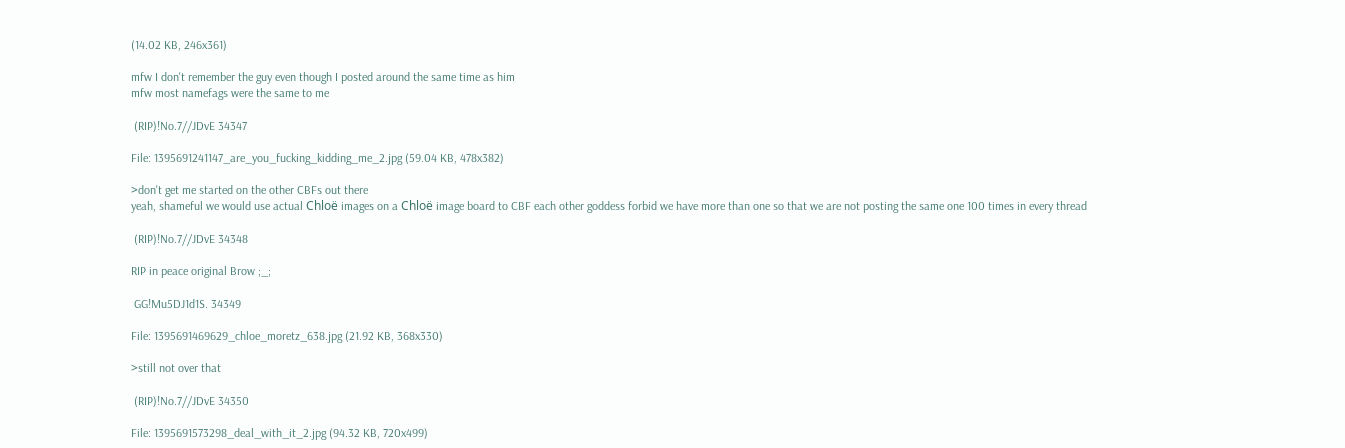(14.02 KB, 246x361)

mfw I don't remember the guy even though I posted around the same time as him
mfw most namefags were the same to me

 (RIP)!No.7//JDvE 34347

File: 1395691241147_are_you_fucking_kidding_me_2.jpg (59.04 KB, 478x382)

>don't get me started on the other CBFs out there
yeah, shameful we would use actual Chloë images on a Chloë image board to CBF each other goddess forbid we have more than one so that we are not posting the same one 100 times in every thread

 (RIP)!No.7//JDvE 34348

RIP in peace original Brow ;_;

 GG!Mu5DJ1d1S. 34349

File: 1395691469629_chloe_moretz_638.jpg (21.92 KB, 368x330)

>still not over that

 (RIP)!No.7//JDvE 34350

File: 1395691573298_deal_with_it_2.jpg (94.32 KB, 720x499)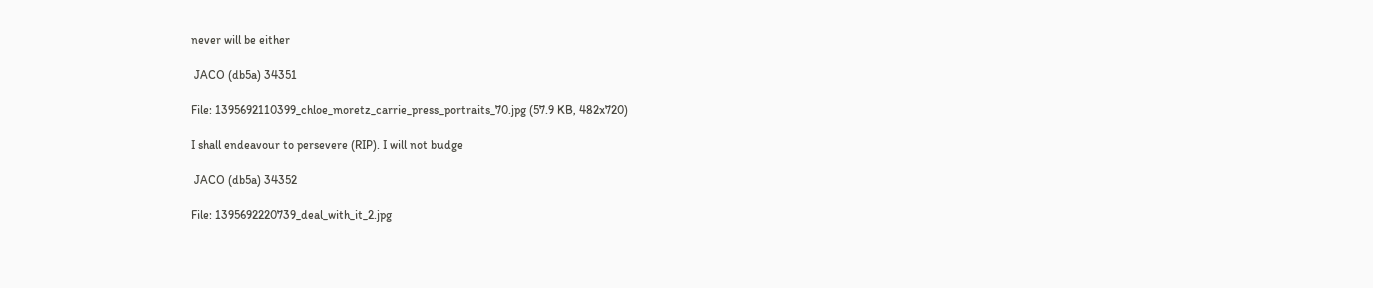never will be either

 JACO (db5a) 34351

File: 1395692110399_chloe_moretz_carrie_press_portraits_70.jpg (57.9 KB, 482x720)

I shall endeavour to persevere (RIP). I will not budge

 JACO (db5a) 34352

File: 1395692220739_deal_with_it_2.jpg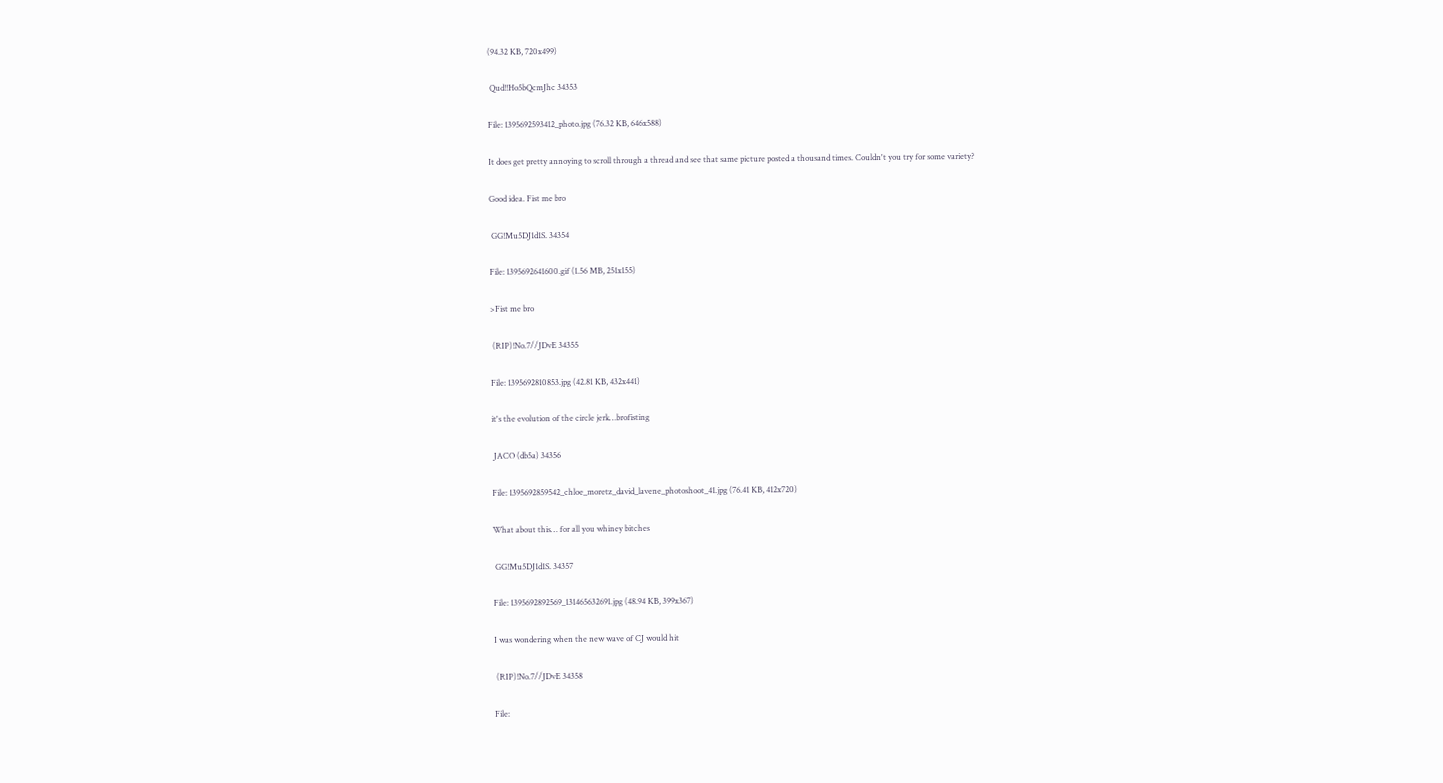(94.32 KB, 720x499)

 Qud!!Ho5bQcmJhc 34353

File: 1395692593412_photo.jpg (76.32 KB, 646x588)

It does get pretty annoying to scroll through a thread and see that same picture posted a thousand times. Couldn't you try for some variety?

Good idea. Fist me bro

 GG!Mu5DJ1d1S. 34354

File: 1395692641600.gif (1.56 MB, 251x155)

>Fist me bro

 (RIP)!No.7//JDvE 34355

File: 1395692810853.jpg (42.81 KB, 432x441)

it's the evolution of the circle jerk…brofisting

 JACO (db5a) 34356

File: 1395692859542_chloe_moretz_david_lavene_photoshoot_41.jpg (76.41 KB, 412x720)

What about this… for all you whiney bitches

 GG!Mu5DJ1d1S. 34357

File: 1395692892569_131465632691.jpg (48.94 KB, 399x367)

I was wondering when the new wave of CJ would hit

 (RIP)!No.7//JDvE 34358

File: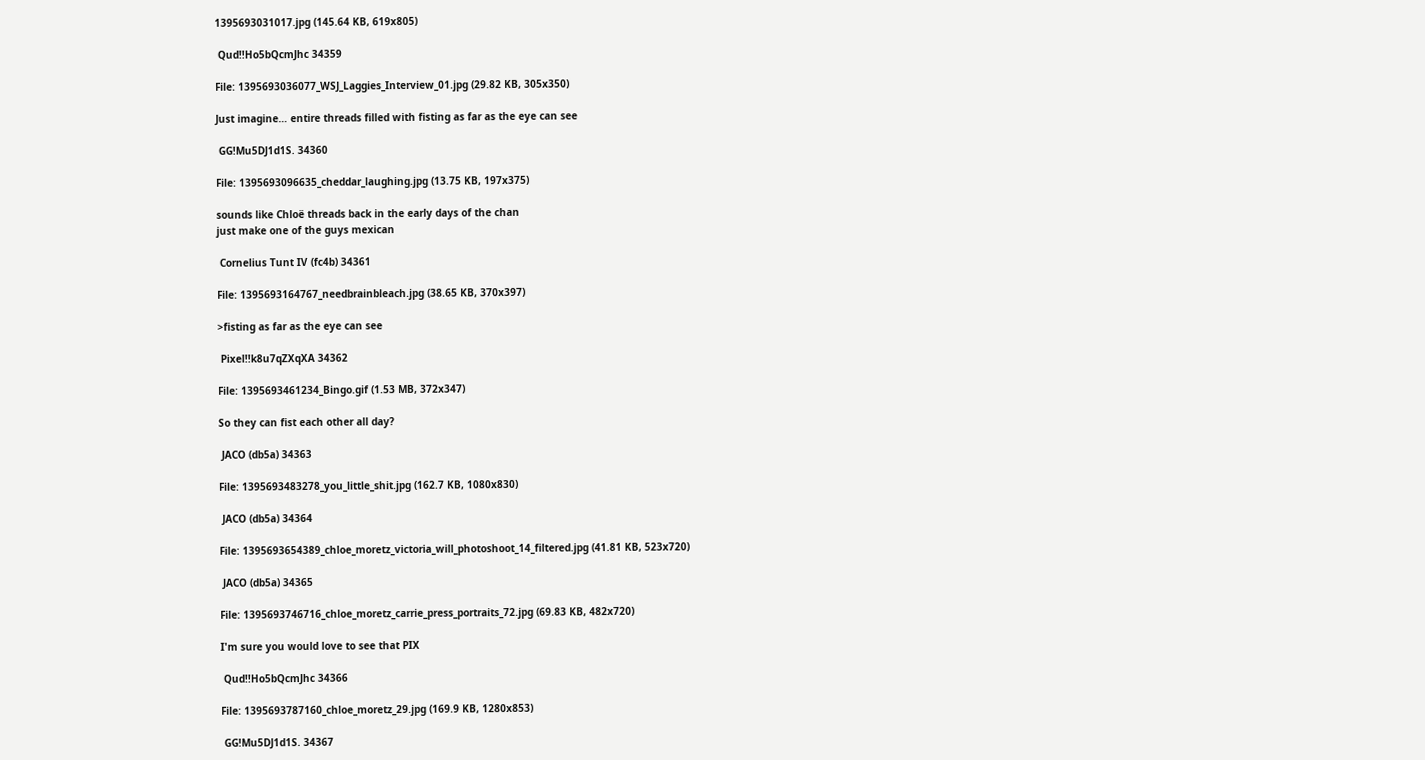1395693031017.jpg (145.64 KB, 619x805)

 Qud!!Ho5bQcmJhc 34359

File: 1395693036077_WSJ_Laggies_Interview_01.jpg (29.82 KB, 305x350)

Just imagine… entire threads filled with fisting as far as the eye can see

 GG!Mu5DJ1d1S. 34360

File: 1395693096635_cheddar_laughing.jpg (13.75 KB, 197x375)

sounds like Chloë threads back in the early days of the chan
just make one of the guys mexican

 Cornelius Tunt IV (fc4b) 34361

File: 1395693164767_needbrainbleach.jpg (38.65 KB, 370x397)

>fisting as far as the eye can see

 Pixel!!k8u7qZXqXA 34362

File: 1395693461234_Bingo.gif (1.53 MB, 372x347)

So they can fist each other all day?

 JACO (db5a) 34363

File: 1395693483278_you_little_shit.jpg (162.7 KB, 1080x830)

 JACO (db5a) 34364

File: 1395693654389_chloe_moretz_victoria_will_photoshoot_14_filtered.jpg (41.81 KB, 523x720)

 JACO (db5a) 34365

File: 1395693746716_chloe_moretz_carrie_press_portraits_72.jpg (69.83 KB, 482x720)

I'm sure you would love to see that PIX

 Qud!!Ho5bQcmJhc 34366

File: 1395693787160_chloe_moretz_29.jpg (169.9 KB, 1280x853)

 GG!Mu5DJ1d1S. 34367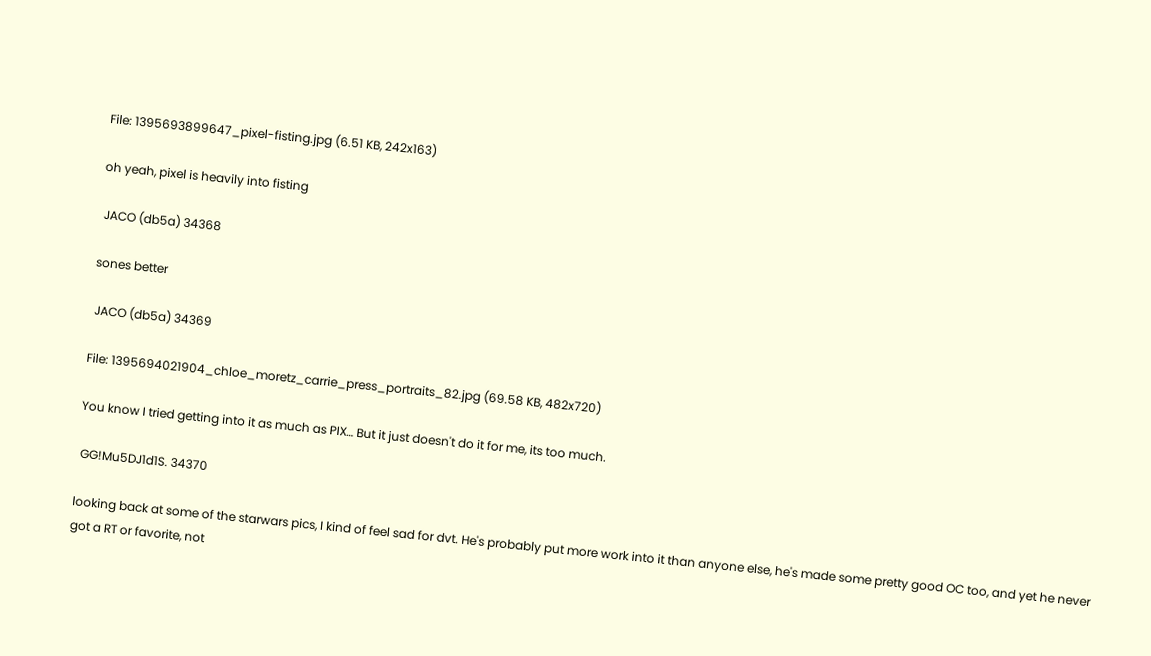File: 1395693899647_pixel-fisting.jpg (6.51 KB, 242x163)

oh yeah, pixel is heavily into fisting

 JACO (db5a) 34368

sones better

 JACO (db5a) 34369

File: 1395694021904_chloe_moretz_carrie_press_portraits_82.jpg (69.58 KB, 482x720)

You know I tried getting into it as much as PIX… But it just doesn't do it for me, its too much.

 GG!Mu5DJ1d1S. 34370

looking back at some of the starwars pics, I kind of feel sad for dvt. He's probably put more work into it than anyone else, he's made some pretty good OC too, and yet he never got a RT or favorite, not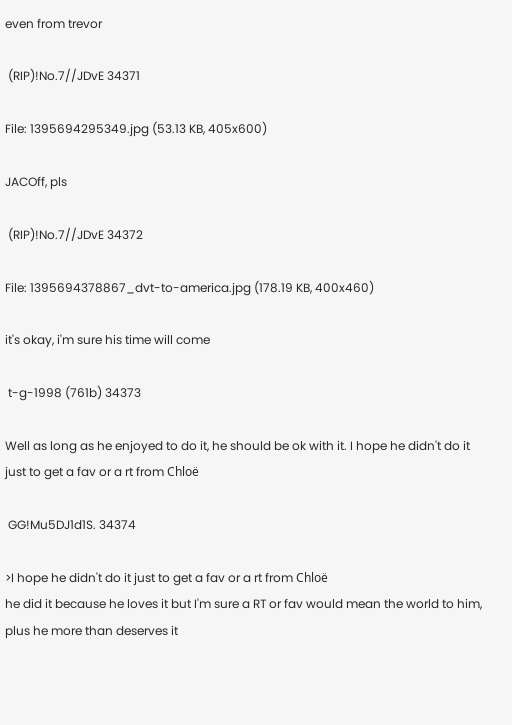even from trevor

 (RIP)!No.7//JDvE 34371

File: 1395694295349.jpg (53.13 KB, 405x600)

JACOff, pls

 (RIP)!No.7//JDvE 34372

File: 1395694378867_dvt-to-america.jpg (178.19 KB, 400x460)

it's okay, i'm sure his time will come

 t-g-1998 (761b) 34373

Well as long as he enjoyed to do it, he should be ok with it. I hope he didn't do it just to get a fav or a rt from Chloë

 GG!Mu5DJ1d1S. 34374

>I hope he didn't do it just to get a fav or a rt from Chloë
he did it because he loves it but I'm sure a RT or fav would mean the world to him, plus he more than deserves it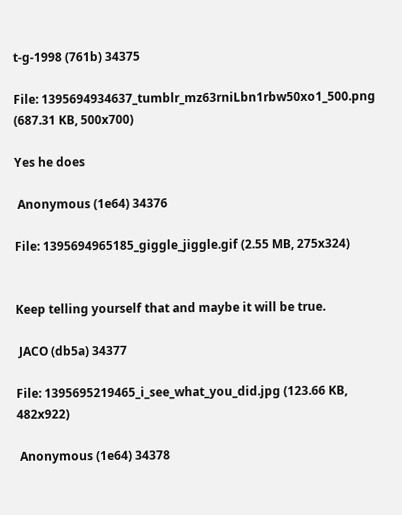t-g-1998 (761b) 34375

File: 1395694934637_tumblr_mz63rniLbn1rbw50xo1_500.png (687.31 KB, 500x700)

Yes he does

 Anonymous (1e64) 34376

File: 1395694965185_giggle_jiggle.gif (2.55 MB, 275x324)


Keep telling yourself that and maybe it will be true.

 JACO (db5a) 34377

File: 1395695219465_i_see_what_you_did.jpg (123.66 KB, 482x922)

 Anonymous (1e64) 34378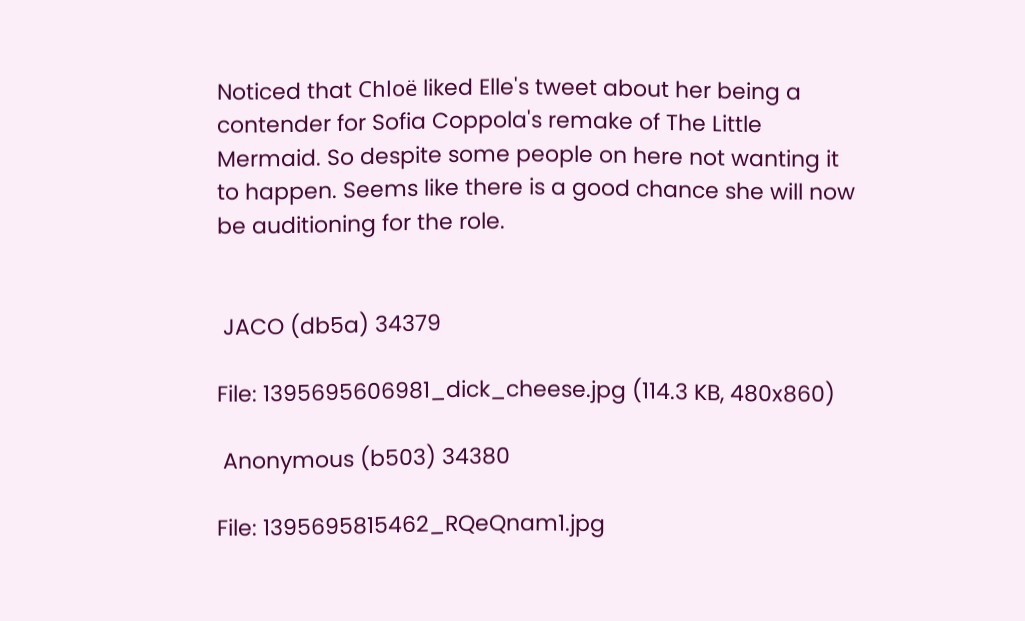Noticed that Chloë liked Elle's tweet about her being a contender for Sofia Coppola's remake of The Little Mermaid. So despite some people on here not wanting it to happen. Seems like there is a good chance she will now be auditioning for the role.


 JACO (db5a) 34379

File: 1395695606981_dick_cheese.jpg (114.3 KB, 480x860)

 Anonymous (b503) 34380

File: 1395695815462_RQeQnam1.jpg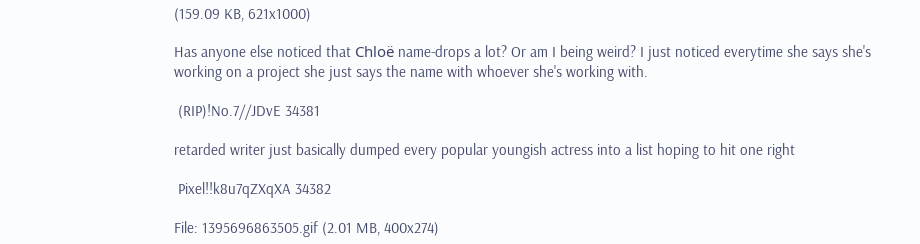(159.09 KB, 621x1000)

Has anyone else noticed that Chloë name-drops a lot? Or am I being weird? I just noticed everytime she says she's working on a project she just says the name with whoever she's working with.

 (RIP)!No.7//JDvE 34381

retarded writer just basically dumped every popular youngish actress into a list hoping to hit one right

 Pixel!!k8u7qZXqXA 34382

File: 1395696863505.gif (2.01 MB, 400x274)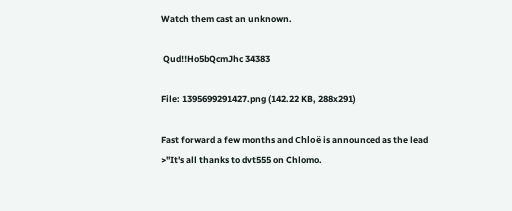Watch them cast an unknown.

 Qud!!Ho5bQcmJhc 34383

File: 1395699291427.png (142.22 KB, 288x291)

Fast forward a few months and Chloë is announced as the lead
>"It's all thanks to dvt555 on Chlomo.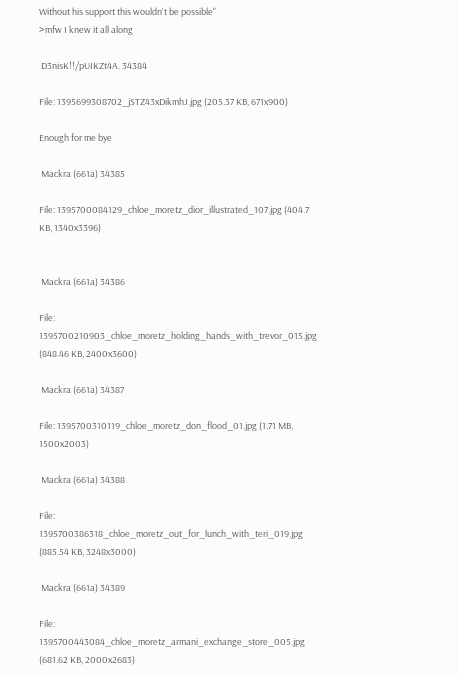Without his support this wouldn't be possible"
>mfw I knew it all along

 D3nisK!!/pUIKZt4A. 34384

File: 1395699308702_jSTZ43xDikmhJ.jpg (205.37 KB, 671x900)

Enough for me bye

 Mackra (661a) 34385

File: 1395700084129_chloe_moretz_dior_illustrated_107.jpg (404.7 KB, 1340x3396)


 Mackra (661a) 34386

File: 1395700210903_chloe_moretz_holding_hands_with_trevor_015.jpg (848.46 KB, 2400x3600)

 Mackra (661a) 34387

File: 1395700310119_chloe_moretz_don_flood_01.jpg (1.71 MB, 1500x2003)

 Mackra (661a) 34388

File: 1395700386318_chloe_moretz_out_for_lunch_with_teri_019.jpg (885.54 KB, 3248x3000)

 Mackra (661a) 34389

File: 1395700443084_chloe_moretz_armani_exchange_store_005.jpg (681.62 KB, 2000x2683)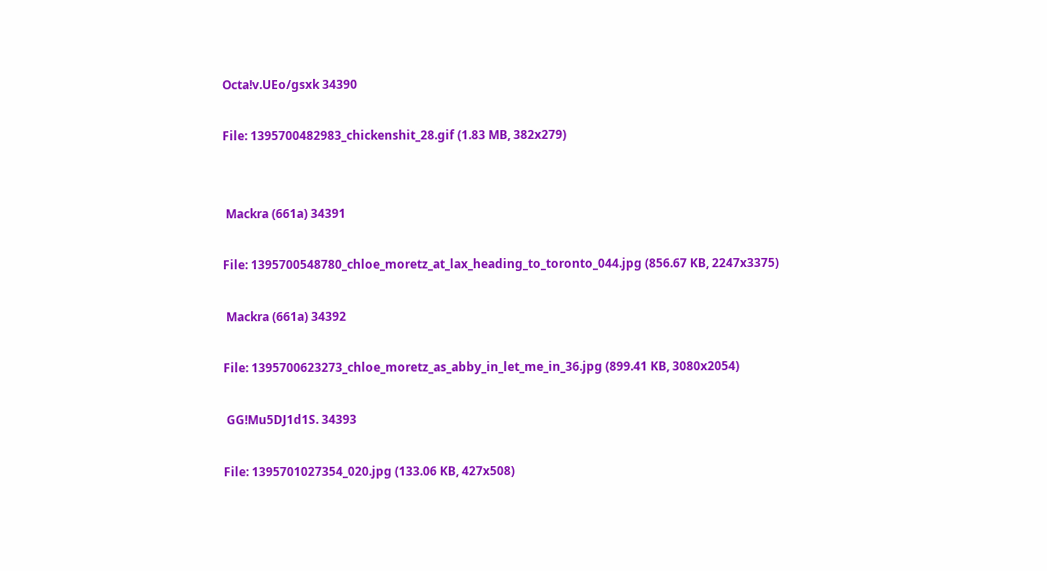Octa!v.UEo/gsxk 34390

File: 1395700482983_chickenshit_28.gif (1.83 MB, 382x279)


 Mackra (661a) 34391

File: 1395700548780_chloe_moretz_at_lax_heading_to_toronto_044.jpg (856.67 KB, 2247x3375)

 Mackra (661a) 34392

File: 1395700623273_chloe_moretz_as_abby_in_let_me_in_36.jpg (899.41 KB, 3080x2054)

 GG!Mu5DJ1d1S. 34393

File: 1395701027354_020.jpg (133.06 KB, 427x508)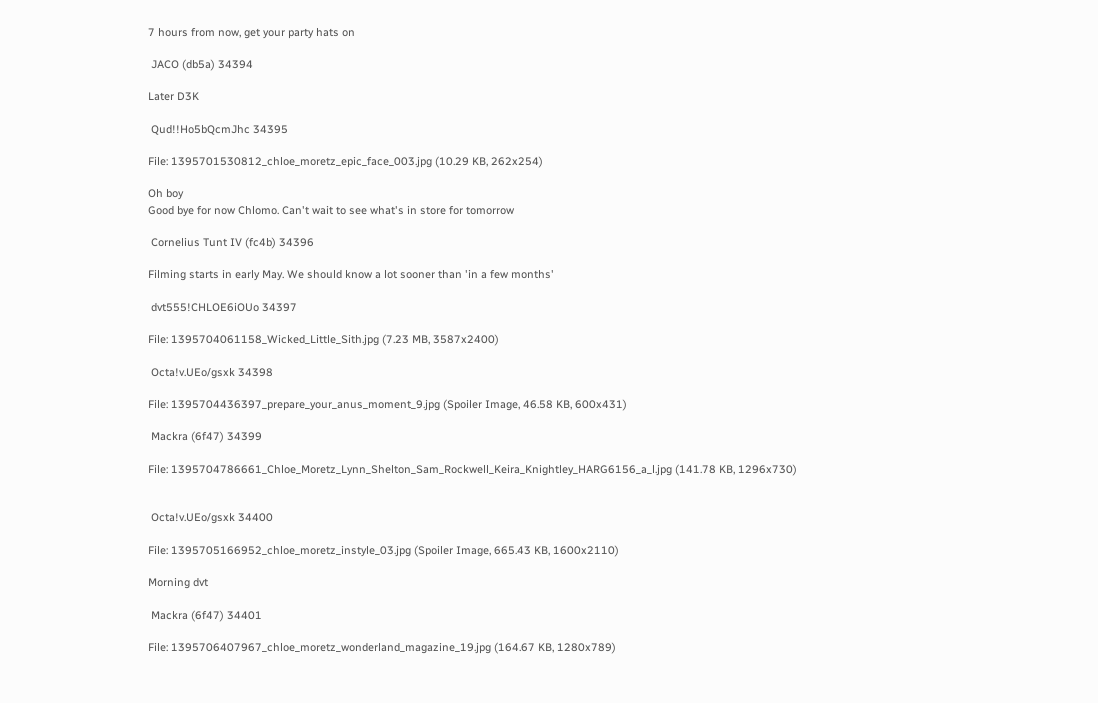7 hours from now, get your party hats on

 JACO (db5a) 34394

Later D3K

 Qud!!Ho5bQcmJhc 34395

File: 1395701530812_chloe_moretz_epic_face_003.jpg (10.29 KB, 262x254)

Oh boy
Good bye for now Chlomo. Can't wait to see what's in store for tomorrow

 Cornelius Tunt IV (fc4b) 34396

Filming starts in early May. We should know a lot sooner than 'in a few months'

 dvt555!CHLOE6iOUo 34397

File: 1395704061158_Wicked_Little_Sith.jpg (7.23 MB, 3587x2400)

 Octa!v.UEo/gsxk 34398

File: 1395704436397_prepare_your_anus_moment_9.jpg (Spoiler Image, 46.58 KB, 600x431)

 Mackra (6f47) 34399

File: 1395704786661_Chloe_Moretz_Lynn_Shelton_Sam_Rockwell_Keira_Knightley_HARG6156_a_l.jpg (141.78 KB, 1296x730)


 Octa!v.UEo/gsxk 34400

File: 1395705166952_chloe_moretz_instyle_03.jpg (Spoiler Image, 665.43 KB, 1600x2110)

Morning dvt

 Mackra (6f47) 34401

File: 1395706407967_chloe_moretz_wonderland_magazine_19.jpg (164.67 KB, 1280x789)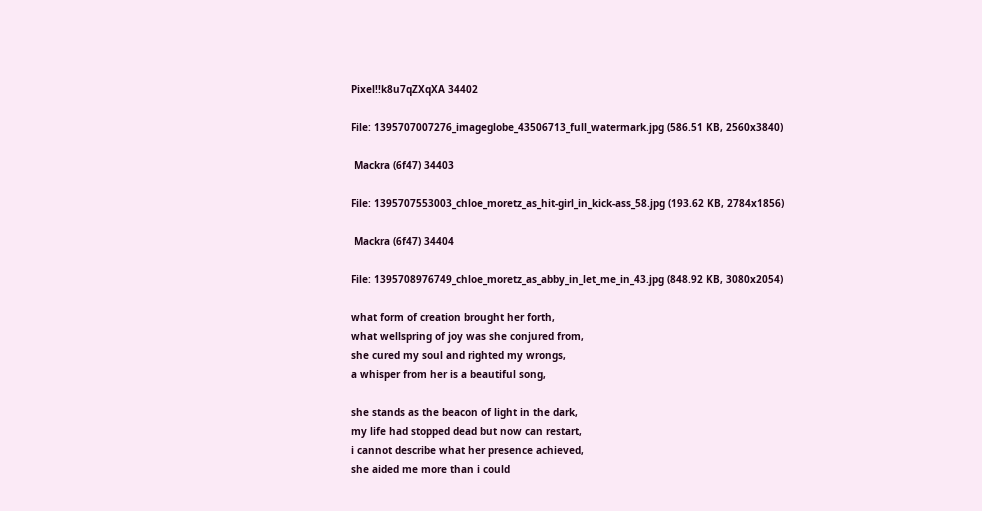Pixel!!k8u7qZXqXA 34402

File: 1395707007276_imageglobe_43506713_full_watermark.jpg (586.51 KB, 2560x3840)

 Mackra (6f47) 34403

File: 1395707553003_chloe_moretz_as_hit-girl_in_kick-ass_58.jpg (193.62 KB, 2784x1856)

 Mackra (6f47) 34404

File: 1395708976749_chloe_moretz_as_abby_in_let_me_in_43.jpg (848.92 KB, 3080x2054)

what form of creation brought her forth,
what wellspring of joy was she conjured from,
she cured my soul and righted my wrongs,
a whisper from her is a beautiful song,

she stands as the beacon of light in the dark,
my life had stopped dead but now can restart,
i cannot describe what her presence achieved,
she aided me more than i could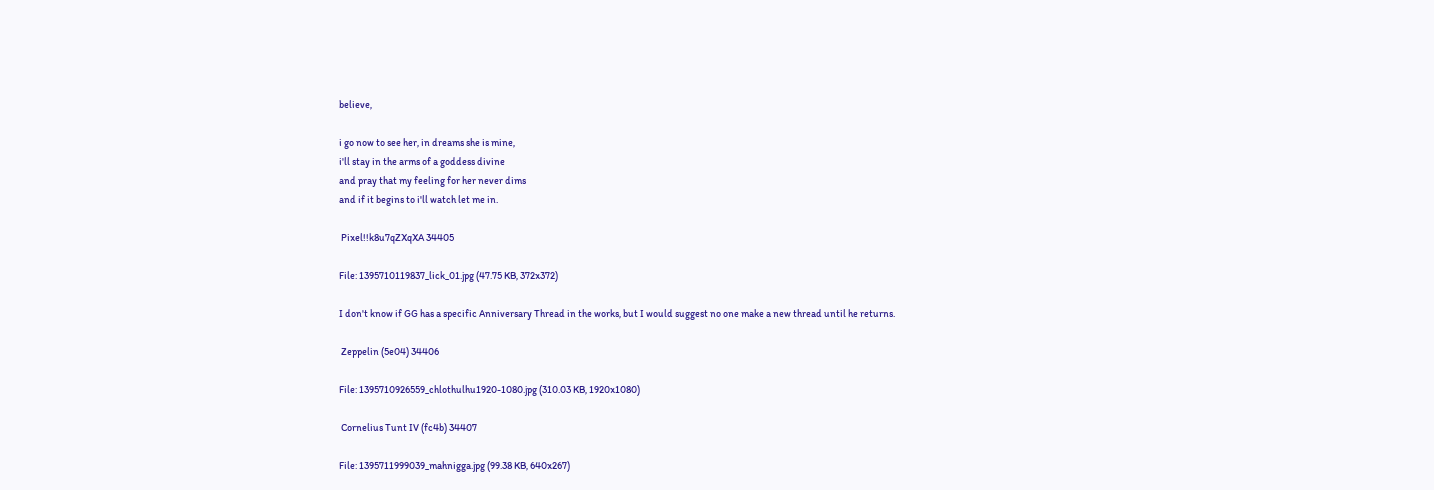believe,

i go now to see her, in dreams she is mine,
i'll stay in the arms of a goddess divine
and pray that my feeling for her never dims
and if it begins to i'll watch let me in.

 Pixel!!k8u7qZXqXA 34405

File: 1395710119837_lick_01.jpg (47.75 KB, 372x372)

I don't know if GG has a specific Anniversary Thread in the works, but I would suggest no one make a new thread until he returns.

 Zeppelin (5e04) 34406

File: 1395710926559_chlothulhu1920-1080.jpg (310.03 KB, 1920x1080)

 Cornelius Tunt IV (fc4b) 34407

File: 1395711999039_mahnigga.jpg (99.38 KB, 640x267)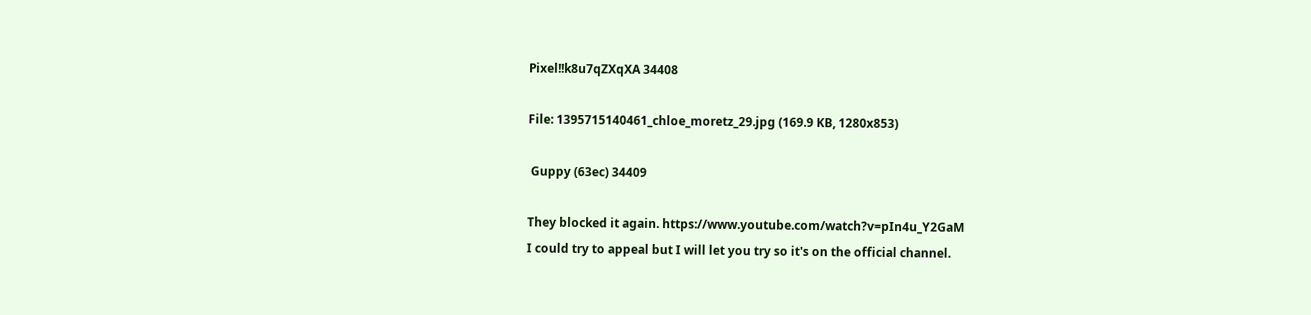Pixel!!k8u7qZXqXA 34408

File: 1395715140461_chloe_moretz_29.jpg (169.9 KB, 1280x853)

 Guppy (63ec) 34409

They blocked it again. https://www.youtube.com/watch?v=pIn4u_Y2GaM
I could try to appeal but I will let you try so it's on the official channel.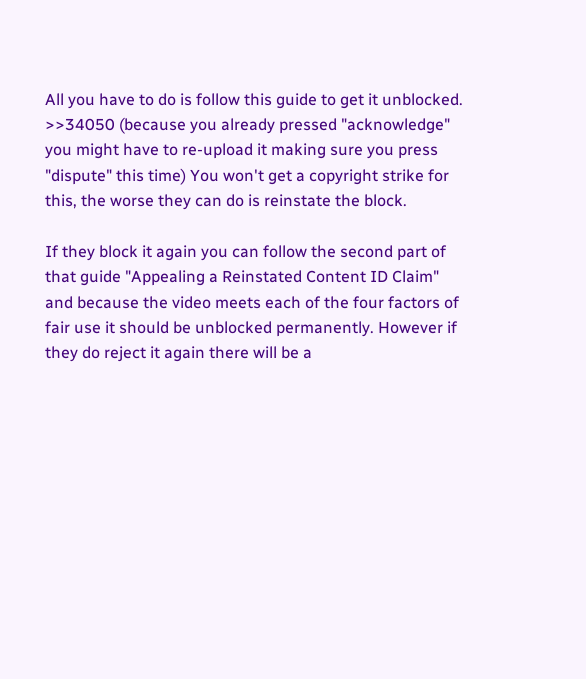All you have to do is follow this guide to get it unblocked. >>34050 (because you already pressed "acknowledge" you might have to re-upload it making sure you press "dispute" this time) You won't get a copyright strike for this, the worse they can do is reinstate the block.

If they block it again you can follow the second part of that guide "Appealing a Reinstated Content ID Claim" and because the video meets each of the four factors of fair use it should be unblocked permanently. However if they do reject it again there will be a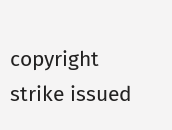copyright strike issued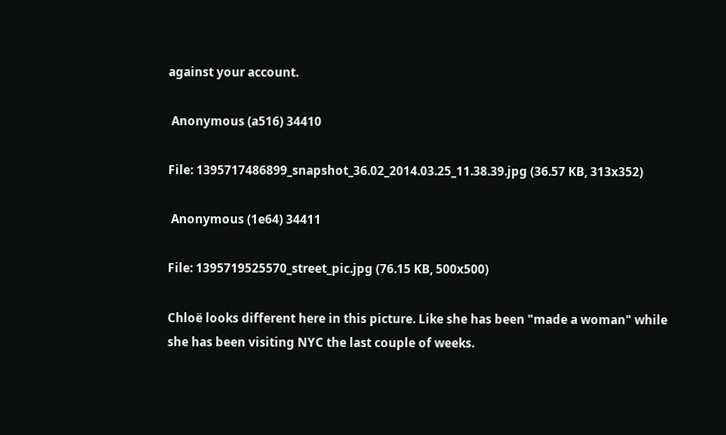against your account.

 Anonymous (a516) 34410

File: 1395717486899_snapshot_36.02_2014.03.25_11.38.39.jpg (36.57 KB, 313x352)

 Anonymous (1e64) 34411

File: 1395719525570_street_pic.jpg (76.15 KB, 500x500)

Chloë looks different here in this picture. Like she has been "made a woman" while she has been visiting NYC the last couple of weeks.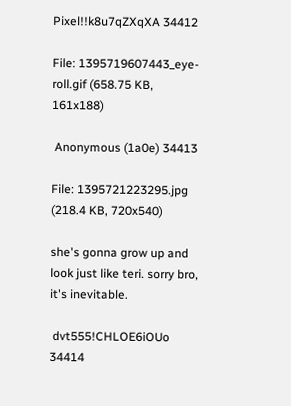Pixel!!k8u7qZXqXA 34412

File: 1395719607443_eye-roll.gif (658.75 KB, 161x188)

 Anonymous (1a0e) 34413

File: 1395721223295.jpg (218.4 KB, 720x540)

she's gonna grow up and look just like teri. sorry bro, it's inevitable.

 dvt555!CHLOE6iOUo 34414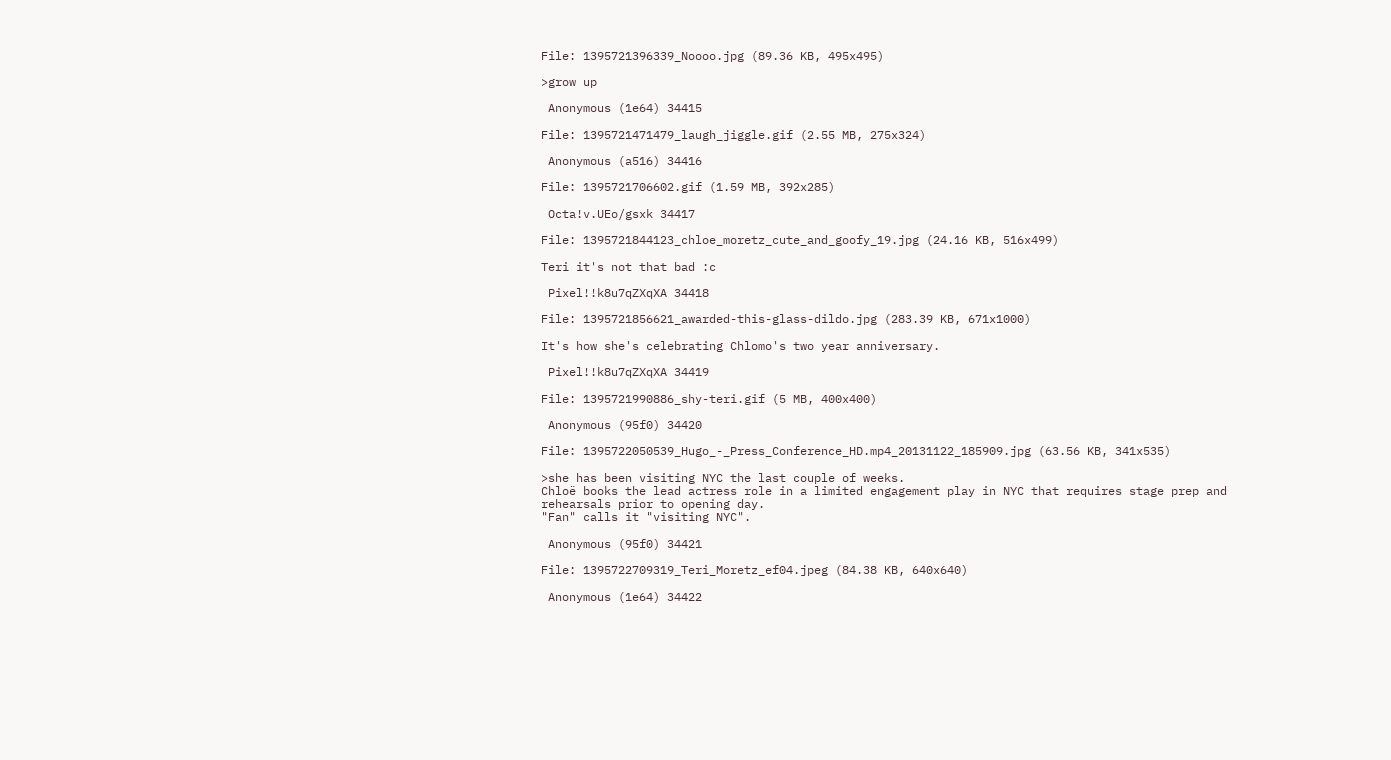File: 1395721396339_Noooo.jpg (89.36 KB, 495x495)

>grow up

 Anonymous (1e64) 34415

File: 1395721471479_laugh_jiggle.gif (2.55 MB, 275x324)

 Anonymous (a516) 34416

File: 1395721706602.gif (1.59 MB, 392x285)

 Octa!v.UEo/gsxk 34417

File: 1395721844123_chloe_moretz_cute_and_goofy_19.jpg (24.16 KB, 516x499)

Teri it's not that bad :c

 Pixel!!k8u7qZXqXA 34418

File: 1395721856621_awarded-this-glass-dildo.jpg (283.39 KB, 671x1000)

It's how she's celebrating Chlomo's two year anniversary.

 Pixel!!k8u7qZXqXA 34419

File: 1395721990886_shy-teri.gif (5 MB, 400x400)

 Anonymous (95f0) 34420

File: 1395722050539_Hugo_-_Press_Conference_HD.mp4_20131122_185909.jpg (63.56 KB, 341x535)

>she has been visiting NYC the last couple of weeks.
Chloë books the lead actress role in a limited engagement play in NYC that requires stage prep and rehearsals prior to opening day.
"Fan" calls it "visiting NYC".

 Anonymous (95f0) 34421

File: 1395722709319_Teri_Moretz_ef04.jpeg (84.38 KB, 640x640)

 Anonymous (1e64) 34422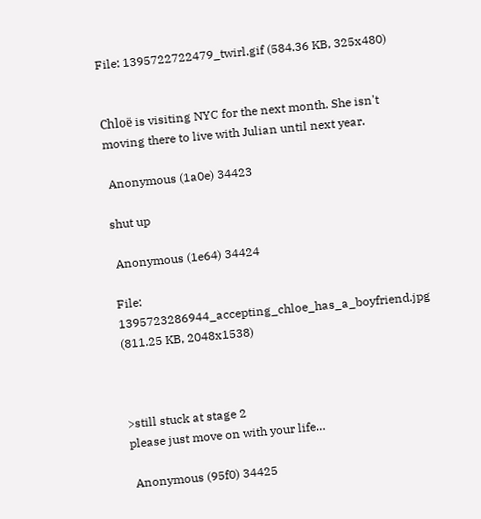File: 1395722722479_twirl.gif (584.36 KB, 325x480)


Chloë is visiting NYC for the next month. She isn't moving there to live with Julian until next year.

 Anonymous (1a0e) 34423

shut up

 Anonymous (1e64) 34424

File: 1395723286944_accepting_chloe_has_a_boyfriend.jpg (811.25 KB, 2048x1538)



>still stuck at stage 2
please just move on with your life…

 Anonymous (95f0) 34425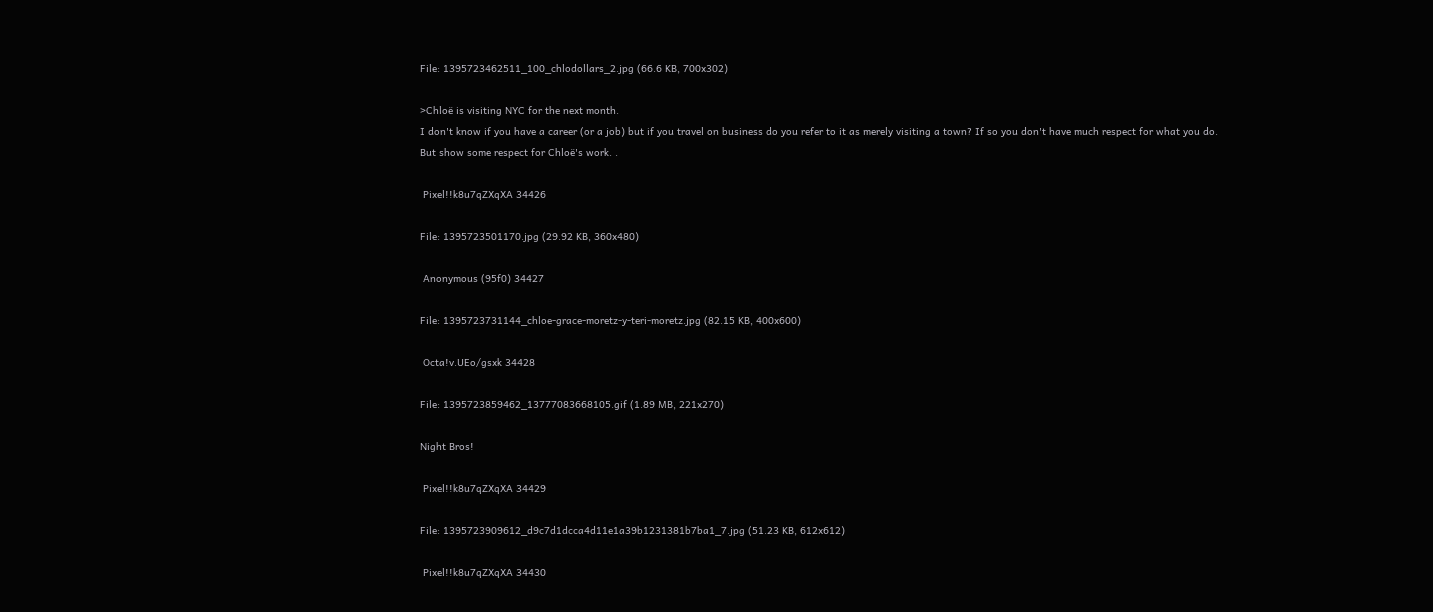File: 1395723462511_100_chlodollars_2.jpg (66.6 KB, 700x302)

>Chloë is visiting NYC for the next month.
I don't know if you have a career (or a job) but if you travel on business do you refer to it as merely visiting a town? If so you don't have much respect for what you do.
But show some respect for Chloë's work. .

 Pixel!!k8u7qZXqXA 34426

File: 1395723501170.jpg (29.92 KB, 360x480)

 Anonymous (95f0) 34427

File: 1395723731144_chloe-grace-moretz-y-teri-moretz.jpg (82.15 KB, 400x600)

 Octa!v.UEo/gsxk 34428

File: 1395723859462_13777083668105.gif (1.89 MB, 221x270)

Night Bros!

 Pixel!!k8u7qZXqXA 34429

File: 1395723909612_d9c7d1dcca4d11e1a39b1231381b7ba1_7.jpg (51.23 KB, 612x612)

 Pixel!!k8u7qZXqXA 34430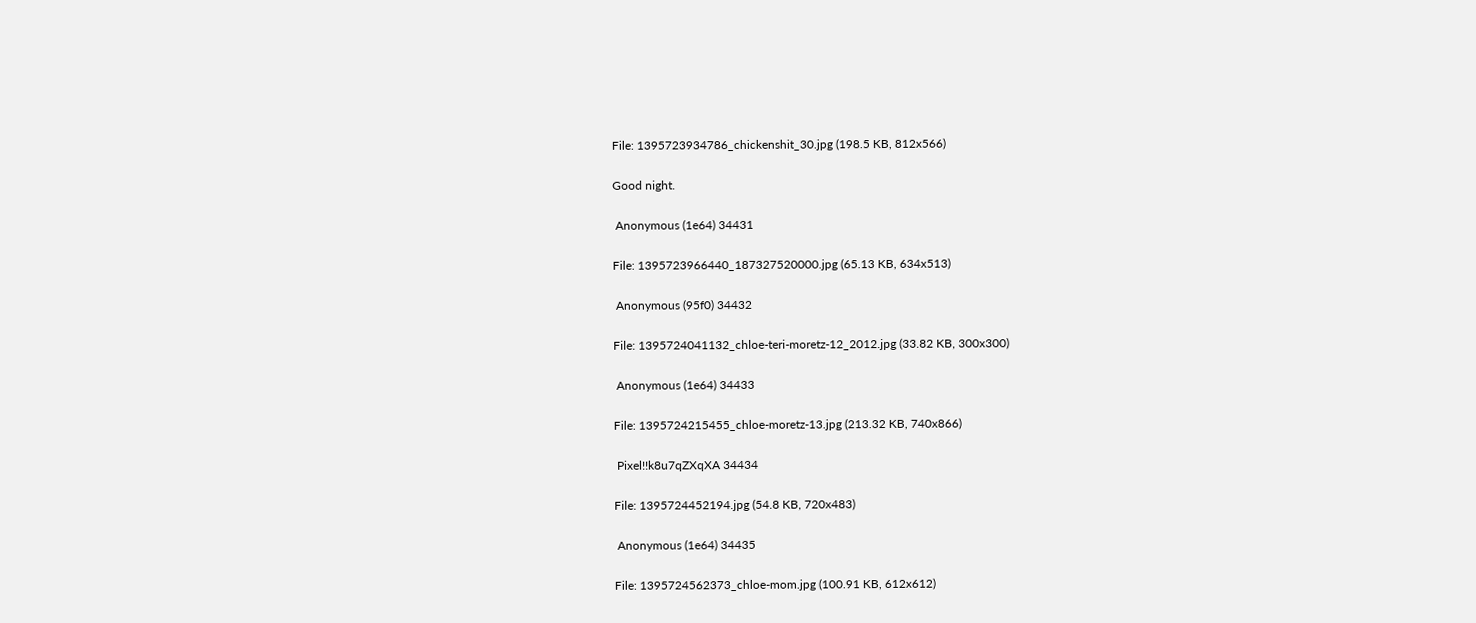File: 1395723934786_chickenshit_30.jpg (198.5 KB, 812x566)

Good night.

 Anonymous (1e64) 34431

File: 1395723966440_187327520000.jpg (65.13 KB, 634x513)

 Anonymous (95f0) 34432

File: 1395724041132_chloe-teri-moretz-12_2012.jpg (33.82 KB, 300x300)

 Anonymous (1e64) 34433

File: 1395724215455_chloe-moretz-13.jpg (213.32 KB, 740x866)

 Pixel!!k8u7qZXqXA 34434

File: 1395724452194.jpg (54.8 KB, 720x483)

 Anonymous (1e64) 34435

File: 1395724562373_chloe-mom.jpg (100.91 KB, 612x612)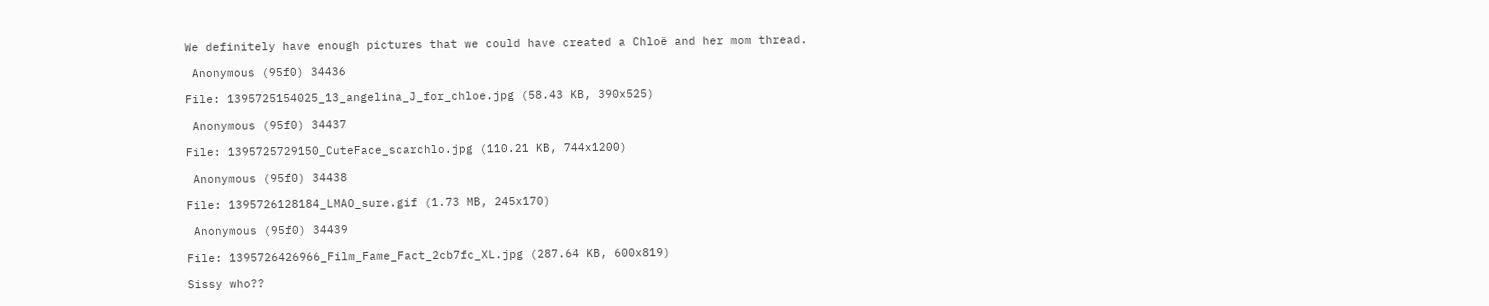We definitely have enough pictures that we could have created a Chloë and her mom thread.

 Anonymous (95f0) 34436

File: 1395725154025_13_angelina_J_for_chloe.jpg (58.43 KB, 390x525)

 Anonymous (95f0) 34437

File: 1395725729150_CuteFace_scarchlo.jpg (110.21 KB, 744x1200)

 Anonymous (95f0) 34438

File: 1395726128184_LMAO_sure.gif (1.73 MB, 245x170)

 Anonymous (95f0) 34439

File: 1395726426966_Film_Fame_Fact_2cb7fc_XL.jpg (287.64 KB, 600x819)

Sissy who??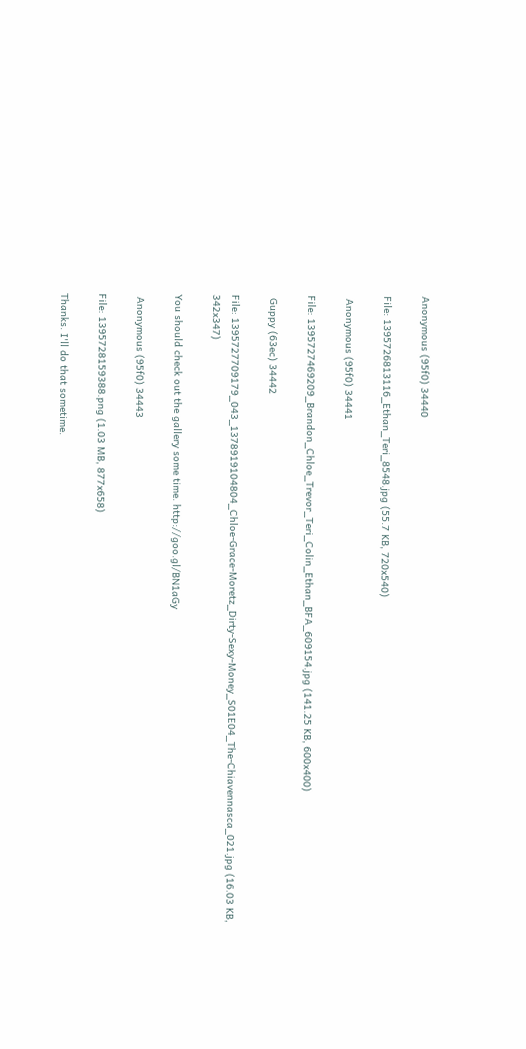Anonymous (95f0) 34440

File: 1395726813116_Ethan_Teri_8548.jpg (55.7 KB, 720x540)

 Anonymous (95f0) 34441

File: 1395727469209_Brandon_Chloe_Trevor_Teri_Colin_Ethan_BFA_609154.jpg (141.25 KB, 600x400)

 Guppy (63ec) 34442

File: 1395727709179_043_1378919104804_Chloe-Grace-Moretz_Dirty-Sexy-Money_S01E04_The-Chiavennasca_021.jpg (16.03 KB, 342x347)

You should check out the gallery some time. http://goo.gl/BN1aGy

 Anonymous (95f0) 34443

File: 1395728159388.png (1.03 MB, 877x658)

Thanks. I'll do that sometime.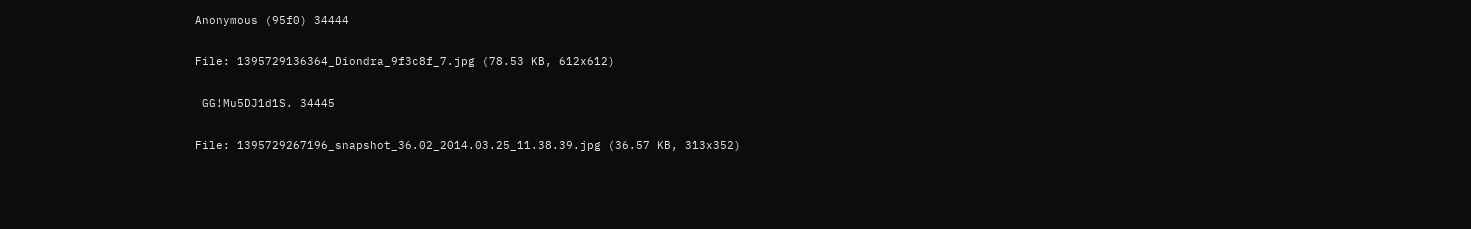Anonymous (95f0) 34444

File: 1395729136364_Diondra_9f3c8f_7.jpg (78.53 KB, 612x612)

 GG!Mu5DJ1d1S. 34445

File: 1395729267196_snapshot_36.02_2014.03.25_11.38.39.jpg (36.57 KB, 313x352)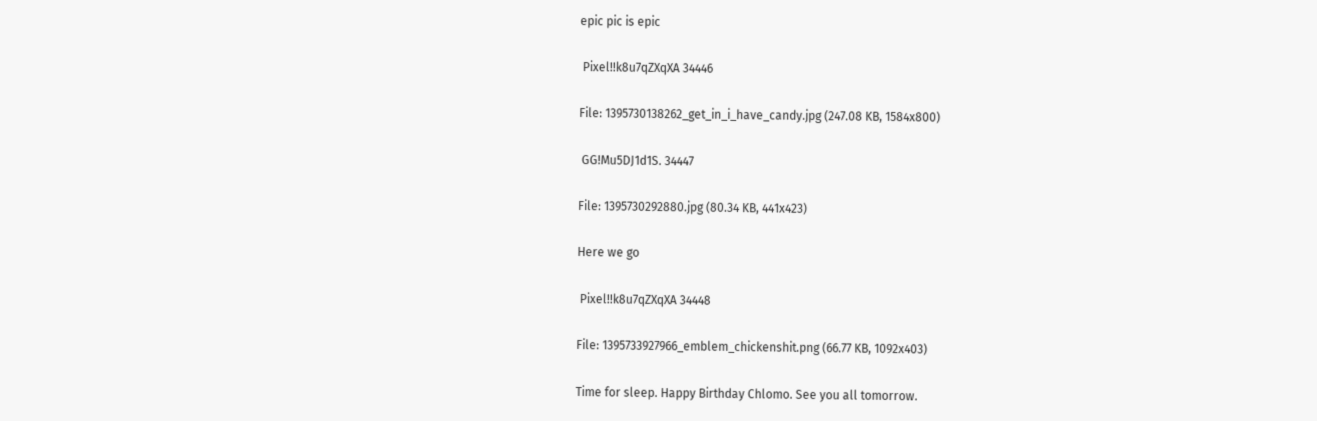epic pic is epic

 Pixel!!k8u7qZXqXA 34446

File: 1395730138262_get_in_i_have_candy.jpg (247.08 KB, 1584x800)

 GG!Mu5DJ1d1S. 34447

File: 1395730292880.jpg (80.34 KB, 441x423)

Here we go

 Pixel!!k8u7qZXqXA 34448

File: 1395733927966_emblem_chickenshit.png (66.77 KB, 1092x403)

Time for sleep. Happy Birthday Chlomo. See you all tomorrow.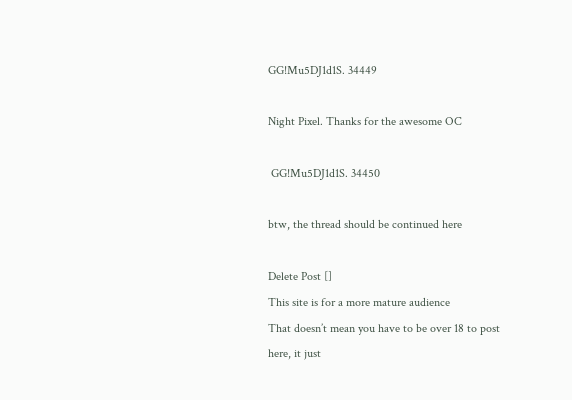GG!Mu5DJ1d1S. 34449

Night Pixel. Thanks for the awesome OC

 GG!Mu5DJ1d1S. 34450

btw, the thread should be continued here

Delete Post []
This site is for a more mature audience
That doesn’t mean you have to be over 18 to post here, it just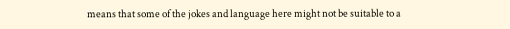means that some of the jokes and language here might not be suitable to a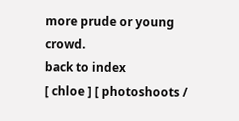more prude or young crowd.
back to index
[ chloe ] [ photoshoots /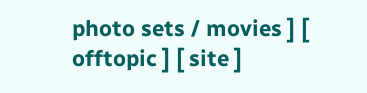photo sets / movies ] [ offtopic ] [ site ]